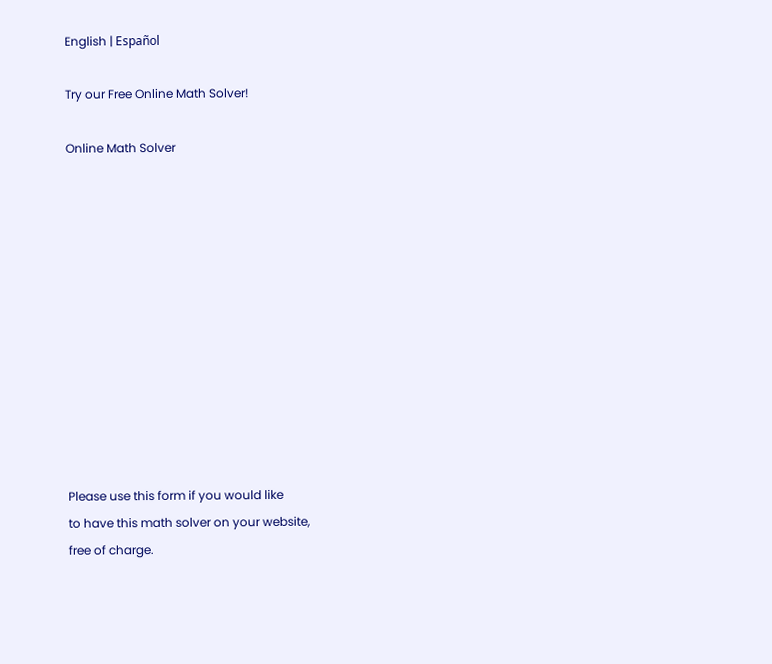English | Español

Try our Free Online Math Solver!

Online Math Solver












Please use this form if you would like
to have this math solver on your website,
free of charge.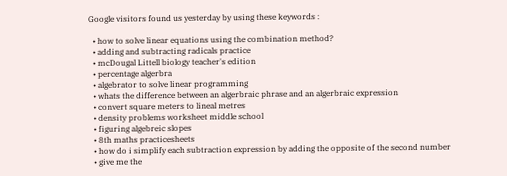Google visitors found us yesterday by using these keywords :

  • how to solve linear equations using the combination method?
  • adding and subtracting radicals practice
  • mcDougal Littell biology teacher's edition
  • percentage algerbra
  • algebrator to solve linear programming
  • whats the difference between an algerbraic phrase and an algerbraic expression
  • convert square meters to lineal metres
  • density problems worksheet middle school
  • figuring algebreic slopes
  • 8th maths practicesheets
  • how do i simplify each subtraction expression by adding the opposite of the second number
  • give me the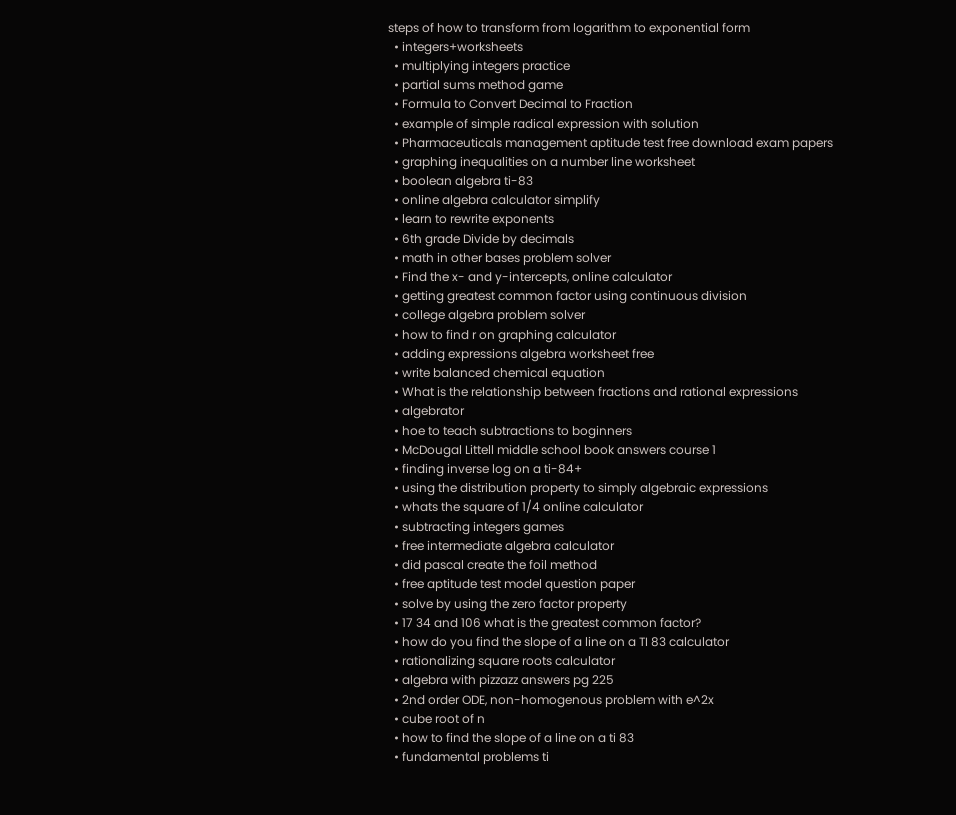steps of how to transform from logarithm to exponential form
  • integers+worksheets
  • multiplying integers practice
  • partial sums method game
  • Formula to Convert Decimal to Fraction
  • example of simple radical expression with solution
  • Pharmaceuticals management aptitude test free download exam papers
  • graphing inequalities on a number line worksheet
  • boolean algebra ti-83
  • online algebra calculator simplify
  • learn to rewrite exponents
  • 6th grade Divide by decimals
  • math in other bases problem solver
  • Find the x- and y-intercepts, online calculator
  • getting greatest common factor using continuous division
  • college algebra problem solver
  • how to find r on graphing calculator
  • adding expressions algebra worksheet free
  • write balanced chemical equation
  • What is the relationship between fractions and rational expressions
  • algebrator
  • hoe to teach subtractions to boginners
  • McDougal Littell middle school book answers course 1
  • finding inverse log on a ti-84+
  • using the distribution property to simply algebraic expressions
  • whats the square of 1/4 online calculator
  • subtracting integers games
  • free intermediate algebra calculator
  • did pascal create the foil method
  • free aptitude test model question paper
  • solve by using the zero factor property
  • 17 34 and 106 what is the greatest common factor?
  • how do you find the slope of a line on a TI 83 calculator
  • rationalizing square roots calculator
  • algebra with pizzazz answers pg 225
  • 2nd order ODE, non-homogenous problem with e^2x
  • cube root of n
  • how to find the slope of a line on a ti 83
  • fundamental problems ti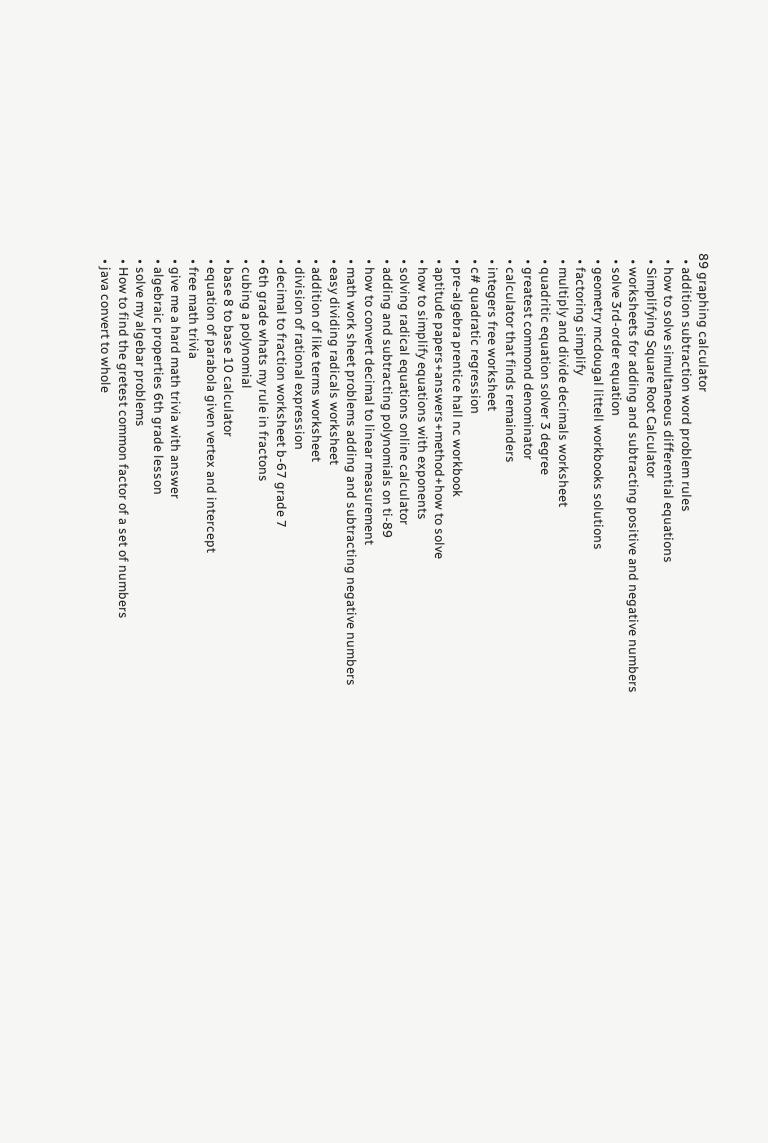89 graphing calculator
  • addition subtraction word problem rules
  • how to solve simultaneous differential equations
  • Simplifying Square Root Calculator
  • worksheets for adding and subtracting positive and negative numbers
  • solve 3rd-order equation
  • geometry mcdougal littell workbooks solutions
  • factoring simplify
  • multiply and divide decimals worksheet
  • quadritic equation solver 3 degree
  • greatest commond denominator
  • calculator that finds remainders
  • integers free worksheet
  • c# quadratic regression
  • pre-algebra prentice hall nc workbook
  • aptitude papers+answers+method+how to solve
  • how to simplify equations with exponents
  • solving radical equations online calculator
  • adding and subtracting polynomials on ti-89
  • how to convert decimal to linear measurement
  • math work sheet problems adding and subtracting negative numbers
  • easy dividing radicals worksheet
  • addition of like terms worksheet
  • division of rational expression
  • decimal to fraction worksheet b-67 grade 7
  • 6th grade whats my rule in fractons
  • cubing a polynomial
  • base 8 to base 10 calculator
  • equation of parabola given vertex and intercept
  • free math trivia
  • give me a hard math trivia with answer
  • algebraic properties 6th grade lesson
  • solve my algebar problems
  • How to find the gretest common factor of a set of numbers
  • java convert to whole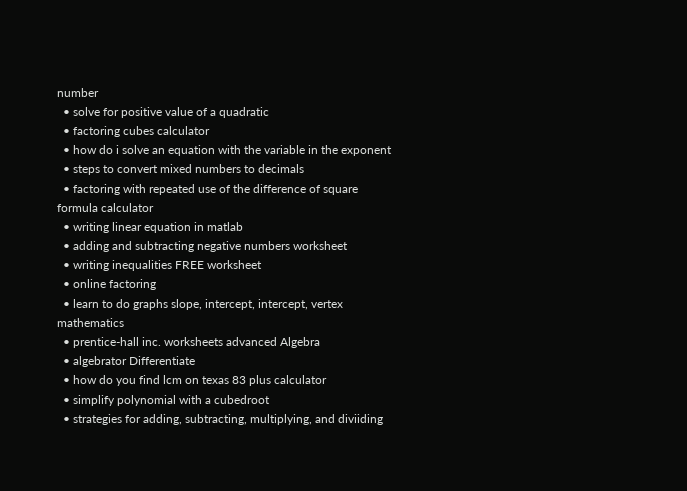number
  • solve for positive value of a quadratic
  • factoring cubes calculator
  • how do i solve an equation with the variable in the exponent
  • steps to convert mixed numbers to decimals
  • factoring with repeated use of the difference of square formula calculator
  • writing linear equation in matlab
  • adding and subtracting negative numbers worksheet
  • writing inequalities FREE worksheet
  • online factoring
  • learn to do graphs slope, intercept, intercept, vertex mathematics
  • prentice-hall inc. worksheets advanced Algebra
  • algebrator Differentiate
  • how do you find lcm on texas 83 plus calculator
  • simplify polynomial with a cubedroot
  • strategies for adding, subtracting, multiplying, and diviiding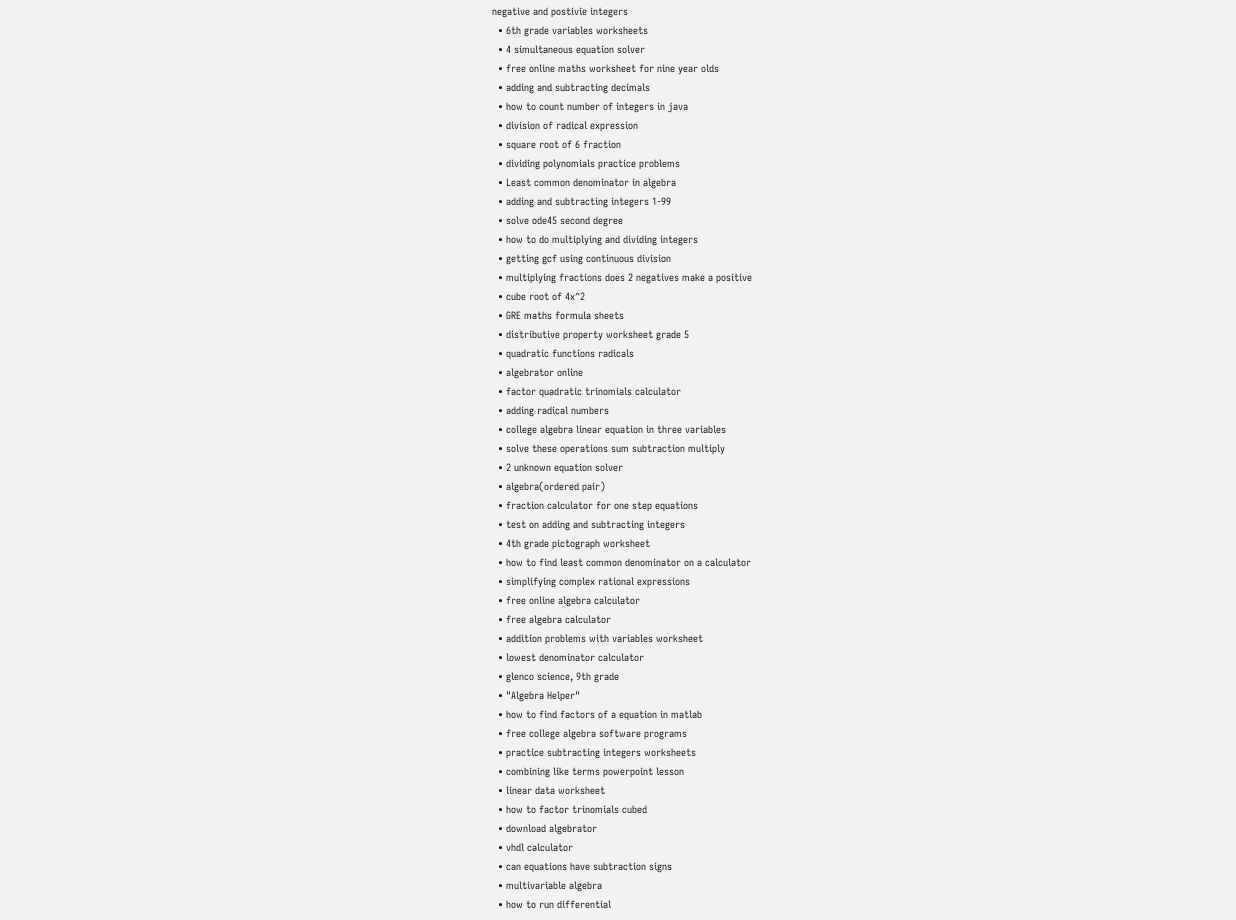negative and postivie integers
  • 6th grade variables worksheets
  • 4 simultaneous equation solver
  • free online maths worksheet for nine year olds
  • adding and subtracting decimals
  • how to count number of integers in java
  • division of radical expression
  • square root of 6 fraction
  • dividing polynomials practice problems
  • Least common denominator in algebra
  • adding and subtracting integers 1-99
  • solve ode45 second degree
  • how to do multiplying and dividing integers
  • getting gcf using continuous division
  • multiplying fractions does 2 negatives make a positive
  • cube root of 4x^2
  • GRE maths formula sheets
  • distributive property worksheet grade 5
  • quadratic functions radicals
  • algebrator online
  • factor quadratic trinomials calculator
  • adding radical numbers
  • college algebra linear equation in three variables
  • solve these operations sum subtraction multiply
  • 2 unknown equation solver
  • algebra(ordered pair)
  • fraction calculator for one step equations
  • test on adding and subtracting integers
  • 4th grade pictograph worksheet
  • how to find least common denominator on a calculator
  • simplifying complex rational expressions
  • free online algebra calculator
  • free algebra calculator
  • addition problems with variables worksheet
  • lowest denominator calculator
  • glenco science, 9th grade
  • "Algebra Helper"
  • how to find factors of a equation in matlab
  • free college algebra software programs
  • practice subtracting integers worksheets
  • combining like terms powerpoint lesson
  • linear data worksheet
  • how to factor trinomials cubed
  • download algebrator
  • vhdl calculator
  • can equations have subtraction signs
  • multivariable algebra
  • how to run differential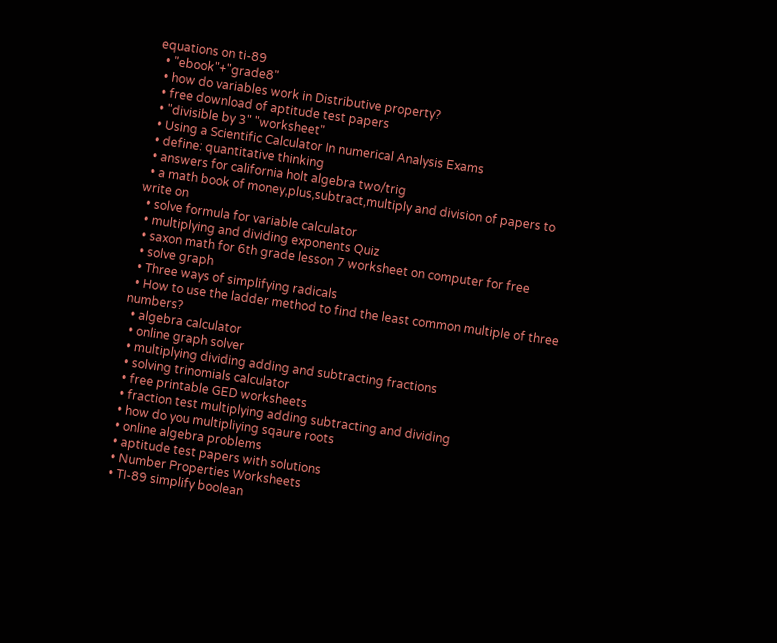equations on ti-89
  • "ebook"+"grade8"
  • how do variables work in Distributive property?
  • free download of aptitude test papers
  • "divisible by 3" "worksheet"
  • Using a Scientific Calculator In numerical Analysis Exams
  • define: quantitative thinking
  • answers for california holt algebra two/trig
  • a math book of money,plus,subtract,multiply and division of papers to write on
  • solve formula for variable calculator
  • multiplying and dividing exponents Quiz
  • saxon math for 6th grade lesson 7 worksheet on computer for free
  • solve graph
  • Three ways of simplifying radicals
  • How to use the ladder method to find the least common multiple of three numbers?
  • algebra calculator
  • online graph solver
  • multiplying dividing adding and subtracting fractions
  • solving trinomials calculator
  • free printable GED worksheets
  • fraction test multiplying adding subtracting and dividing
  • how do you multipliying sqaure roots
  • online algebra problems
  • aptitude test papers with solutions
  • Number Properties Worksheets
  • TI-89 simplify boolean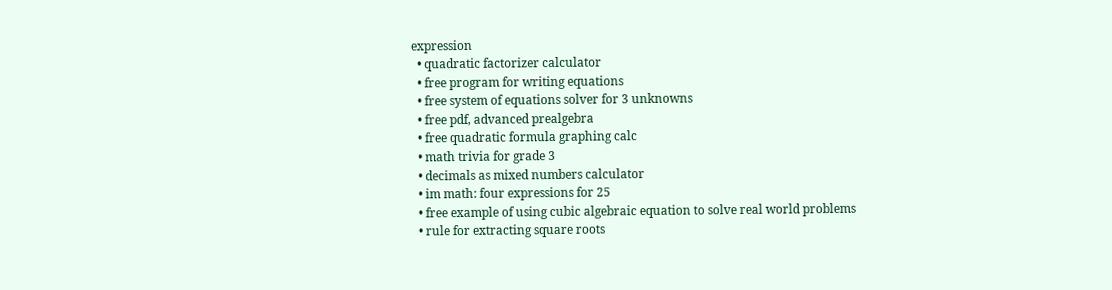expression
  • quadratic factorizer calculator
  • free program for writing equations
  • free system of equations solver for 3 unknowns
  • free pdf, advanced prealgebra
  • free quadratic formula graphing calc
  • math trivia for grade 3
  • decimals as mixed numbers calculator
  • im math: four expressions for 25
  • free example of using cubic algebraic equation to solve real world problems
  • rule for extracting square roots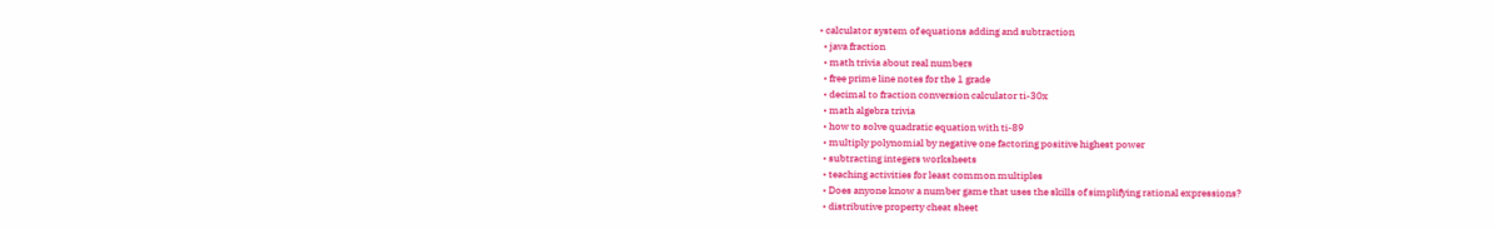• calculator system of equations adding and subtraction
  • java fraction
  • math trivia about real numbers
  • free prime line notes for the 1 grade
  • decimal to fraction conversion calculator ti-30x
  • math algebra trivia
  • how to solve quadratic equation with ti-89
  • multiply polynomial by negative one factoring positive highest power
  • subtracting integers worksheets
  • teaching activities for least common multiples
  • Does anyone know a number game that uses the skills of simplifying rational expressions?
  • distributive property cheat sheet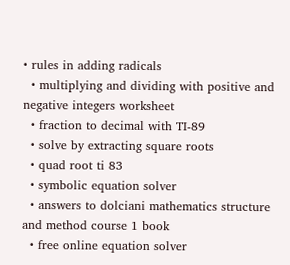• rules in adding radicals
  • multiplying and dividing with positive and negative integers worksheet
  • fraction to decimal with TI-89
  • solve by extracting square roots
  • quad root ti 83
  • symbolic equation solver
  • answers to dolciani mathematics structure and method course 1 book
  • free online equation solver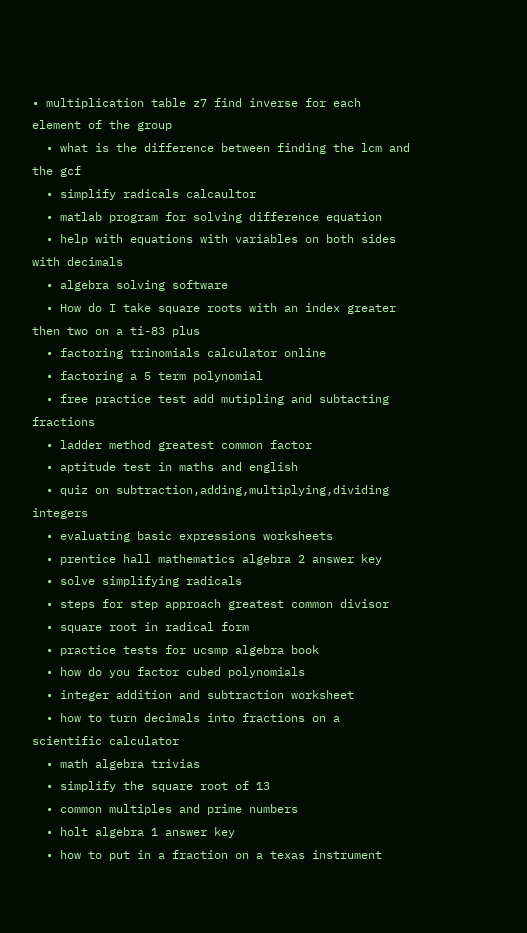• multiplication table z7 find inverse for each element of the group
  • what is the difference between finding the lcm and the gcf
  • simplify radicals calcaultor
  • matlab program for solving difference equation
  • help with equations with variables on both sides with decimals
  • algebra solving software
  • How do I take square roots with an index greater then two on a ti-83 plus
  • factoring trinomials calculator online
  • factoring a 5 term polynomial
  • free practice test add mutipling and subtacting fractions
  • ladder method greatest common factor
  • aptitude test in maths and english
  • quiz on subtraction,adding,multiplying,dividing integers
  • evaluating basic expressions worksheets
  • prentice hall mathematics algebra 2 answer key
  • solve simplifying radicals
  • steps for step approach greatest common divisor
  • square root in radical form
  • practice tests for ucsmp algebra book
  • how do you factor cubed polynomials
  • integer addition and subtraction worksheet
  • how to turn decimals into fractions on a scientific calculator
  • math algebra trivias
  • simplify the square root of 13
  • common multiples and prime numbers
  • holt algebra 1 answer key
  • how to put in a fraction on a texas instrument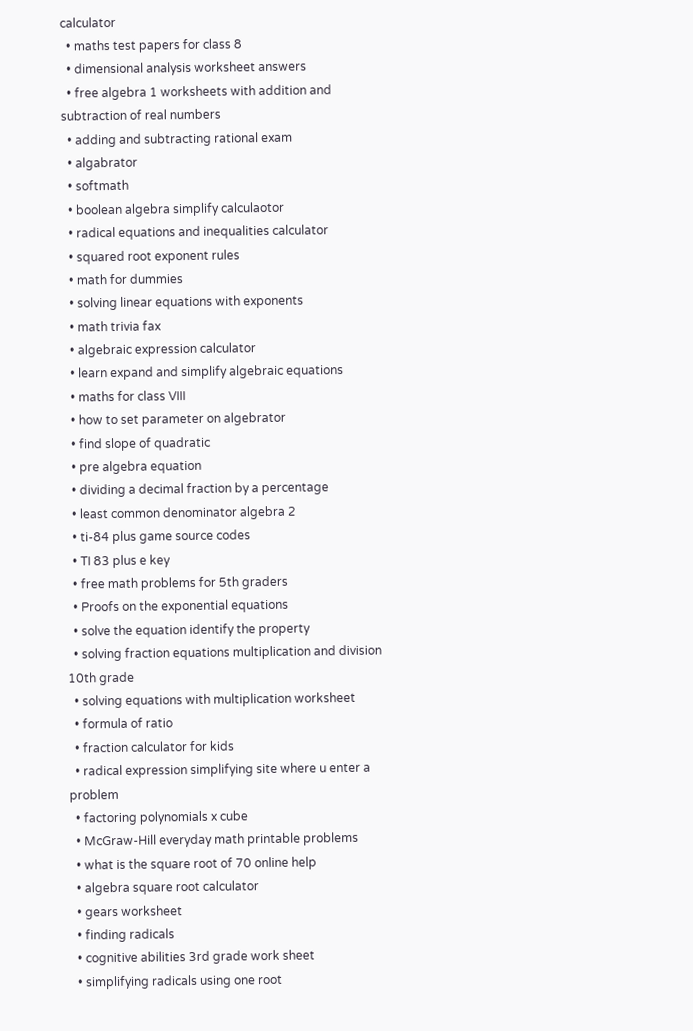calculator
  • maths test papers for class 8
  • dimensional analysis worksheet answers
  • free algebra 1 worksheets with addition and subtraction of real numbers
  • adding and subtracting rational exam
  • algabrator
  • softmath
  • boolean algebra simplify calculaotor
  • radical equations and inequalities calculator
  • squared root exponent rules
  • math for dummies
  • solving linear equations with exponents
  • math trivia fax
  • algebraic expression calculator
  • learn expand and simplify algebraic equations
  • maths for class VIII
  • how to set parameter on algebrator
  • find slope of quadratic
  • pre algebra equation
  • dividing a decimal fraction by a percentage
  • least common denominator algebra 2
  • ti-84 plus game source codes
  • TI 83 plus e key
  • free math problems for 5th graders
  • Proofs on the exponential equations
  • solve the equation identify the property
  • solving fraction equations multiplication and division 10th grade
  • solving equations with multiplication worksheet
  • formula of ratio
  • fraction calculator for kids
  • radical expression simplifying site where u enter a problem
  • factoring polynomials x cube
  • McGraw-Hill everyday math printable problems
  • what is the square root of 70 online help
  • algebra square root calculator
  • gears worksheet
  • finding radicals
  • cognitive abilities 3rd grade work sheet
  • simplifying radicals using one root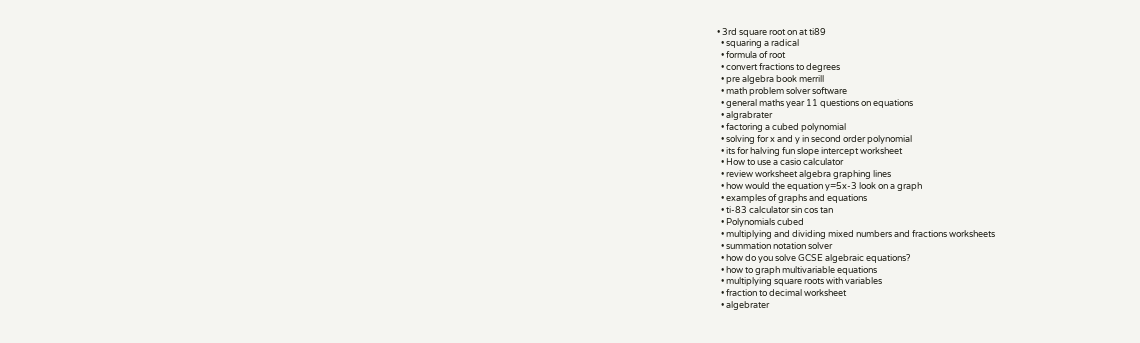• 3rd square root on at ti89
  • squaring a radical
  • formula of root
  • convert fractions to degrees
  • pre algebra book merrill
  • math problem solver software
  • general maths year 11 questions on equations
  • algrabrater
  • factoring a cubed polynomial
  • solving for x and y in second order polynomial
  • its for halving fun slope intercept worksheet
  • How to use a casio calculator
  • review worksheet algebra graphing lines
  • how would the equation y=5x-3 look on a graph
  • examples of graphs and equations
  • ti-83 calculator sin cos tan
  • Polynomials cubed
  • multiplying and dividing mixed numbers and fractions worksheets
  • summation notation solver
  • how do you solve GCSE algebraic equations?
  • how to graph multivariable equations
  • multiplying square roots with variables
  • fraction to decimal worksheet
  • algebrater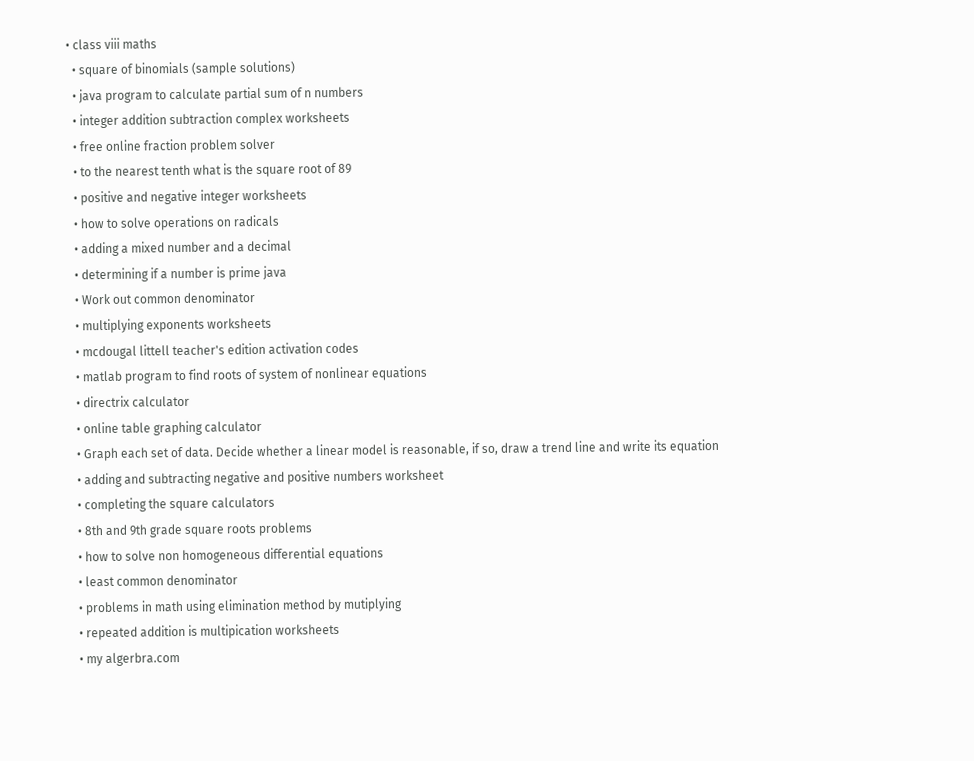• class viii maths
  • square of binomials (sample solutions)
  • java program to calculate partial sum of n numbers
  • integer addition subtraction complex worksheets
  • free online fraction problem solver
  • to the nearest tenth what is the square root of 89
  • positive and negative integer worksheets
  • how to solve operations on radicals
  • adding a mixed number and a decimal
  • determining if a number is prime java
  • Work out common denominator
  • multiplying exponents worksheets
  • mcdougal littell teacher's edition activation codes
  • matlab program to find roots of system of nonlinear equations
  • directrix calculator
  • online table graphing calculator
  • Graph each set of data. Decide whether a linear model is reasonable, if so, draw a trend line and write its equation
  • adding and subtracting negative and positive numbers worksheet
  • completing the square calculators
  • 8th and 9th grade square roots problems
  • how to solve non homogeneous differential equations
  • least common denominator
  • problems in math using elimination method by mutiplying
  • repeated addition is multipication worksheets
  • my algerbra.com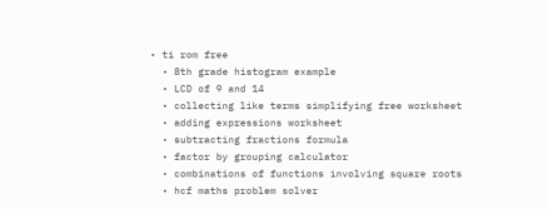• ti rom free
  • 8th grade histogram example
  • LCD of 9 and 14
  • collecting like terms simplifying free worksheet
  • adding expressions worksheet
  • subtracting fractions formula
  • factor by grouping calculator
  • combinations of functions involving square roots
  • hcf maths problem solver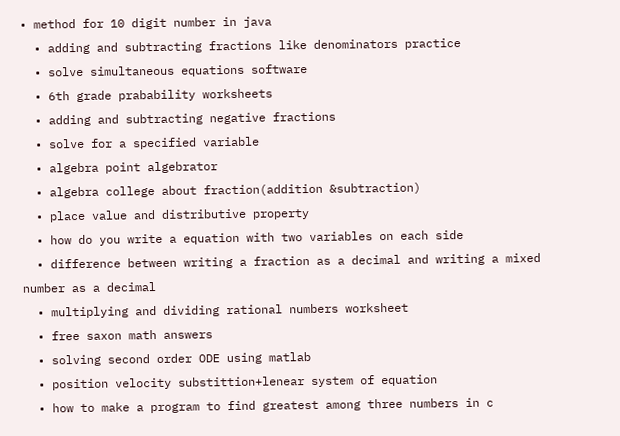• method for 10 digit number in java
  • adding and subtracting fractions like denominators practice
  • solve simultaneous equations software
  • 6th grade prabability worksheets
  • adding and subtracting negative fractions
  • solve for a specified variable
  • algebra point algebrator
  • algebra college about fraction(addition &subtraction)
  • place value and distributive property
  • how do you write a equation with two variables on each side
  • difference between writing a fraction as a decimal and writing a mixed number as a decimal
  • multiplying and dividing rational numbers worksheet
  • free saxon math answers
  • solving second order ODE using matlab
  • position velocity substittion+lenear system of equation
  • how to make a program to find greatest among three numbers in c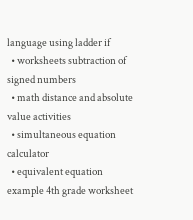language using ladder if
  • worksheets subtraction of signed numbers
  • math distance and absolute value activities
  • simultaneous equation calculator
  • equivalent equation example 4th grade worksheet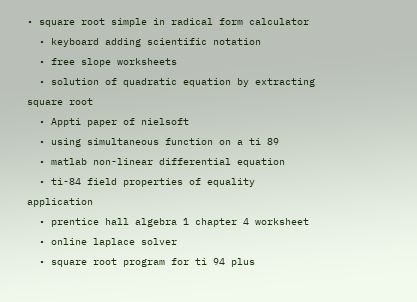• square root simple in radical form calculator
  • keyboard adding scientific notation
  • free slope worksheets
  • solution of quadratic equation by extracting square root
  • Appti paper of nielsoft
  • using simultaneous function on a ti 89
  • matlab non-linear differential equation
  • ti-84 field properties of equality application
  • prentice hall algebra 1 chapter 4 worksheet
  • online laplace solver
  • square root program for ti 94 plus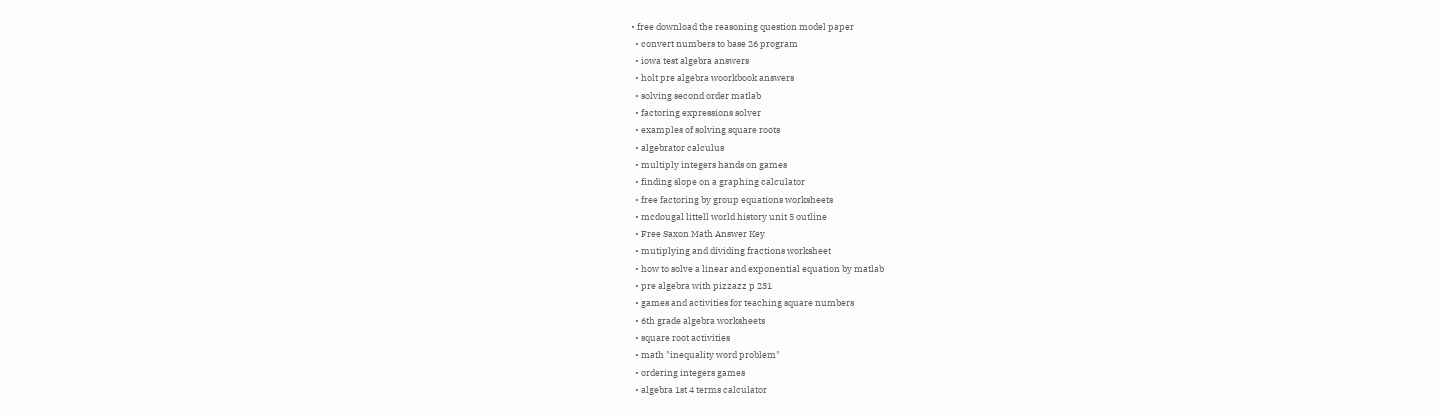• free download the reasoning question model paper
  • convert numbers to base 26 program
  • iowa test algebra answers
  • holt pre algebra woorkbook answers
  • solving second order matlab
  • factoring expressions solver
  • examples of solving square roots
  • algebrator calculus
  • multiply integers hands on games
  • finding slope on a graphing calculator
  • free factoring by group equations worksheets
  • mcdougal littell world history unit 5 outline
  • Free Saxon Math Answer Key
  • mutiplying and dividing fractions worksheet
  • how to solve a linear and exponential equation by matlab
  • pre algebra with pizzazz p 231
  • games and activities for teaching square numbers
  • 6th grade algebra worksheets
  • square root activities
  • math "inequality word problem"
  • ordering integers games
  • algebra 1st 4 terms calculator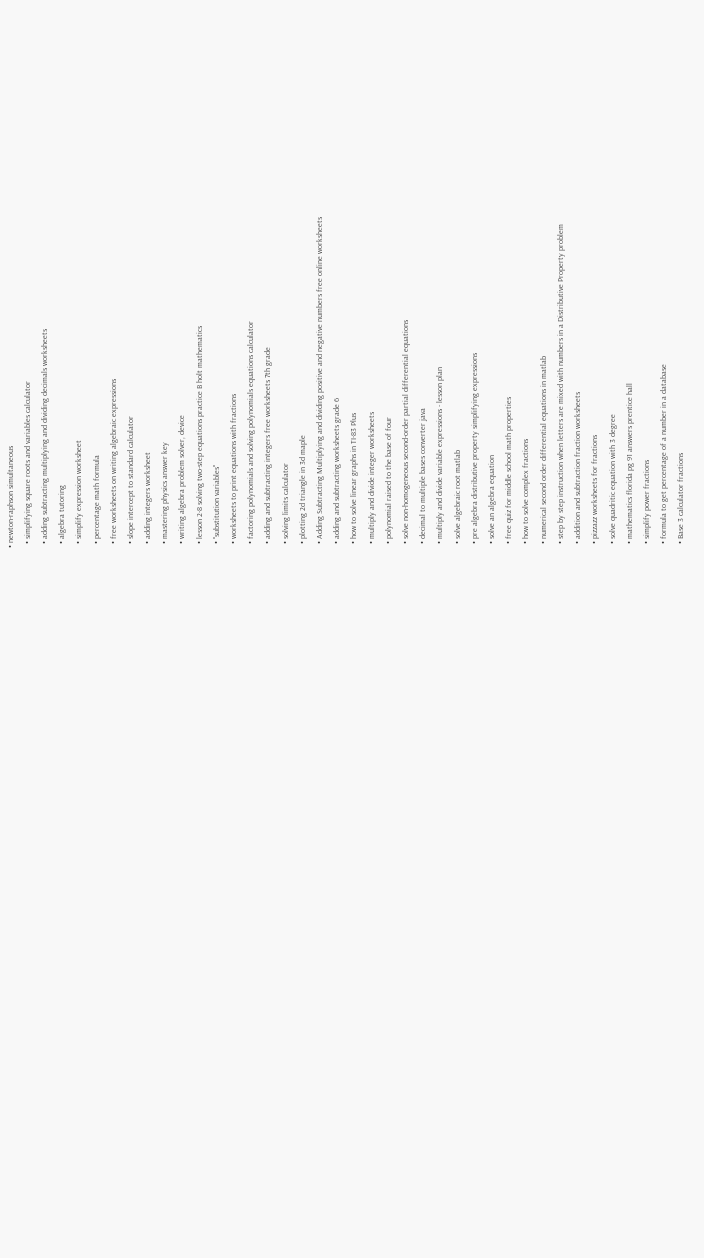• newton-raphson simultaneous
  • simplifying square roots and variables calculator
  • adding subtracting multiplying and dividing decimals worksheets
  • algebra tutoring
  • simplify expression worksheet
  • percentage math formula
  • free worksheets on writing algebraic expressions
  • slope intercept to standard calculator
  • adding integers worksheet
  • mastering physics answer key
  • writing algebra problem solver, device
  • lesson 2-8 solving two-step equations practice B holt mathematics
  • "substitution variables"
  • worksheets to print equations with fractions
  • factoring polynomials and solving polynomials equations calculator
  • adding and subtracting integers free worksheets 7th grade
  • solving limits calculator
  • plotting 2d triangle in 3d maple
  • Adding Subtracting Multiplying and dividing positive and negative numbers free online worksheets
  • adding and subtracting worksheets grade 6
  • how to solve linear graphs in TI-83 Plus
  • multiply and divide integer worksheets
  • polynomial raised to the base of four
  • solve non-homogeneous second-order partial differential equations
  • decimal to multiple bases converter java
  • multiply and divide variable expressions - lesson plan
  • solve algebraic root matlab
  • pre algebra distributive property simplifying expressions
  • solve an algebra equation
  • free quiz for middle school math properties
  • how to solve complex fractions
  • numerical second order differential equations in matlab
  • step by step instruction when letters are mixed with numbers in a Distributive Property problem
  • addition and subtraction fraction worksheets
  • pizzazz worksheets for fractions
  • solve quadritic equation with 3 degree
  • mathematics florida pg 91 answers prentice hall
  • simplify power fractions
  • formula to get percentage of a number in a database
  • Base 3 calculator fractions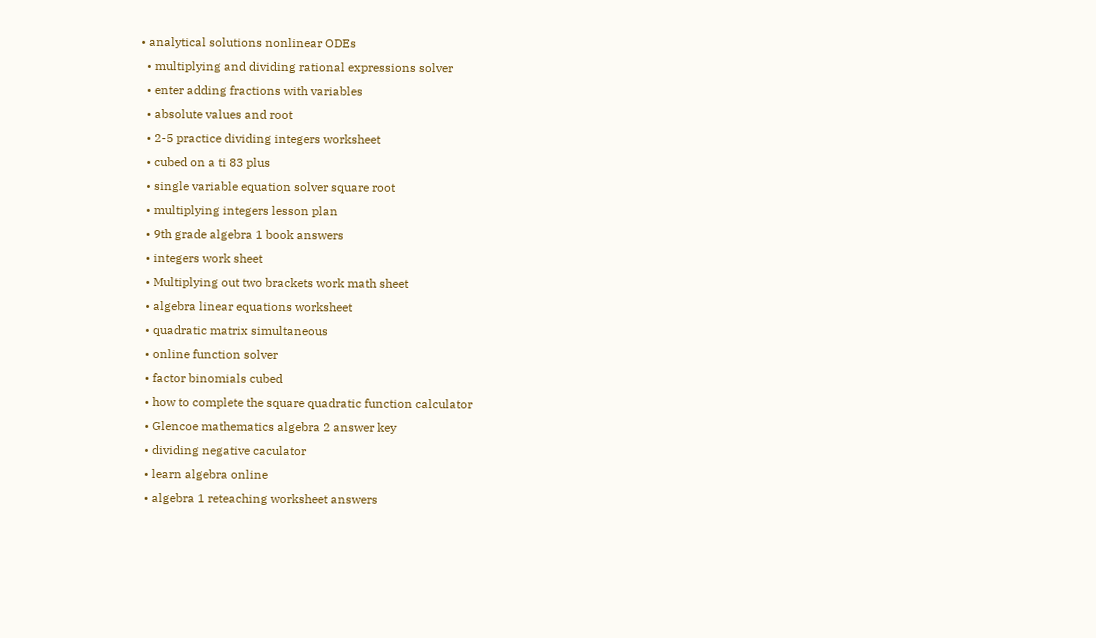• analytical solutions nonlinear ODEs
  • multiplying and dividing rational expressions solver
  • enter adding fractions with variables
  • absolute values and root
  • 2-5 practice dividing integers worksheet
  • cubed on a ti 83 plus
  • single variable equation solver square root
  • multiplying integers lesson plan
  • 9th grade algebra 1 book answers
  • integers work sheet
  • Multiplying out two brackets work math sheet
  • algebra linear equations worksheet
  • quadratic matrix simultaneous
  • online function solver
  • factor binomials cubed
  • how to complete the square quadratic function calculator
  • Glencoe mathematics algebra 2 answer key
  • dividing negative caculator
  • learn algebra online
  • algebra 1 reteaching worksheet answers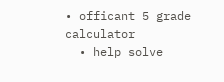• officant 5 grade calculator
  • help solve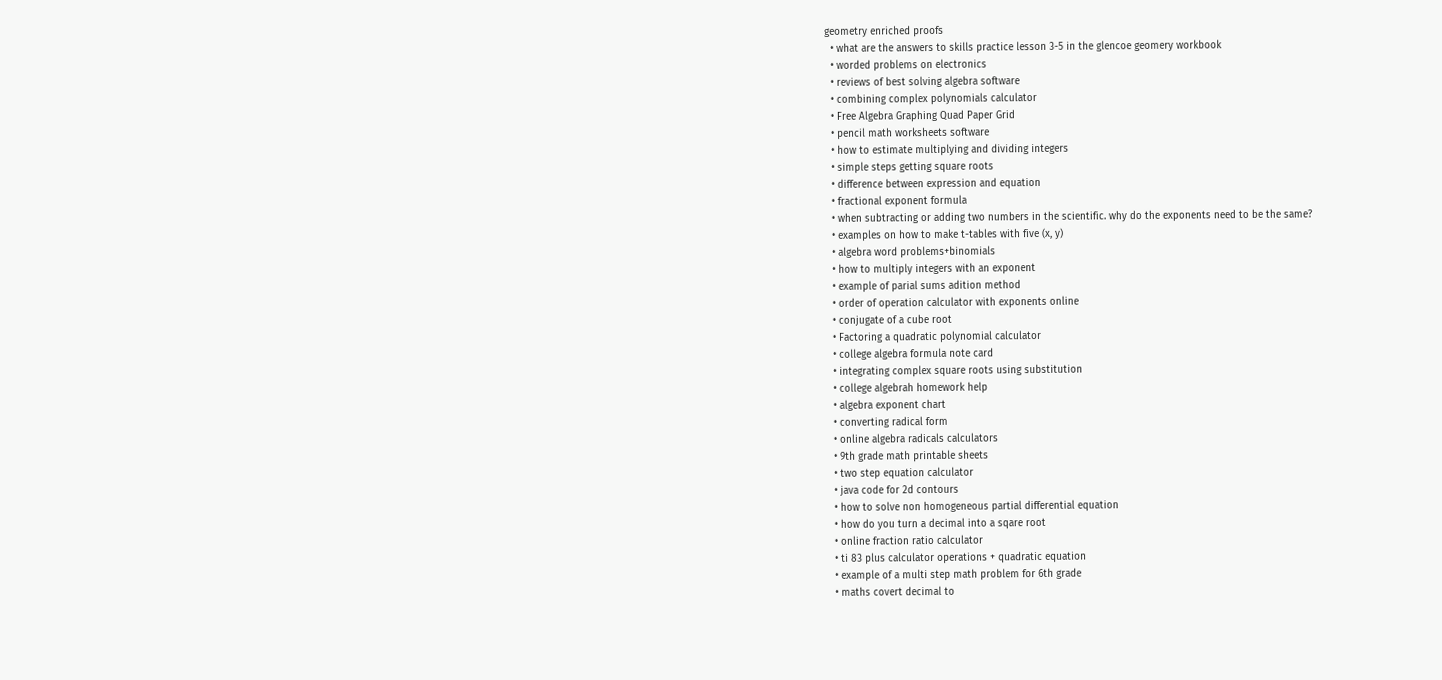geometry enriched proofs
  • what are the answers to skills practice lesson 3-5 in the glencoe geomery workbook
  • worded problems on electronics
  • reviews of best solving algebra software
  • combining complex polynomials calculator
  • Free Algebra Graphing Quad Paper Grid
  • pencil math worksheets software
  • how to estimate multiplying and dividing integers
  • simple steps getting square roots
  • difference between expression and equation
  • fractional exponent formula
  • when subtracting or adding two numbers in the scientific. why do the exponents need to be the same?
  • examples on how to make t-tables with five (x, y)
  • algebra word problems+binomials
  • how to multiply integers with an exponent
  • example of parial sums adition method
  • order of operation calculator with exponents online
  • conjugate of a cube root
  • Factoring a quadratic polynomial calculator
  • college algebra formula note card
  • integrating complex square roots using substitution
  • college algebrah homework help
  • algebra exponent chart
  • converting radical form
  • online algebra radicals calculators
  • 9th grade math printable sheets
  • two step equation calculator
  • java code for 2d contours
  • how to solve non homogeneous partial differential equation
  • how do you turn a decimal into a sqare root
  • online fraction ratio calculator
  • ti 83 plus calculator operations + quadratic equation
  • example of a multi step math problem for 6th grade
  • maths covert decimal to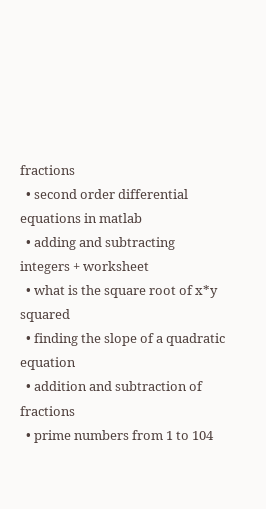fractions
  • second order differential equations in matlab
  • adding and subtracting integers + worksheet
  • what is the square root of x*y squared
  • finding the slope of a quadratic equation
  • addition and subtraction of fractions
  • prime numbers from 1 to 104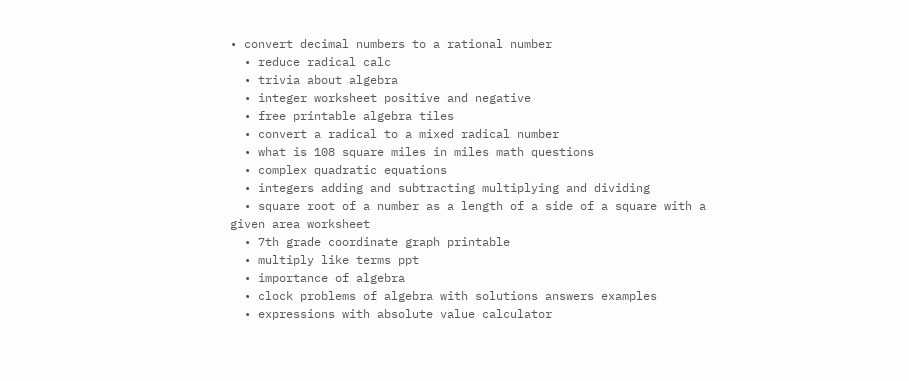• convert decimal numbers to a rational number
  • reduce radical calc
  • trivia about algebra
  • integer worksheet positive and negative
  • free printable algebra tiles
  • convert a radical to a mixed radical number
  • what is 108 square miles in miles math questions
  • complex quadratic equations
  • integers adding and subtracting multiplying and dividing
  • square root of a number as a length of a side of a square with a given area worksheet
  • 7th grade coordinate graph printable
  • multiply like terms ppt
  • importance of algebra
  • clock problems of algebra with solutions answers examples
  • expressions with absolute value calculator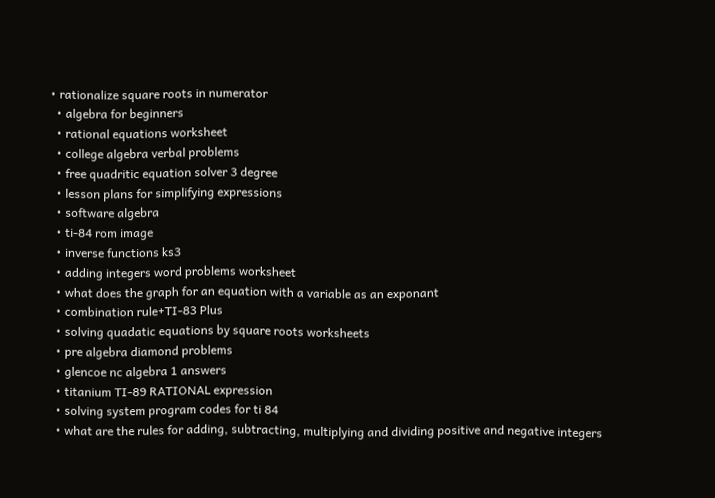• rationalize square roots in numerator
  • algebra for beginners
  • rational equations worksheet
  • college algebra verbal problems
  • free quadritic equation solver 3 degree
  • lesson plans for simplifying expressions
  • software algebra
  • ti-84 rom image
  • inverse functions ks3
  • adding integers word problems worksheet
  • what does the graph for an equation with a variable as an exponant
  • combination rule+TI-83 Plus
  • solving quadatic equations by square roots worksheets
  • pre algebra diamond problems
  • glencoe nc algebra 1 answers
  • titanium TI-89 RATIONAL expression
  • solving system program codes for ti 84
  • what are the rules for adding, subtracting, multiplying and dividing positive and negative integers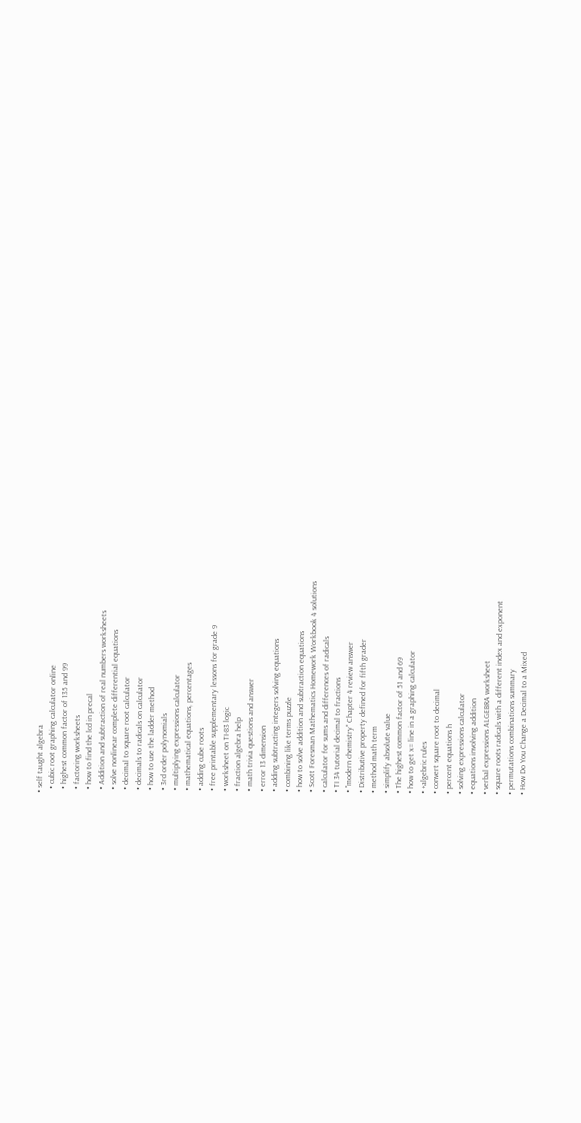• self taught algebra
  • cubic root graphing calculator online
  • highest common factor of 135 and 99
  • factoring worksheets
  • how to find the lcd in precal
  • Addition and subtraction of real numbers worksheets
  • solve nonlinear complete differential equations
  • decimal to square root calculator
  • decimals to radicals on calculator
  • how to use the ladder method
  • 3rd order polynomials
  • multiplying expressions calculator
  • mathematical equations, percentages
  • adding cube roots
  • free printable supplementary lessons for grade 9
  • worksheet on TI-83 logic
  • fraction algebra help
  • math trivia questions and answer
  • error 13 dimension
  • adding subtracting integers solving equations
  • combining like terms puzzle
  • how to solve addition and subtraction equations
  • Scott Foresman Mathematics Homework Workbook 4 solutions
  • calculator for sums and differences of radicals
  • TI 34 tutorial decimal to fractions
  • "modern chemistry" Chapter 4 review answer
  • Distributive property defined for fifth grader
  • method math term
  • simplify absolute value
  • The highest common factor of 51 and 69
  • how to get x= line in a graphing calculator
  • +algebric rules
  • convert square root to decimal
  • percent equations h
  • solving expressions calculator
  • equations involving addition
  • verbal expressions ALGEBRA worksheet
  • square roots radicals with a different index and exponent
  • permutations combinations summary
  • How Do You Change a Decimal to a Mixed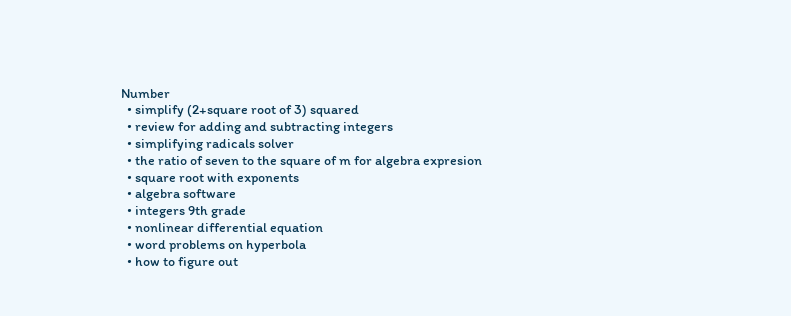Number
  • simplify (2+square root of 3) squared
  • review for adding and subtracting integers
  • simplifying radicals solver
  • the ratio of seven to the square of m for algebra expresion
  • square root with exponents
  • algebra software
  • integers 9th grade
  • nonlinear differential equation
  • word problems on hyperbola
  • how to figure out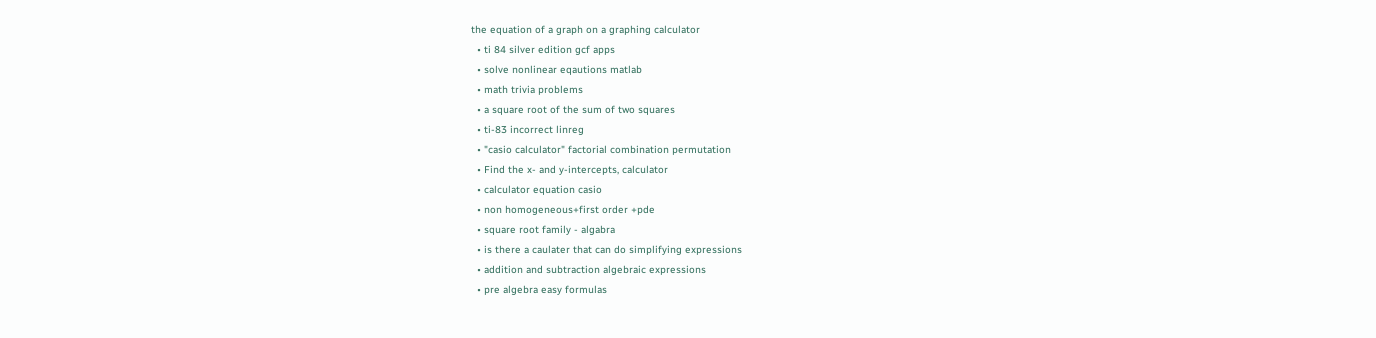the equation of a graph on a graphing calculator
  • ti 84 silver edition gcf apps
  • solve nonlinear eqautions matlab
  • math trivia problems
  • a square root of the sum of two squares
  • ti-83 incorrect linreg
  • "casio calculator" factorial combination permutation
  • Find the x- and y-intercepts, calculator
  • calculator equation casio
  • non homogeneous+first order +pde
  • square root family - algabra
  • is there a caulater that can do simplifying expressions
  • addition and subtraction algebraic expressions
  • pre algebra easy formulas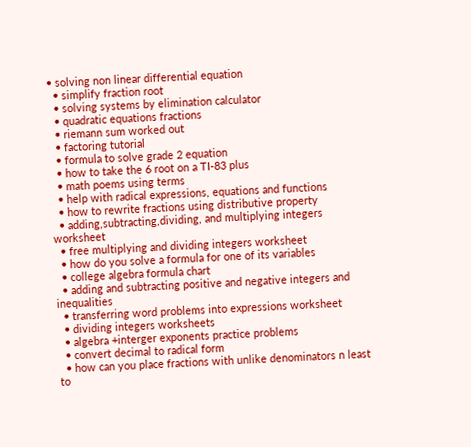• solving non linear differential equation
  • simplify fraction root
  • solving systems by elimination calculator
  • quadratic equations fractions
  • riemann sum worked out
  • factoring tutorial
  • formula to solve grade 2 equation
  • how to take the 6 root on a TI-83 plus
  • math poems using terms
  • help with radical expressions, equations and functions
  • how to rewrite fractions using distributive property
  • adding,subtracting,dividing, and multiplying integers worksheet
  • free multiplying and dividing integers worksheet
  • how do you solve a formula for one of its variables
  • college algebra formula chart
  • adding and subtracting positive and negative integers and inequalities
  • transferring word problems into expressions worksheet
  • dividing integers worksheets
  • algebra +interger exponents practice problems
  • convert decimal to radical form
  • how can you place fractions with unlike denominators n least to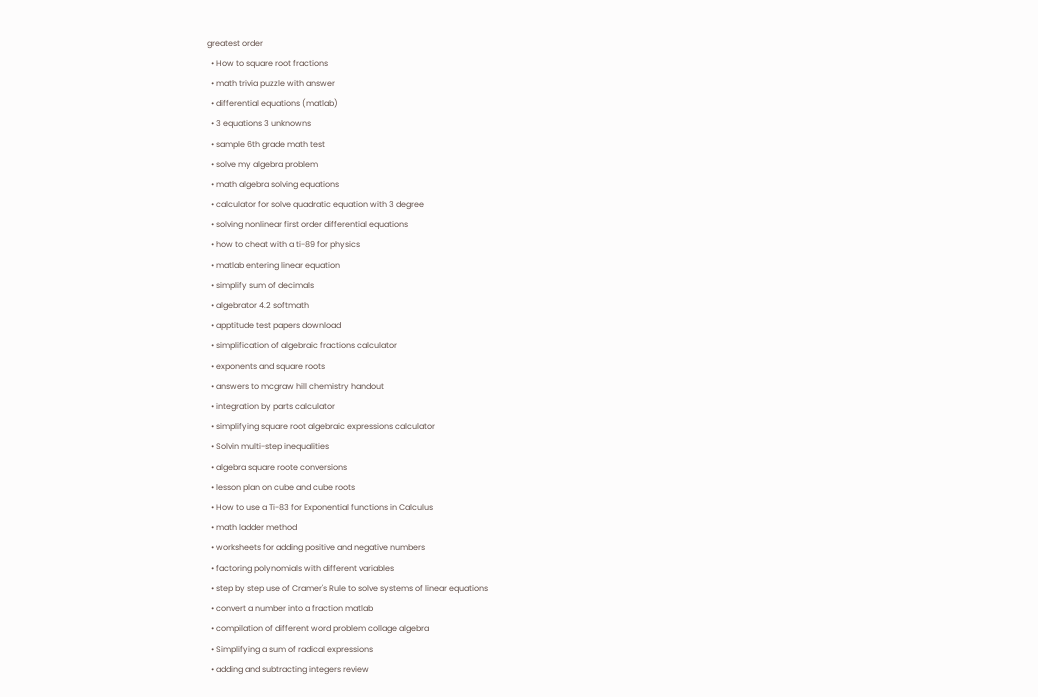greatest order
  • How to square root fractions
  • math trivia puzzle with answer
  • differential equations (matlab)
  • 3 equations 3 unknowns
  • sample 6th grade math test
  • solve my algebra problem
  • math algebra solving equations
  • calculator for solve quadratic equation with 3 degree
  • solving nonlinear first order differential equations
  • how to cheat with a ti-89 for physics
  • matlab entering linear equation
  • simplify sum of decimals
  • algebrator 4.2 softmath
  • apptitude test papers download
  • simplification of algebraic fractions calculator
  • exponents and square roots
  • answers to mcgraw hill chemistry handout
  • integration by parts calculator
  • simplifying square root algebraic expressions calculator
  • Solvin multi-step inequalities
  • algebra square roote conversions
  • lesson plan on cube and cube roots
  • How to use a Ti-83 for Exponential functions in Calculus
  • math ladder method
  • worksheets for adding positive and negative numbers
  • factoring polynomials with different variables
  • step by step use of Cramer's Rule to solve systems of linear equations
  • convert a number into a fraction matlab
  • compilation of different word problem collage algebra
  • Simplifying a sum of radical expressions
  • adding and subtracting integers review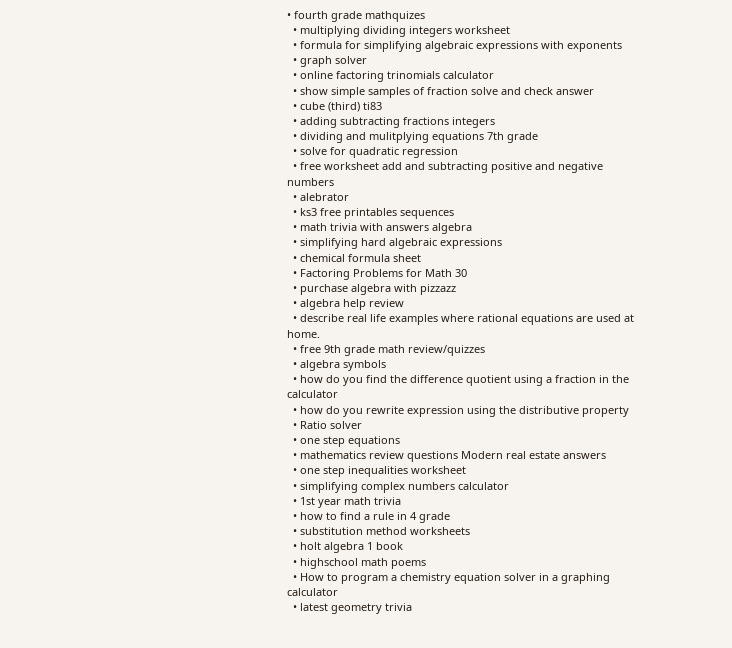• fourth grade mathquizes
  • multiplying dividing integers worksheet
  • formula for simplifying algebraic expressions with exponents
  • graph solver
  • online factoring trinomials calculator
  • show simple samples of fraction solve and check answer
  • cube (third) ti83
  • adding subtracting fractions integers
  • dividing and mulitplying equations 7th grade
  • solve for quadratic regression
  • free worksheet add and subtracting positive and negative numbers
  • alebrator
  • ks3 free printables sequences
  • math trivia with answers algebra
  • simplifying hard algebraic expressions
  • chemical formula sheet
  • Factoring Problems for Math 30
  • purchase algebra with pizzazz
  • algebra help review
  • describe real life examples where rational equations are used at home.
  • free 9th grade math review/quizzes
  • algebra symbols
  • how do you find the difference quotient using a fraction in the calculator
  • how do you rewrite expression using the distributive property
  • Ratio solver
  • one step equations
  • mathematics review questions Modern real estate answers
  • one step inequalities worksheet
  • simplifying complex numbers calculator
  • 1st year math trivia
  • how to find a rule in 4 grade
  • substitution method worksheets
  • holt algebra 1 book
  • highschool math poems
  • How to program a chemistry equation solver in a graphing calculator
  • latest geometry trivia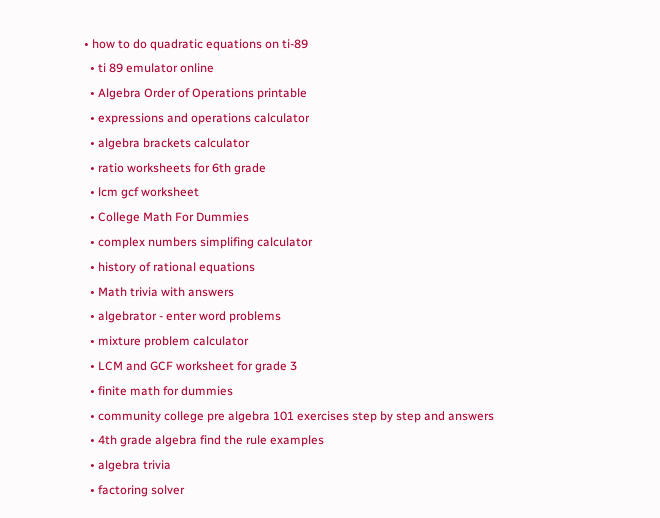• how to do quadratic equations on ti-89
  • ti 89 emulator online
  • Algebra Order of Operations printable
  • expressions and operations calculator
  • algebra brackets calculator
  • ratio worksheets for 6th grade
  • lcm gcf worksheet
  • College Math For Dummies
  • complex numbers simplifing calculator
  • history of rational equations
  • Math trivia with answers
  • algebrator - enter word problems
  • mixture problem calculator
  • LCM and GCF worksheet for grade 3
  • finite math for dummies
  • community college pre algebra 101 exercises step by step and answers
  • 4th grade algebra find the rule examples
  • algebra trivia
  • factoring solver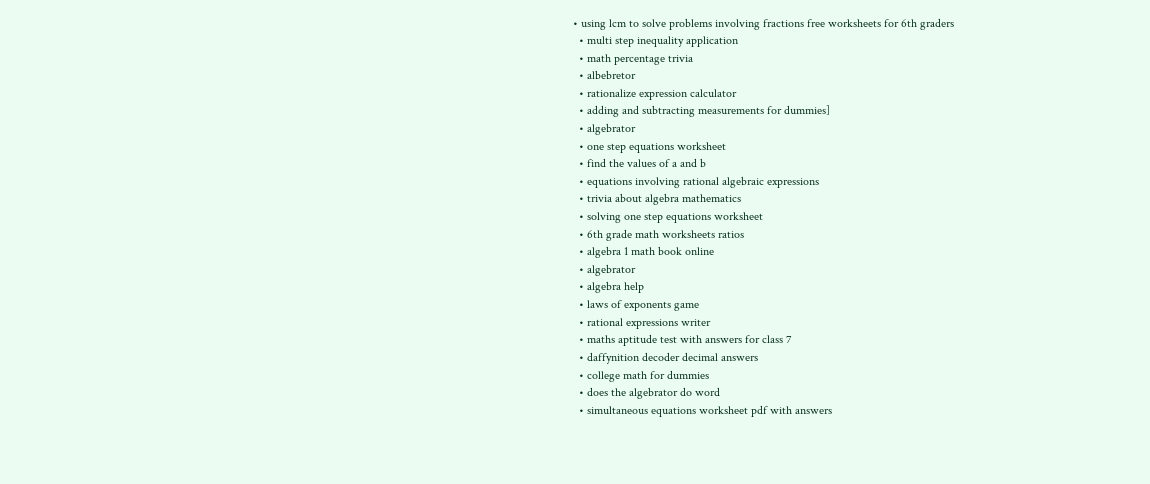• using lcm to solve problems involving fractions free worksheets for 6th graders
  • multi step inequality application
  • math percentage trivia
  • albebretor
  • rationalize expression calculator
  • adding and subtracting measurements for dummies]
  • algebrator
  • one step equations worksheet
  • find the values of a and b
  • equations involving rational algebraic expressions
  • trivia about algebra mathematics
  • solving one step equations worksheet
  • 6th grade math worksheets ratios
  • algebra 1 math book online
  • algebrator
  • algebra help
  • laws of exponents game
  • rational expressions writer
  • maths aptitude test with answers for class 7
  • daffynition decoder decimal answers
  • college math for dummies
  • does the algebrator do word
  • simultaneous equations worksheet pdf with answers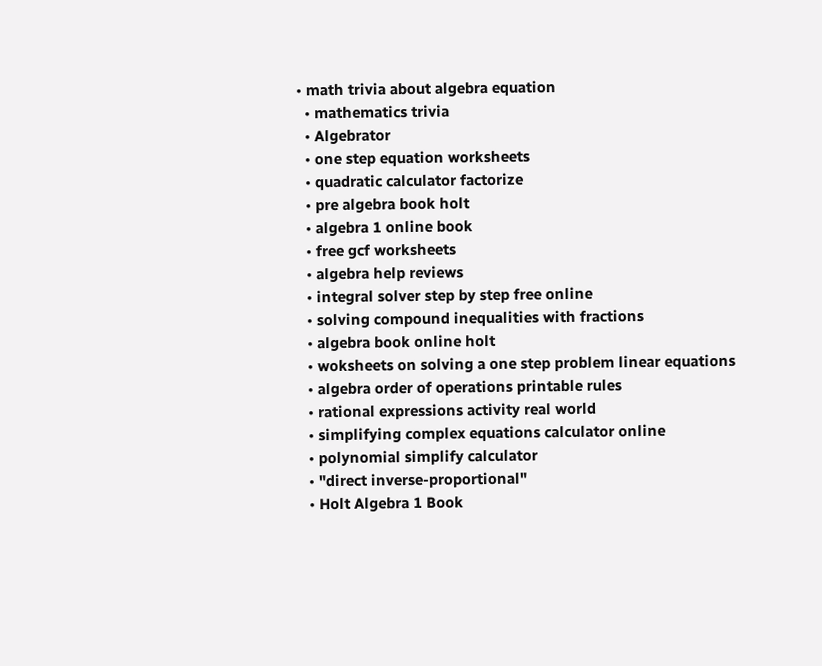• math trivia about algebra equation
  • mathematics trivia
  • Algebrator
  • one step equation worksheets
  • quadratic calculator factorize
  • pre algebra book holt
  • algebra 1 online book
  • free gcf worksheets
  • algebra help reviews
  • integral solver step by step free online
  • solving compound inequalities with fractions
  • algebra book online holt
  • woksheets on solving a one step problem linear equations
  • algebra order of operations printable rules
  • rational expressions activity real world
  • simplifying complex equations calculator online
  • polynomial simplify calculator
  • "direct inverse-proportional"
  • Holt Algebra 1 Book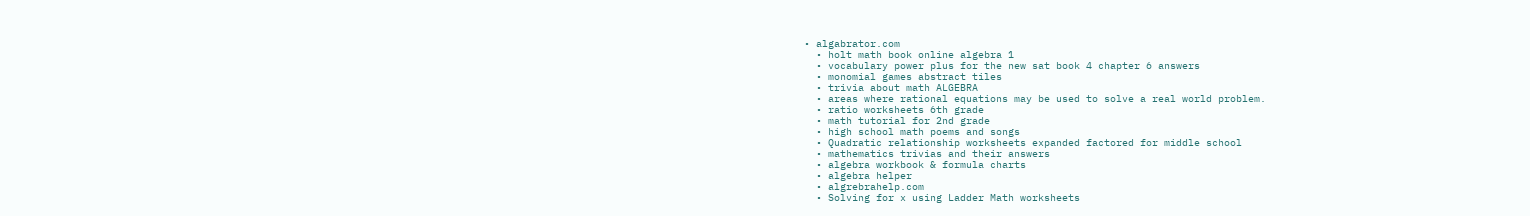• algabrator.com
  • holt math book online algebra 1
  • vocabulary power plus for the new sat book 4 chapter 6 answers
  • monomial games abstract tiles
  • trivia about math ALGEBRA
  • areas where rational equations may be used to solve a real world problem.
  • ratio worksheets 6th grade
  • math tutorial for 2nd grade
  • high school math poems and songs
  • Quadratic relationship worksheets expanded factored for middle school
  • mathematics trivias and their answers
  • algebra workbook & formula charts
  • algebra helper
  • algrebrahelp.com
  • Solving for x using Ladder Math worksheets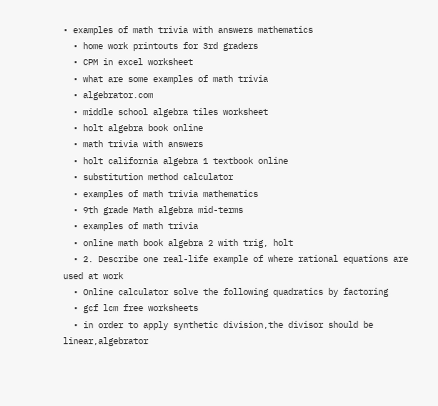• examples of math trivia with answers mathematics
  • home work printouts for 3rd graders
  • CPM in excel worksheet
  • what are some examples of math trivia
  • algebrator.com
  • middle school algebra tiles worksheet
  • holt algebra book online
  • math trivia with answers
  • holt california algebra 1 textbook online
  • substitution method calculator
  • examples of math trivia mathematics
  • 9th grade Math algebra mid-terms
  • examples of math trivia
  • online math book algebra 2 with trig, holt
  • 2. Describe one real-life example of where rational equations are used at work
  • Online calculator solve the following quadratics by factoring
  • gcf lcm free worksheets
  • in order to apply synthetic division,the divisor should be linear,algebrator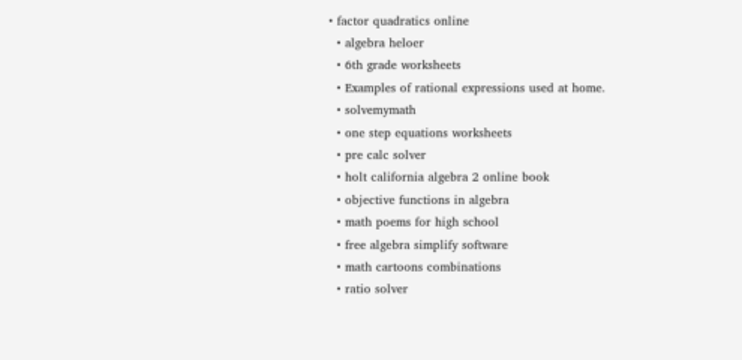• factor quadratics online
  • algebra heloer
  • 6th grade worksheets
  • Examples of rational expressions used at home.
  • solvemymath
  • one step equations worksheets
  • pre calc solver
  • holt california algebra 2 online book
  • objective functions in algebra
  • math poems for high school
  • free algebra simplify software
  • math cartoons combinations
  • ratio solver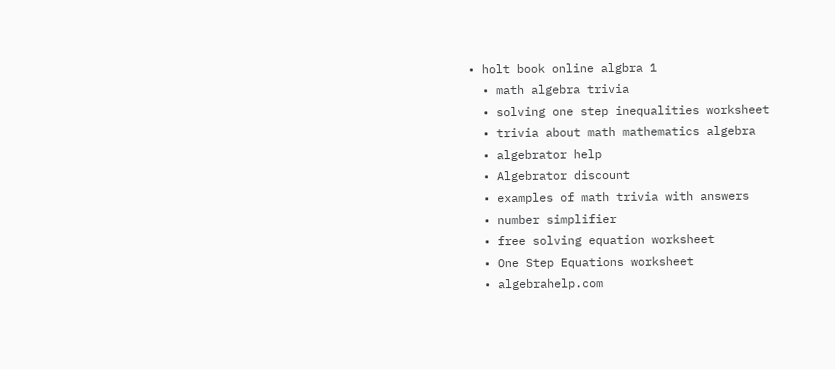• holt book online algbra 1
  • math algebra trivia
  • solving one step inequalities worksheet
  • trivia about math mathematics algebra
  • algebrator help
  • Algebrator discount
  • examples of math trivia with answers
  • number simplifier
  • free solving equation worksheet
  • One Step Equations worksheet
  • algebrahelp.com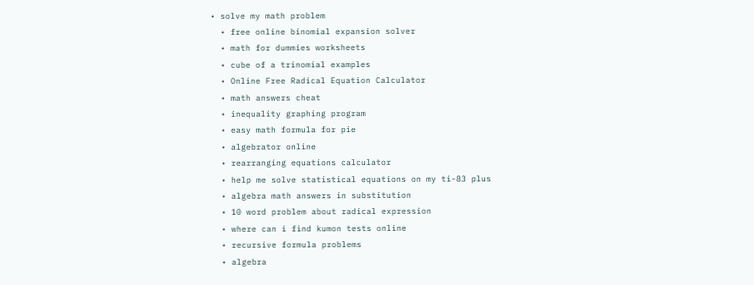• solve my math problem
  • free online binomial expansion solver
  • math for dummies worksheets
  • cube of a trinomial examples
  • Online Free Radical Equation Calculator
  • math answers cheat
  • inequality graphing program
  • easy math formula for pie
  • algebrator online
  • rearranging equations calculator
  • help me solve statistical equations on my ti-83 plus
  • algebra math answers in substitution
  • 10 word problem about radical expression
  • where can i find kumon tests online
  • recursive formula problems
  • algebra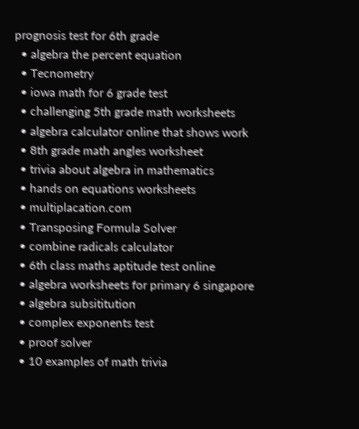prognosis test for 6th grade
  • algebra the percent equation
  • Tecnometry
  • iowa math for 6 grade test
  • challenging 5th grade math worksheets
  • algebra calculator online that shows work
  • 8th grade math angles worksheet
  • trivia about algebra in mathematics
  • hands on equations worksheets
  • multiplacation.com
  • Transposing Formula Solver
  • combine radicals calculator
  • 6th class maths aptitude test online
  • algebra worksheets for primary 6 singapore
  • algebra subsititution
  • complex exponents test
  • proof solver
  • 10 examples of math trivia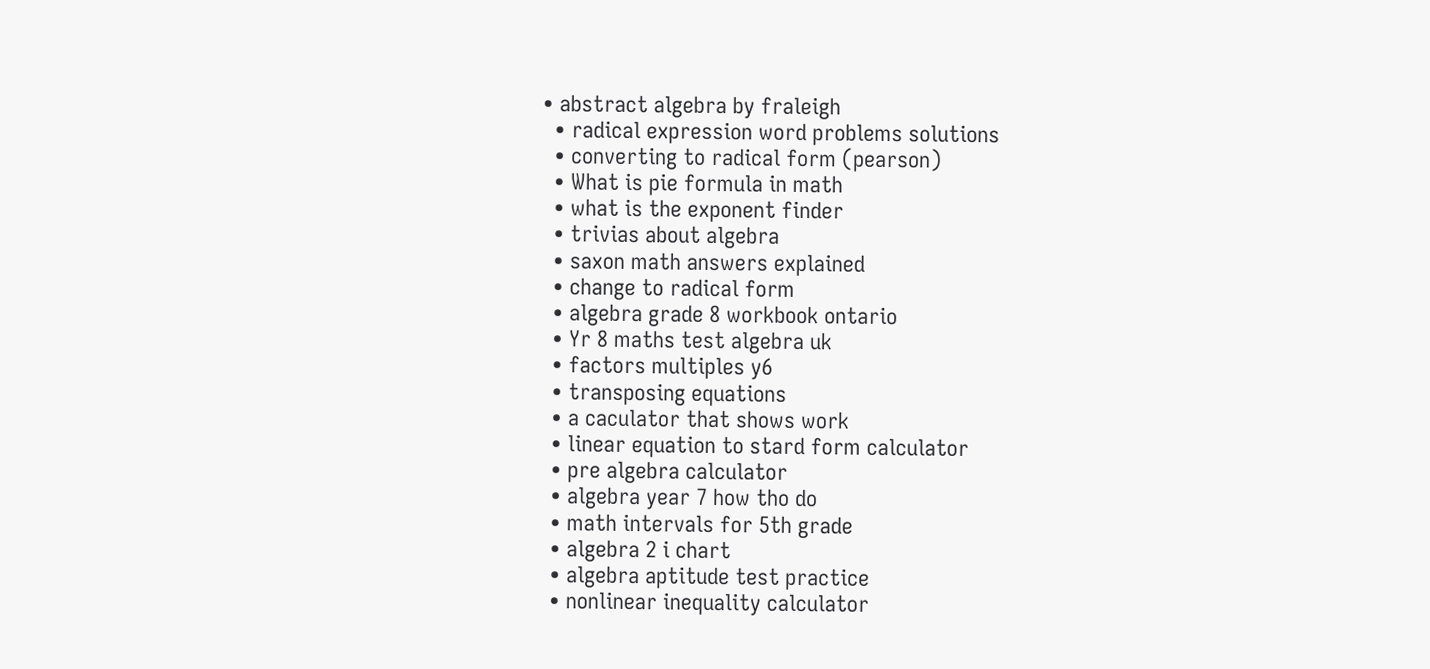• abstract algebra by fraleigh
  • radical expression word problems solutions
  • converting to radical form (pearson)
  • What is pie formula in math
  • what is the exponent finder
  • trivias about algebra
  • saxon math answers explained
  • change to radical form
  • algebra grade 8 workbook ontario
  • Yr 8 maths test algebra uk
  • factors multiples y6
  • transposing equations
  • a caculator that shows work
  • linear equation to stard form calculator
  • pre algebra calculator
  • algebra year 7 how tho do
  • math intervals for 5th grade
  • algebra 2 i chart
  • algebra aptitude test practice
  • nonlinear inequality calculator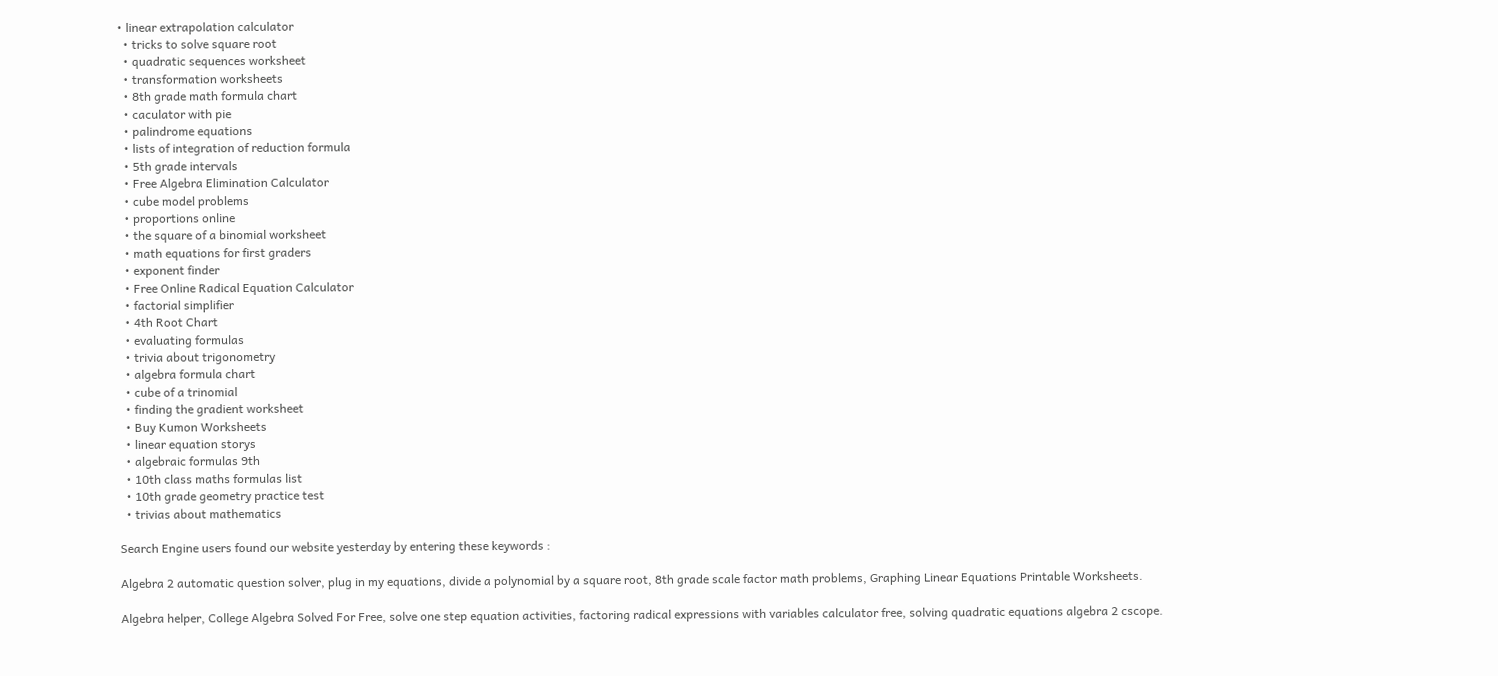• linear extrapolation calculator
  • tricks to solve square root
  • quadratic sequences worksheet
  • transformation worksheets
  • 8th grade math formula chart
  • caculator with pie
  • palindrome equations
  • lists of integration of reduction formula
  • 5th grade intervals
  • Free Algebra Elimination Calculator
  • cube model problems
  • proportions online
  • the square of a binomial worksheet
  • math equations for first graders
  • exponent finder
  • Free Online Radical Equation Calculator
  • factorial simplifier
  • 4th Root Chart
  • evaluating formulas
  • trivia about trigonometry
  • algebra formula chart
  • cube of a trinomial
  • finding the gradient worksheet
  • Buy Kumon Worksheets
  • linear equation storys
  • algebraic formulas 9th
  • 10th class maths formulas list
  • 10th grade geometry practice test
  • trivias about mathematics

Search Engine users found our website yesterday by entering these keywords :

Algebra 2 automatic question solver, plug in my equations, divide a polynomial by a square root, 8th grade scale factor math problems, Graphing Linear Equations Printable Worksheets.

Algebra helper, College Algebra Solved For Free, solve one step equation activities, factoring radical expressions with variables calculator free, solving quadratic equations algebra 2 cscope.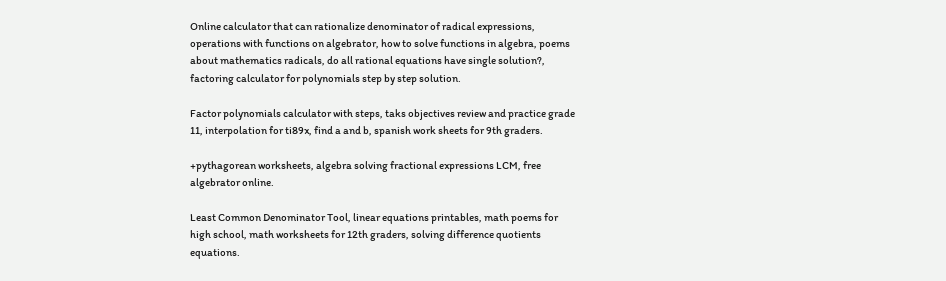Online calculator that can rationalize denominator of radical expressions, operations with functions on algebrator, how to solve functions in algebra, poems about mathematics radicals, do all rational equations have single solution?, factoring calculator for polynomials step by step solution.

Factor polynomials calculator with steps, taks objectives review and practice grade 11, interpolation for ti89x, find a and b, spanish work sheets for 9th graders.

+pythagorean worksheets, algebra solving fractional expressions LCM, free algebrator online.

Least Common Denominator Tool, linear equations printables, math poems for high school, math worksheets for 12th graders, solving difference quotients equations.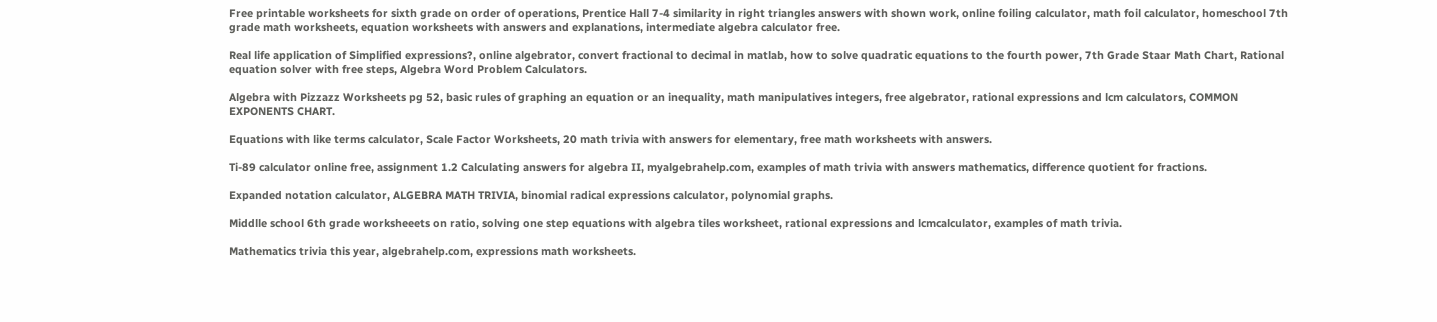Free printable worksheets for sixth grade on order of operations, Prentice Hall 7-4 similarity in right triangles answers with shown work, online foiling calculator, math foil calculator, homeschool 7th grade math worksheets, equation worksheets with answers and explanations, intermediate algebra calculator free.

Real life application of Simplified expressions?, online algebrator, convert fractional to decimal in matlab, how to solve quadratic equations to the fourth power, 7th Grade Staar Math Chart, Rational equation solver with free steps, Algebra Word Problem Calculators.

Algebra with Pizzazz Worksheets pg 52, basic rules of graphing an equation or an inequality, math manipulatives integers, free algebrator, rational expressions and lcm calculators, COMMON EXPONENTS CHART.

Equations with like terms calculator, Scale Factor Worksheets, 20 math trivia with answers for elementary, free math worksheets with answers.

Ti-89 calculator online free, assignment 1.2 Calculating answers for algebra II, myalgebrahelp.com, examples of math trivia with answers mathematics, difference quotient for fractions.

Expanded notation calculator, ALGEBRA MATH TRIVIA, binomial radical expressions calculator, polynomial graphs.

Middlle school 6th grade worksheeets on ratio, solving one step equations with algebra tiles worksheet, rational expressions and lcmcalculator, examples of math trivia.

Mathematics trivia this year, algebrahelp.com, expressions math worksheets.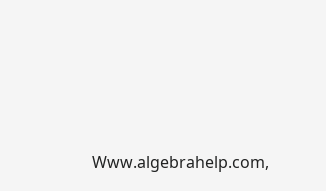Www.algebrahelp.com,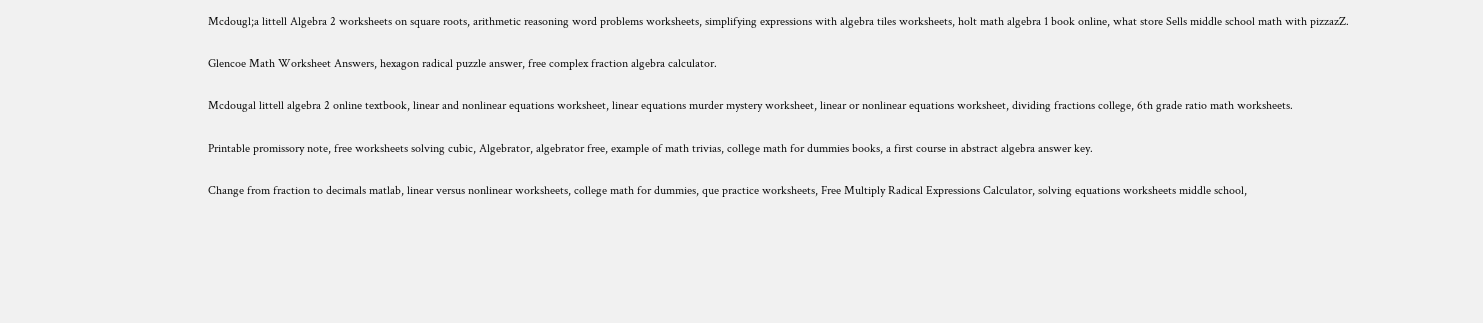Mcdougl;a littell Algebra 2 worksheets on square roots, arithmetic reasoning word problems worksheets, simplifying expressions with algebra tiles worksheets, holt math algebra 1 book online, what store Sells middle school math with pizzazZ.

Glencoe Math Worksheet Answers, hexagon radical puzzle answer, free complex fraction algebra calculator.

Mcdougal littell algebra 2 online textbook, linear and nonlinear equations worksheet, linear equations murder mystery worksheet, linear or nonlinear equations worksheet, dividing fractions college, 6th grade ratio math worksheets.

Printable promissory note, free worksheets solving cubic, Algebrator, algebrator free, example of math trivias, college math for dummies books, a first course in abstract algebra answer key.

Change from fraction to decimals matlab, linear versus nonlinear worksheets, college math for dummies, que practice worksheets, Free Multiply Radical Expressions Calculator, solving equations worksheets middle school,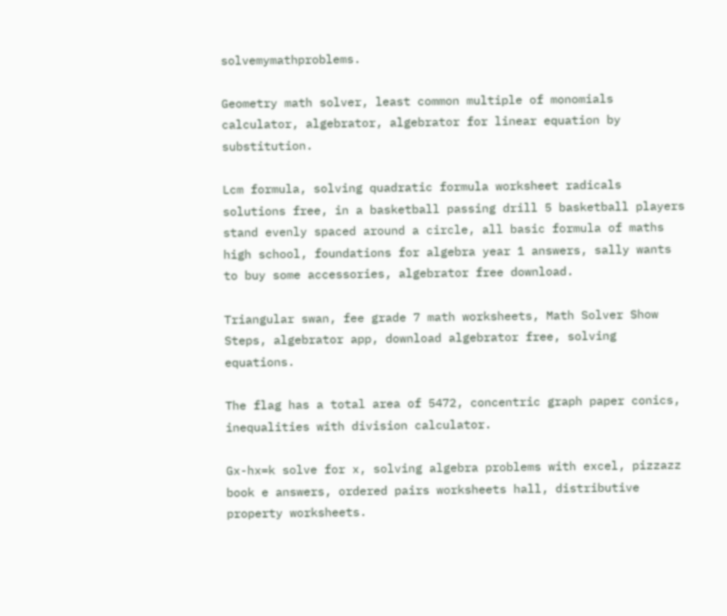solvemymathproblems.

Geometry math solver, least common multiple of monomials calculator, algebrator, algebrator for linear equation by substitution.

Lcm formula, solving quadratic formula worksheet radicals solutions free, in a basketball passing drill 5 basketball players stand evenly spaced around a circle, all basic formula of maths high school, foundations for algebra year 1 answers, sally wants to buy some accessories, algebrator free download.

Triangular swan, fee grade 7 math worksheets, Math Solver Show Steps, algebrator app, download algebrator free, solving equations.

The flag has a total area of 5472, concentric graph paper conics, inequalities with division calculator.

Gx-hx=k solve for x, solving algebra problems with excel, pizzazz book e answers, ordered pairs worksheets hall, distributive property worksheets.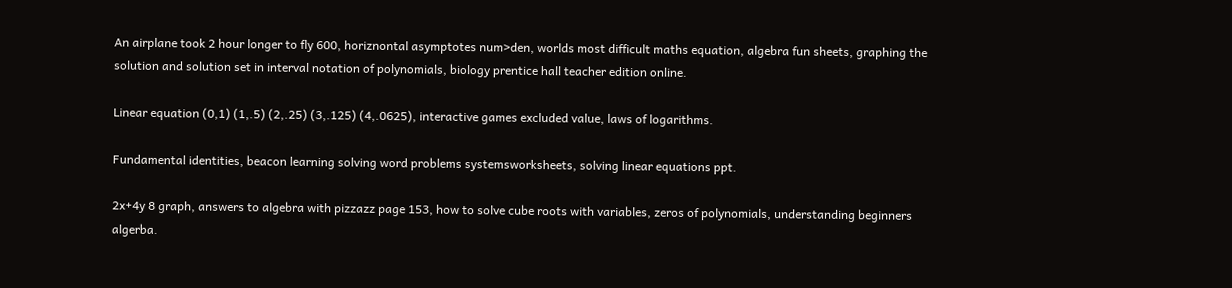An airplane took 2 hour longer to fly 600, horiznontal asymptotes num>den, worlds most difficult maths equation, algebra fun sheets, graphing the solution and solution set in interval notation of polynomials, biology prentice hall teacher edition online.

Linear equation (0,1) (1,.5) (2,.25) (3,.125) (4,.0625), interactive games excluded value, laws of logarithms.

Fundamental identities, beacon learning solving word problems systemsworksheets, solving linear equations ppt.

2x+4y 8 graph, answers to algebra with pizzazz page 153, how to solve cube roots with variables, zeros of polynomials, understanding beginners algerba.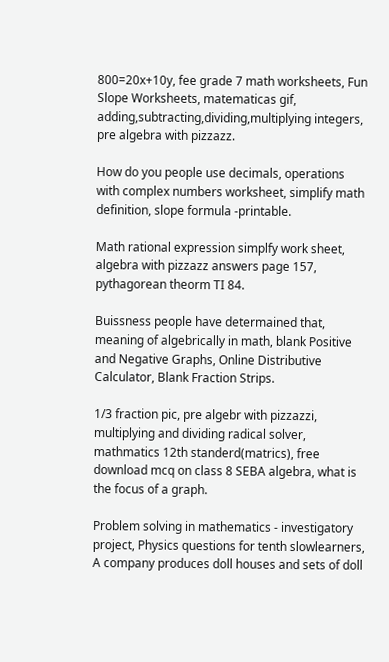800=20x+10y, fee grade 7 math worksheets, Fun Slope Worksheets, matematicas gif, adding,subtracting,dividing,multiplying integers, pre algebra with pizzazz.

How do you people use decimals, operations with complex numbers worksheet, simplify math definition, slope formula -printable.

Math rational expression simplfy work sheet, algebra with pizzazz answers page 157, pythagorean theorm TI 84.

Buissness people have determained that, meaning of algebrically in math, blank Positive and Negative Graphs, Online Distributive Calculator, Blank Fraction Strips.

1/3 fraction pic, pre algebr with pizzazzi, multiplying and dividing radical solver, mathmatics 12th standerd(matrics), free download mcq on class 8 SEBA algebra, what is the focus of a graph.

Problem solving in mathematics - investigatory project, Physics questions for tenth slowlearners, A company produces doll houses and sets of doll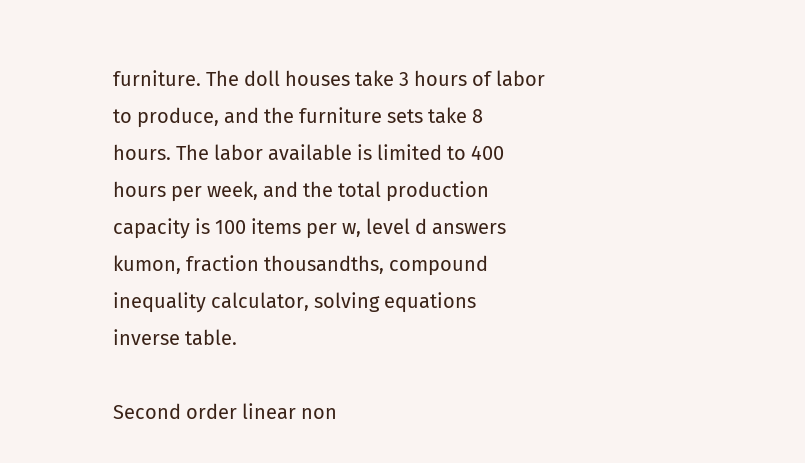furniture. The doll houses take 3 hours of labor to produce, and the furniture sets take 8 hours. The labor available is limited to 400 hours per week, and the total production capacity is 100 items per w, level d answers kumon, fraction thousandths, compound inequality calculator, solving equations inverse table.

Second order linear non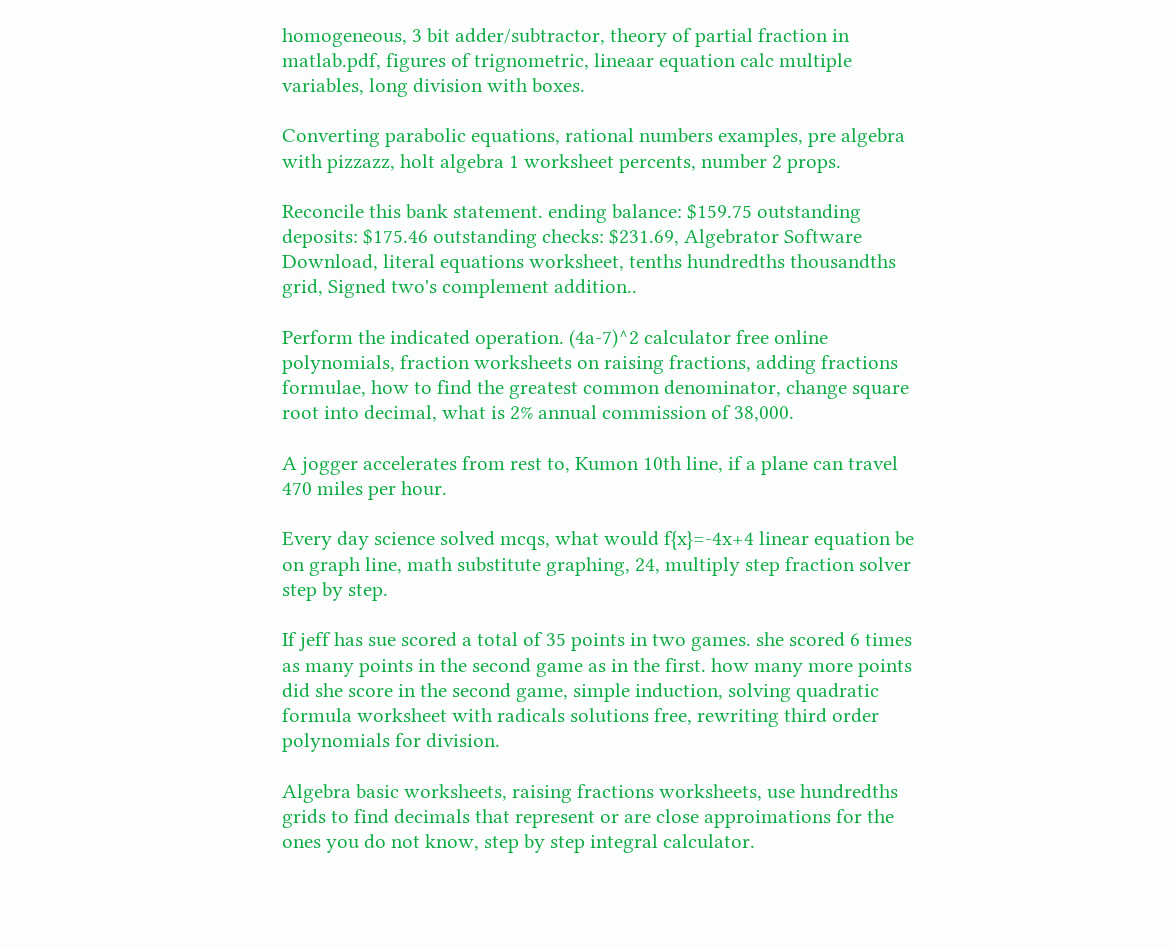homogeneous, 3 bit adder/subtractor, theory of partial fraction in matlab.pdf, figures of trignometric, lineaar equation calc multiple variables, long division with boxes.

Converting parabolic equations, rational numbers examples, pre algebra with pizzazz, holt algebra 1 worksheet percents, number 2 props.

Reconcile this bank statement. ending balance: $159.75 outstanding deposits: $175.46 outstanding checks: $231.69, Algebrator Software Download, literal equations worksheet, tenths hundredths thousandths grid, Signed two's complement addition..

Perform the indicated operation. (4a-7)^2 calculator free online polynomials, fraction worksheets on raising fractions, adding fractions formulae, how to find the greatest common denominator, change square root into decimal, what is 2% annual commission of 38,000.

A jogger accelerates from rest to, Kumon 10th line, if a plane can travel 470 miles per hour.

Every day science solved mcqs, what would f{x}=-4x+4 linear equation be on graph line, math substitute graphing, 24, multiply step fraction solver step by step.

If jeff has sue scored a total of 35 points in two games. she scored 6 times as many points in the second game as in the first. how many more points did she score in the second game, simple induction, solving quadratic formula worksheet with radicals solutions free, rewriting third order polynomials for division.

Algebra basic worksheets, raising fractions worksheets, use hundredths grids to find decimals that represent or are close approimations for the ones you do not know, step by step integral calculator.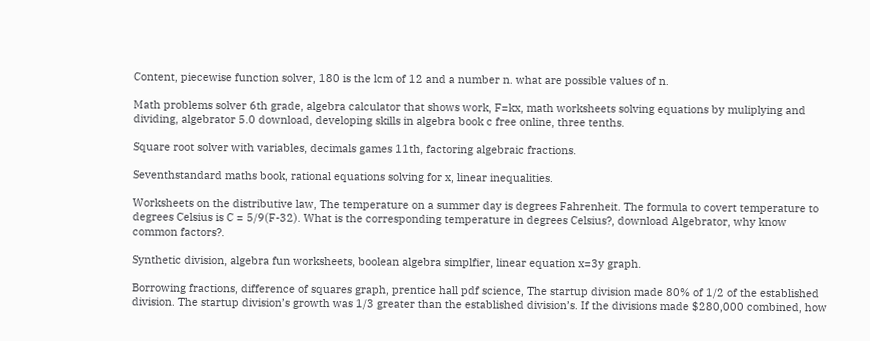Content, piecewise function solver, 180 is the lcm of 12 and a number n. what are possible values of n.

Math problems solver 6th grade, algebra calculator that shows work, F=kx, math worksheets solving equations by muliplying and dividing, algebrator 5.0 download, developing skills in algebra book c free online, three tenths.

Square root solver with variables, decimals games 11th, factoring algebraic fractions.

Seventhstandard maths book, rational equations solving for x, linear inequalities.

Worksheets on the distributive law, The temperature on a summer day is degrees Fahrenheit. The formula to covert temperature to degrees Celsius is C = 5/9(F-32). What is the corresponding temperature in degrees Celsius?, download Algebrator, why know common factors?.

Synthetic division, algebra fun worksheets, boolean algebra simplfier, linear equation x=3y graph.

Borrowing fractions, difference of squares graph, prentice hall pdf science, The startup division made 80% of 1/2 of the established division. The startup division’s growth was 1/3 greater than the established division’s. If the divisions made $280,000 combined, how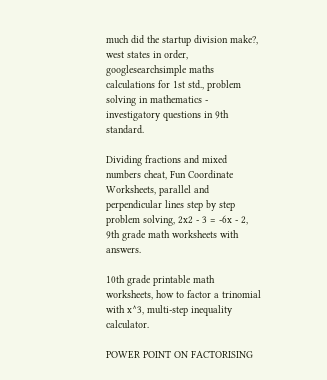much did the startup division make?, west states in order, googlesearchsimple maths calculations for 1st std., problem solving in mathematics - investigatory questions in 9th standard.

Dividing fractions and mixed numbers cheat, Fun Coordinate Worksheets, parallel and perpendicular lines step by step problem solving, 2x2 - 3 = -6x - 2, 9th grade math worksheets with answers.

10th grade printable math worksheets, how to factor a trinomial with x^3, multi-step inequality calculator.

POWER POINT ON FACTORISING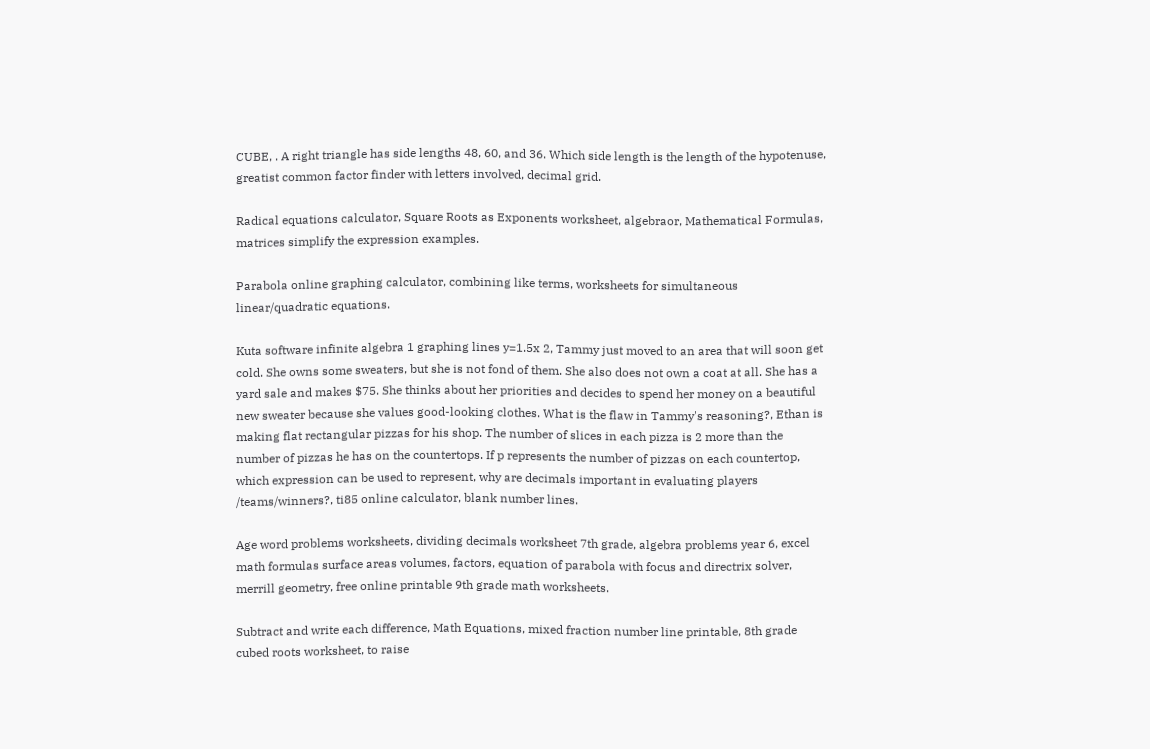CUBE, . A right triangle has side lengths 48, 60, and 36. Which side length is the length of the hypotenuse, greatist common factor finder with letters involved, decimal grid.

Radical equations calculator, Square Roots as Exponents worksheet, algebraor, Mathematical Formulas, matrices simplify the expression examples.

Parabola online graphing calculator, combining like terms, worksheets for simultaneous linear/quadratic equations.

Kuta software infinite algebra 1 graphing lines y=1.5x 2, Tammy just moved to an area that will soon get cold. She owns some sweaters, but she is not fond of them. She also does not own a coat at all. She has a yard sale and makes $75. She thinks about her priorities and decides to spend her money on a beautiful new sweater because she values good-looking clothes. What is the flaw in Tammy's reasoning?, Ethan is making flat rectangular pizzas for his shop. The number of slices in each pizza is 2 more than the number of pizzas he has on the countertops. If p represents the number of pizzas on each countertop, which expression can be used to represent, why are decimals important in evaluating players /teams/winners?, ti85 online calculator, blank number lines.

Age word problems worksheets, dividing decimals worksheet 7th grade, algebra problems year 6, excel math formulas surface areas volumes, factors, equation of parabola with focus and directrix solver, merrill geometry, free online printable 9th grade math worksheets.

Subtract and write each difference, Math Equations, mixed fraction number line printable, 8th grade cubed roots worksheet, to raise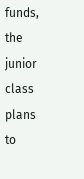funds, the junior class plans to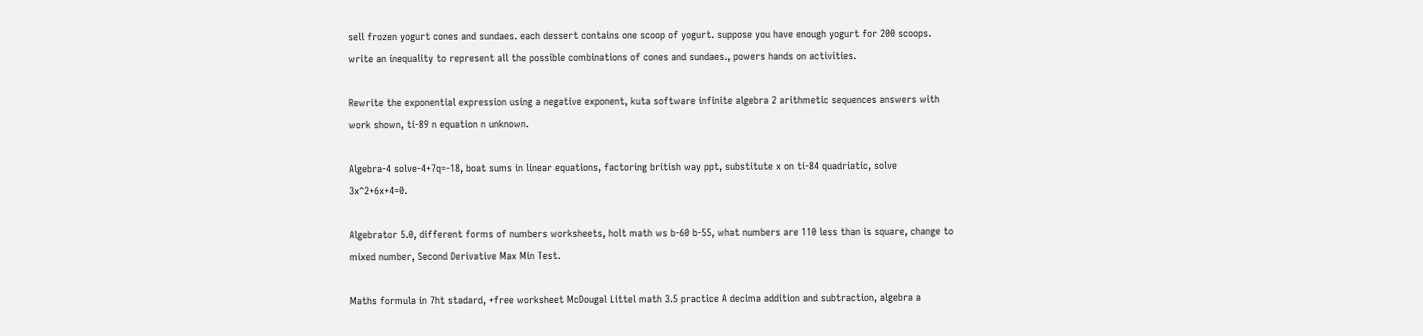sell frozen yogurt cones and sundaes. each dessert contains one scoop of yogurt. suppose you have enough yogurt for 200 scoops. write an inequality to represent all the possible combinations of cones and sundaes., powers hands on activities.

Rewrite the exponential expression using a negative exponent, kuta software infinite algebra 2 arithmetic sequences answers with work shown, ti-89 n equation n unknown.

Algebra-4 solve-4+7q=-18, boat sums in linear equations, factoring british way ppt, substitute x on ti-84 quadriatic, solve 3x^2+6x+4=0.

Algebrator 5.0, different forms of numbers worksheets, holt math ws b-60 b-55, what numbers are 110 less than is square, change to mixed number, Second Derivative Max Min Test.

Maths formula in 7ht stadard, +free worksheet McDougal Littel math 3.5 practice A decima addition and subtraction, algebra a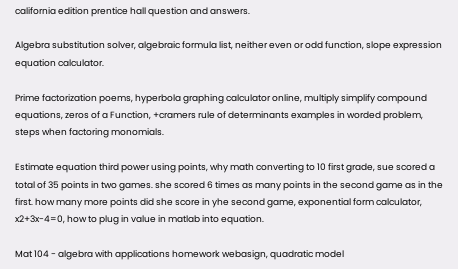california edition prentice hall question and answers.

Algebra substitution solver, algebraic formula list, neither even or odd function, slope expression equation calculator.

Prime factorization poems, hyperbola graphing calculator online, multiply simplify compound equations, zeros of a Function, +cramers rule of determinants examples in worded problem, steps when factoring monomials.

Estimate equation third power using points, why math converting to 10 first grade, sue scored a total of 35 points in two games. she scored 6 times as many points in the second game as in the first. how many more points did she score in yhe second game, exponential form calculator, x2+3x-4=0, how to plug in value in matlab into equation.

Mat 104 - algebra with applications homework webasign, quadratic model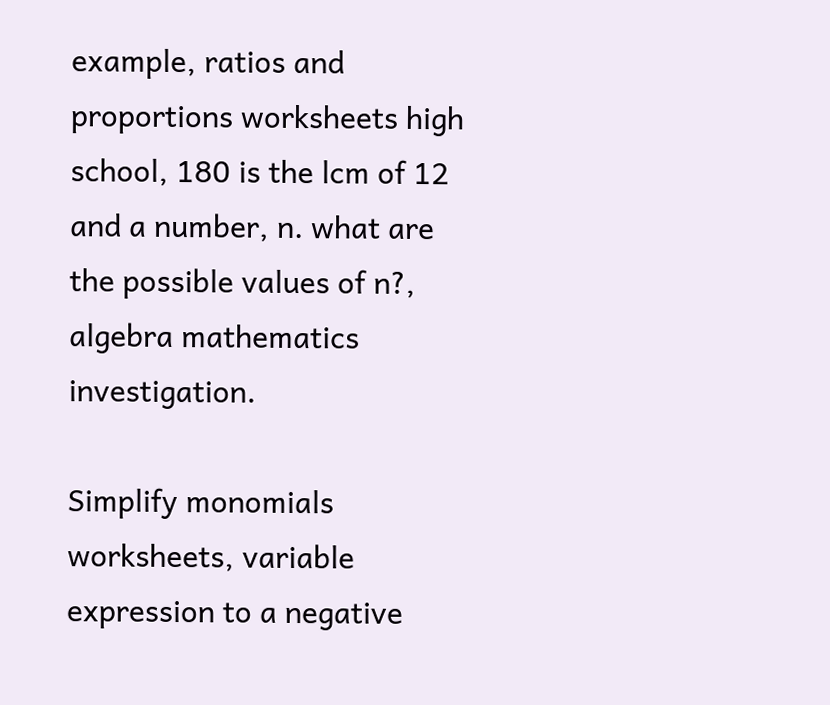example, ratios and proportions worksheets high school, 180 is the lcm of 12 and a number, n. what are the possible values of n?, algebra mathematics investigation.

Simplify monomials worksheets, variable expression to a negative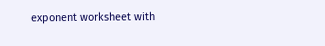exponent worksheet with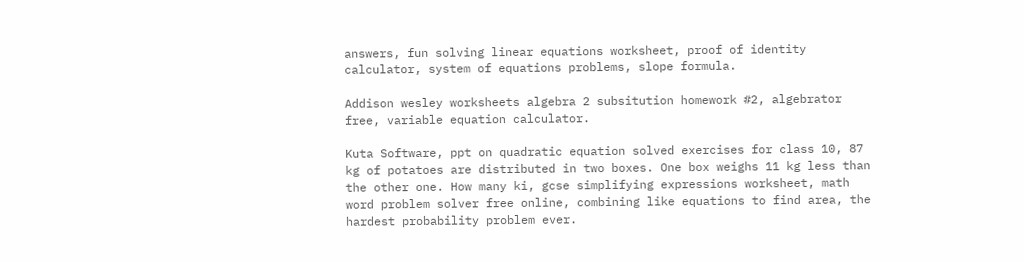answers, fun solving linear equations worksheet, proof of identity calculator, system of equations problems, slope formula.

Addison wesley worksheets algebra 2 subsitution homework #2, algebrator free, variable equation calculator.

Kuta Software, ppt on quadratic equation solved exercises for class 10, 87 kg of potatoes are distributed in two boxes. One box weighs 11 kg less than the other one. How many ki, gcse simplifying expressions worksheet, math word problem solver free online, combining like equations to find area, the hardest probability problem ever.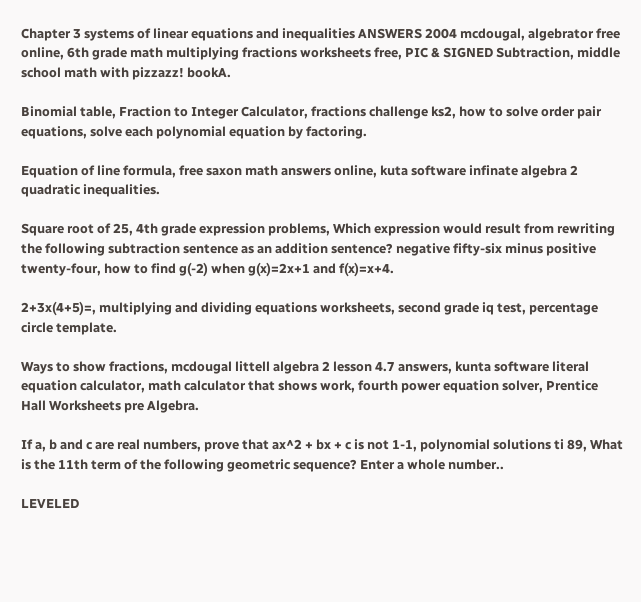Chapter 3 systems of linear equations and inequalities ANSWERS 2004 mcdougal, algebrator free online, 6th grade math multiplying fractions worksheets free, PIC & SIGNED Subtraction, middle school math with pizzazz! bookA.

Binomial table, Fraction to Integer Calculator, fractions challenge ks2, how to solve order pair equations, solve each polynomial equation by factoring.

Equation of line formula, free saxon math answers online, kuta software infinate algebra 2 quadratic inequalities.

Square root of 25, 4th grade expression problems, Which expression would result from rewriting the following subtraction sentence as an addition sentence? negative fifty-six minus positive twenty-four, how to find g(-2) when g(x)=2x+1 and f(x)=x+4.

2+3x(4+5)=, multiplying and dividing equations worksheets, second grade iq test, percentage circle template.

Ways to show fractions, mcdougal littell algebra 2 lesson 4.7 answers, kunta software literal equation calculator, math calculator that shows work, fourth power equation solver, Prentice Hall Worksheets pre Algebra.

If a, b and c are real numbers, prove that ax^2 + bx + c is not 1-1, polynomial solutions ti 89, What is the 11th term of the following geometric sequence? Enter a whole number..

LEVELED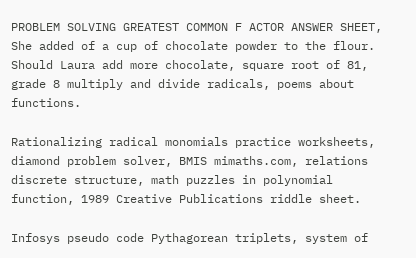PROBLEM SOLVING GREATEST COMMON F ACTOR ANSWER SHEET, She added of a cup of chocolate powder to the flour. Should Laura add more chocolate, square root of 81, grade 8 multiply and divide radicals, poems about functions.

Rationalizing radical monomials practice worksheets, diamond problem solver, BMIS mimaths.com, relations discrete structure, math puzzles in polynomial function, 1989 Creative Publications riddle sheet.

Infosys pseudo code Pythagorean triplets, system of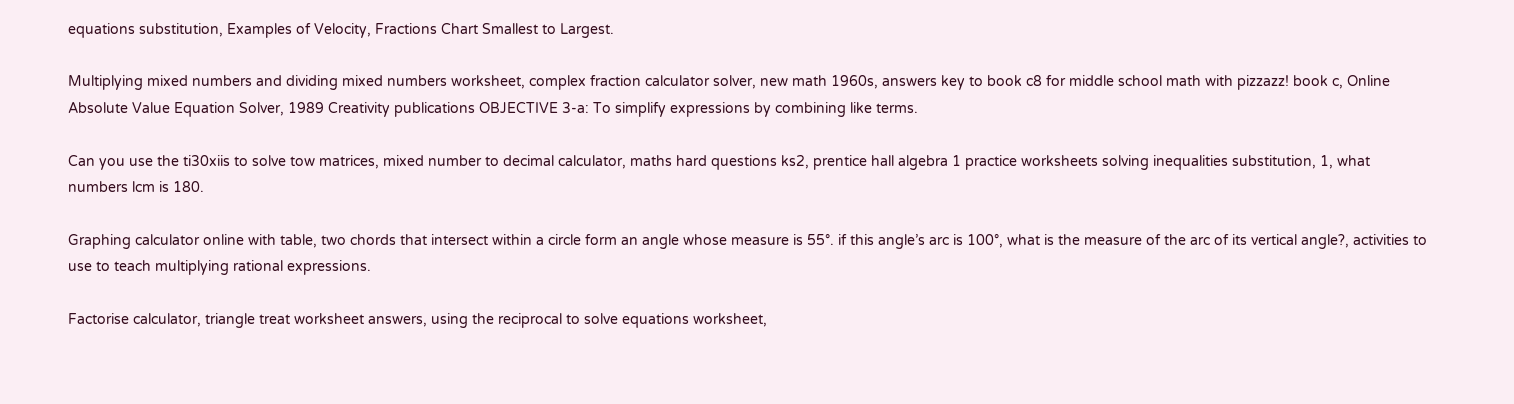equations substitution, Examples of Velocity, Fractions Chart Smallest to Largest.

Multiplying mixed numbers and dividing mixed numbers worksheet, complex fraction calculator solver, new math 1960s, answers key to book c8 for middle school math with pizzazz! book c, Online Absolute Value Equation Solver, 1989 Creativity publications OBJECTIVE 3-a: To simplify expressions by combining like terms.

Can you use the ti30xiis to solve tow matrices, mixed number to decimal calculator, maths hard questions ks2, prentice hall algebra 1 practice worksheets solving inequalities substitution, 1, what numbers lcm is 180.

Graphing calculator online with table, two chords that intersect within a circle form an angle whose measure is 55°. if this angle’s arc is 100°, what is the measure of the arc of its vertical angle?, activities to use to teach multiplying rational expressions.

Factorise calculator, triangle treat worksheet answers, using the reciprocal to solve equations worksheet,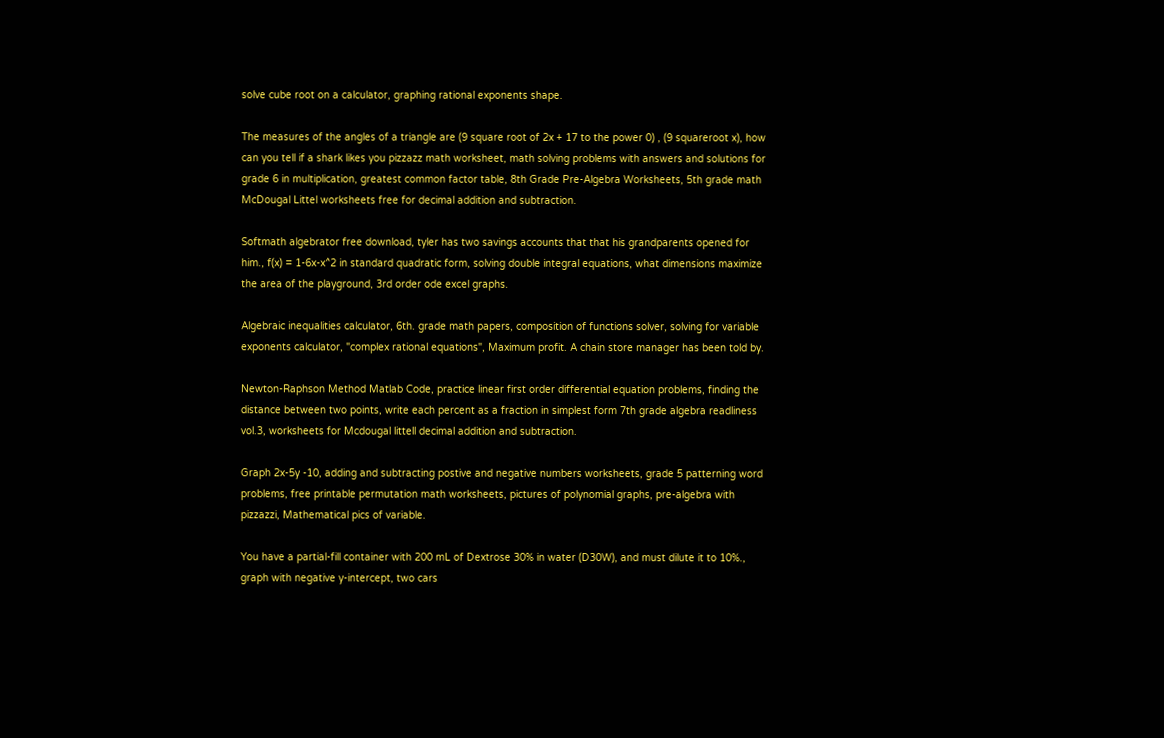solve cube root on a calculator, graphing rational exponents shape.

The measures of the angles of a triangle are (9 square root of 2x + 17 to the power 0) , (9 squareroot x), how can you tell if a shark likes you pizzazz math worksheet, math solving problems with answers and solutions for grade 6 in multiplication, greatest common factor table, 8th Grade Pre-Algebra Worksheets, 5th grade math McDougal Littel worksheets free for decimal addition and subtraction.

Softmath algebrator free download, tyler has two savings accounts that that his grandparents opened for him., f(x) = 1-6x-x^2 in standard quadratic form, solving double integral equations, what dimensions maximize the area of the playground, 3rd order ode excel graphs.

Algebraic inequalities calculator, 6th. grade math papers, composition of functions solver, solving for variable exponents calculator, "complex rational equations", Maximum profit. A chain store manager has been told by.

Newton-Raphson Method Matlab Code, practice linear first order differential equation problems, finding the distance between two points, write each percent as a fraction in simplest form 7th grade algebra readliness vol.3, worksheets for Mcdougal littell decimal addition and subtraction.

Graph 2x-5y -10, adding and subtracting postive and negative numbers worksheets, grade 5 patterning word problems, free printable permutation math worksheets, pictures of polynomial graphs, pre-algebra with pizzazzi, Mathematical pics of variable.

You have a partial-fill container with 200 mL of Dextrose 30% in water (D30W), and must dilute it to 10%., graph with negative y-intercept, two cars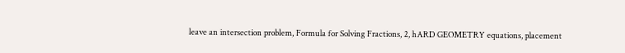leave an intersection problem, Formula for Solving Fractions, 2, hARD GEOMETRY equations, placement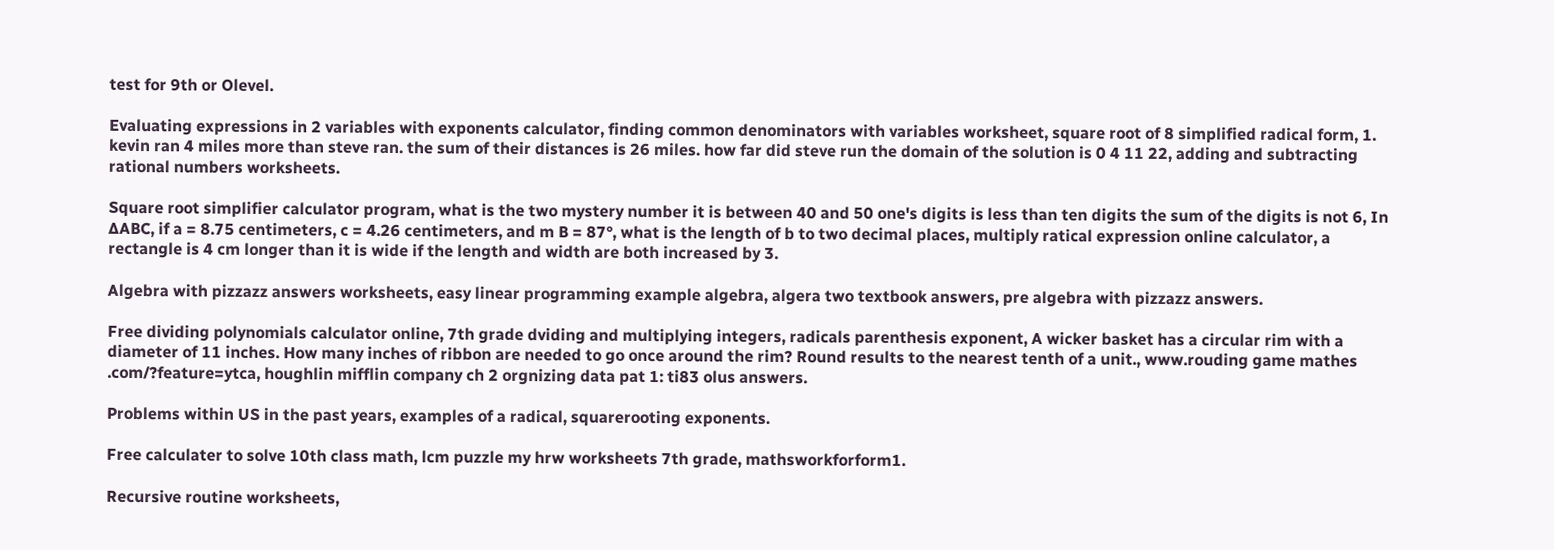test for 9th or Olevel.

Evaluating expressions in 2 variables with exponents calculator, finding common denominators with variables worksheet, square root of 8 simplified radical form, 1. kevin ran 4 miles more than steve ran. the sum of their distances is 26 miles. how far did steve run the domain of the solution is 0 4 11 22, adding and subtracting rational numbers worksheets.

Square root simplifier calculator program, what is the two mystery number it is between 40 and 50 one's digits is less than ten digits the sum of the digits is not 6, In ∆ABC, if a = 8.75 centimeters, c = 4.26 centimeters, and m B = 87°, what is the length of b to two decimal places, multiply ratical expression online calculator, a rectangle is 4 cm longer than it is wide if the length and width are both increased by 3.

Algebra with pizzazz answers worksheets, easy linear programming example algebra, algera two textbook answers, pre algebra with pizzazz answers.

Free dividing polynomials calculator online, 7th grade dviding and multiplying integers, radicals parenthesis exponent, A wicker basket has a circular rim with a diameter of 11 inches. How many inches of ribbon are needed to go once around the rim? Round results to the nearest tenth of a unit., www.rouding game mathes .com/?feature=ytca, houghlin mifflin company ch 2 orgnizing data pat 1: ti83 olus answers.

Problems within US in the past years, examples of a radical, squarerooting exponents.

Free calculater to solve 10th class math, lcm puzzle my hrw worksheets 7th grade, mathsworkforform1.

Recursive routine worksheets,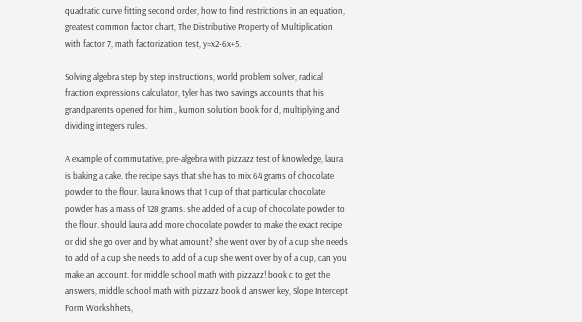quadratic curve fitting second order, how to find restrictions in an equation, greatest common factor chart, The Distributive Property of Multiplication with factor 7, math factorization test, y=x2-6x+5.

Solving algebra step by step instructions, world problem solver, radical fraction expressions calculator, tyler has two savings accounts that his grandparents opened for him., kumon solution book for d, multiplying and dividing integers rules.

A example of commutative, pre-algebra with pizzazz test of knowledge, laura is baking a cake. the recipe says that she has to mix 64 grams of chocolate powder to the flour. laura knows that 1 cup of that particular chocolate powder has a mass of 128 grams. she added of a cup of chocolate powder to the flour. should laura add more chocolate powder to make the exact recipe or did she go over and by what amount? she went over by of a cup she needs to add of a cup she needs to add of a cup she went over by of a cup, can you make an account. for middle school math with pizzazz! book c to get the answers, middle school math with pizzazz book d answer key, Slope Intercept Form Workshhets,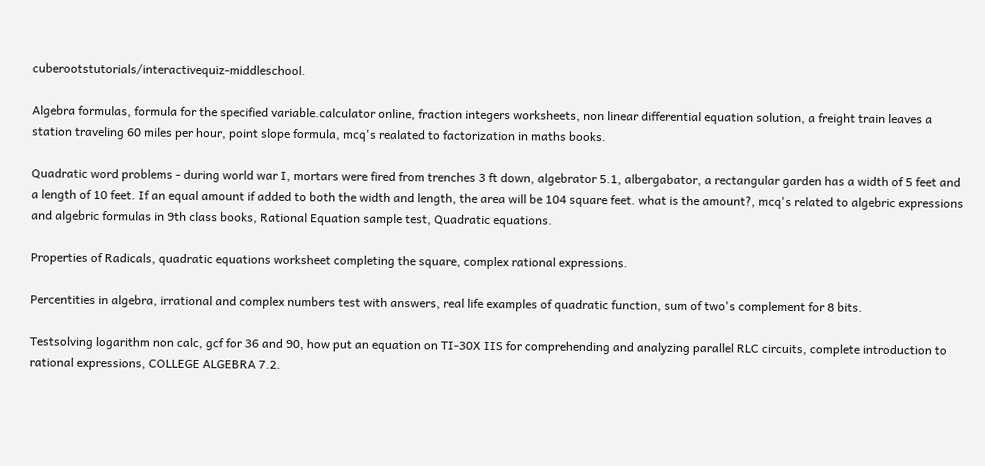cuberootstutorials/interactivequiz-middleschool.

Algebra formulas, formula for the specified variable.calculator online, fraction integers worksheets, non linear differential equation solution, a freight train leaves a station traveling 60 miles per hour, point slope formula, mcq's realated to factorization in maths books.

Quadratic word problems - during world war I, mortars were fired from trenches 3 ft down, algebrator 5.1, albergabator, a rectangular garden has a width of 5 feet and a length of 10 feet. If an equal amount if added to both the width and length, the area will be 104 square feet. what is the amount?, mcq's related to algebric expressions and algebric formulas in 9th class books, Rational Equation sample test, Quadratic equations.

Properties of Radicals, quadratic equations worksheet completing the square, complex rational expressions.

Percentities in algebra, irrational and complex numbers test with answers, real life examples of quadratic function, sum of two's complement for 8 bits.

Testsolving logarithm non calc, gcf for 36 and 90, how put an equation on TI-30X IIS for comprehending and analyzing parallel RLC circuits, complete introduction to rational expressions, COLLEGE ALGEBRA 7.2.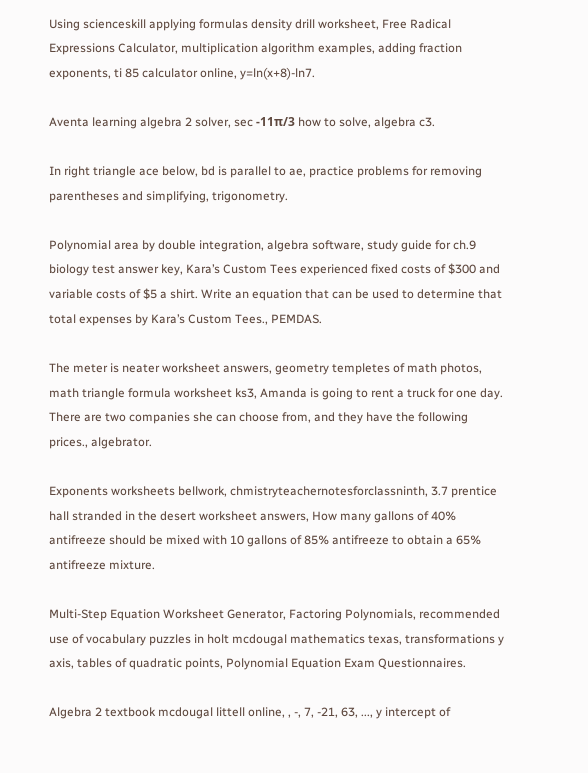Using scienceskill applying formulas density drill worksheet, Free Radical Expressions Calculator, multiplication algorithm examples, adding fraction exponents, ti 85 calculator online, y=ln(x+8)-ln7.

Aventa learning algebra 2 solver, sec -11π/3 how to solve, algebra c3.

In right triangle ace below, bd is parallel to ae, practice problems for removing parentheses and simplifying, trigonometry.

Polynomial area by double integration, algebra software, study guide for ch.9 biology test answer key, Kara’s Custom Tees experienced fixed costs of $300 and variable costs of $5 a shirt. Write an equation that can be used to determine that total expenses by Kara’s Custom Tees., PEMDAS.

The meter is neater worksheet answers, geometry templetes of math photos, math triangle formula worksheet ks3, Amanda is going to rent a truck for one day. There are two companies she can choose from, and they have the following prices., algebrator.

Exponents worksheets bellwork, chmistryteachernotesforclassninth, 3.7 prentice hall stranded in the desert worksheet answers, How many gallons of 40% antifreeze should be mixed with 10 gallons of 85% antifreeze to obtain a 65% antifreeze mixture.

Multi-Step Equation Worksheet Generator, Factoring Polynomials, recommended use of vocabulary puzzles in holt mcdougal mathematics texas, transformations y axis, tables of quadratic points, Polynomial Equation Exam Questionnaires.

Algebra 2 textbook mcdougal littell online, , -, 7, -21, 63, ..., y intercept of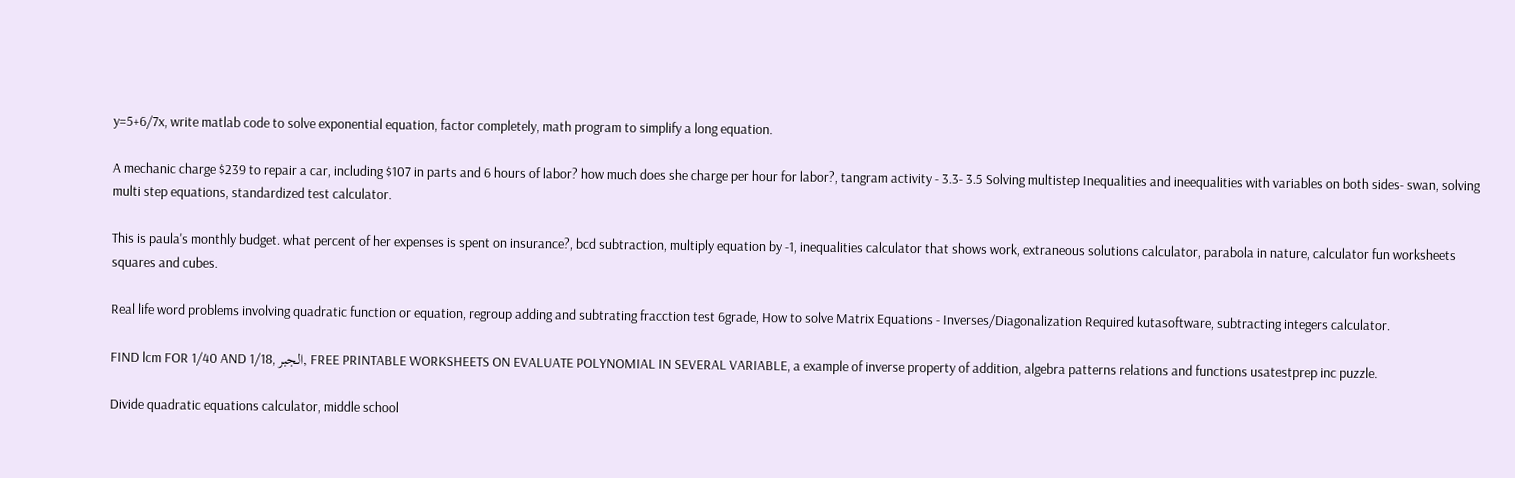y=5+6/7x, write matlab code to solve exponential equation, factor completely, math program to simplify a long equation.

A mechanic charge $239 to repair a car, including $107 in parts and 6 hours of labor? how much does she charge per hour for labor?, tangram activity - 3.3- 3.5 Solving multistep Inequalities and ineequalities with variables on both sides- swan, solving multi step equations, standardized test calculator.

This is paula's monthly budget. what percent of her expenses is spent on insurance?, bcd subtraction, multiply equation by -1, inequalities calculator that shows work, extraneous solutions calculator, parabola in nature, calculator fun worksheets squares and cubes.

Real life word problems involving quadratic function or equation, regroup adding and subtrating fracction test 6grade, How to solve Matrix Equations - Inverses/Diagonalization Required kutasoftware, subtracting integers calculator.

FIND lcm FOR 1/40 AND 1/18, الجبر, FREE PRINTABLE WORKSHEETS ON EVALUATE POLYNOMIAL IN SEVERAL VARIABLE, a example of inverse property of addition, algebra patterns relations and functions usatestprep inc puzzle.

Divide quadratic equations calculator, middle school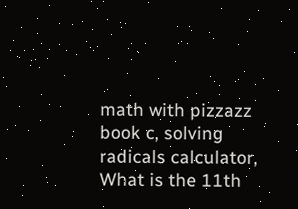math with pizzazz book c, solving radicals calculator, What is the 11th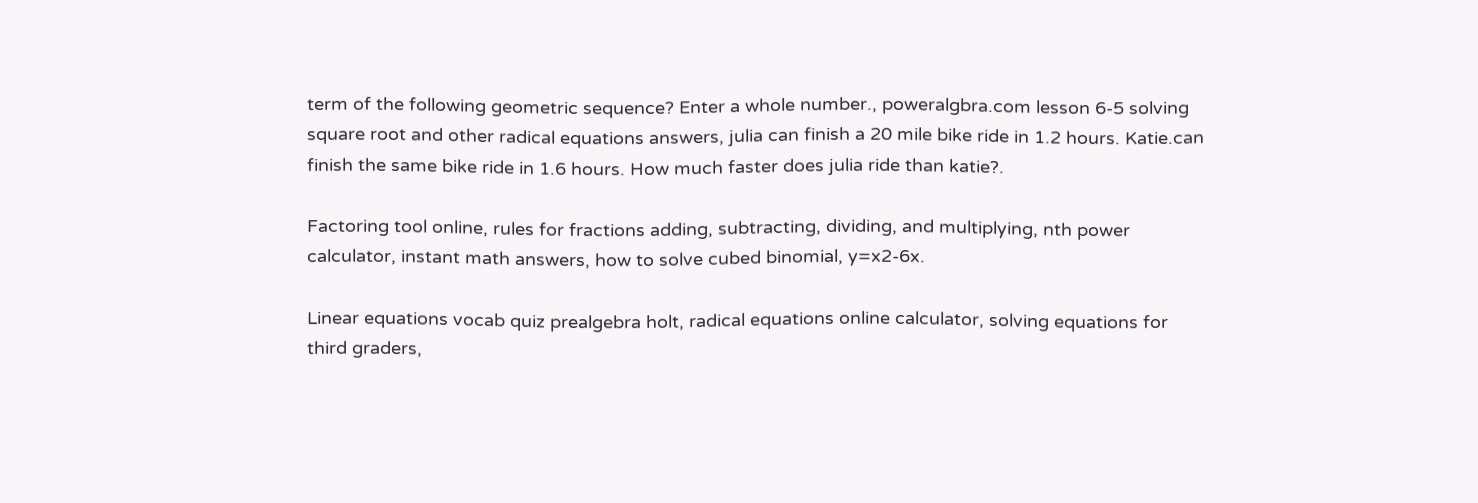term of the following geometric sequence? Enter a whole number., poweralgbra.com lesson 6-5 solving square root and other radical equations answers, julia can finish a 20 mile bike ride in 1.2 hours. Katie.can finish the same bike ride in 1.6 hours. How much faster does julia ride than katie?.

Factoring tool online, rules for fractions adding, subtracting, dividing, and multiplying, nth power calculator, instant math answers, how to solve cubed binomial, y=x2-6x.

Linear equations vocab quiz prealgebra holt, radical equations online calculator, solving equations for third graders,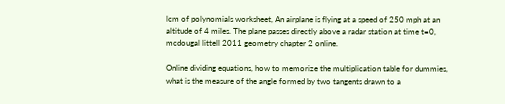lcm of polynomials worksheet, An airplane is flying at a speed of 250 mph at an altitude of 4 miles. The plane passes directly above a radar station at time t=0, mcdougal littell 2011 geometry chapter 2 online.

Online dividing equations, how to memorize the multiplication table for dummies, what is the measure of the angle formed by two tangents drawn to a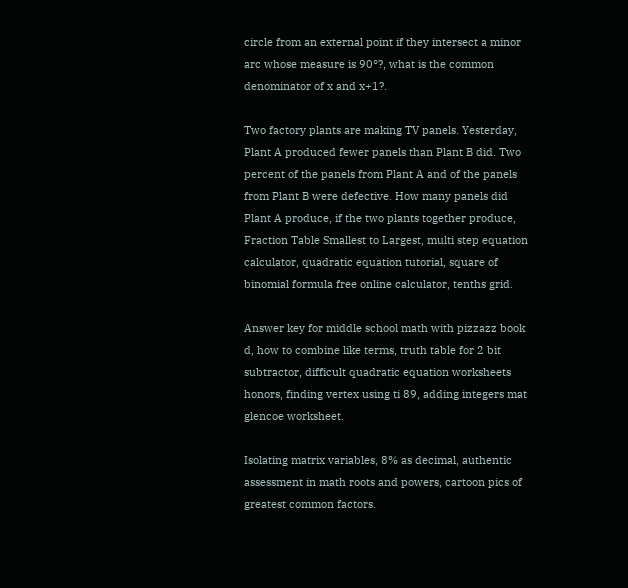circle from an external point if they intersect a minor arc whose measure is 90°?, what is the common denominator of x and x+1?.

Two factory plants are making TV panels. Yesterday, Plant A produced fewer panels than Plant B did. Two percent of the panels from Plant A and of the panels from Plant B were defective. How many panels did Plant A produce, if the two plants together produce, Fraction Table Smallest to Largest, multi step equation calculator, quadratic equation tutorial, square of binomial formula free online calculator, tenths grid.

Answer key for middle school math with pizzazz book d, how to combine like terms, truth table for 2 bit subtractor, difficult quadratic equation worksheets honors, finding vertex using ti 89, adding integers mat glencoe worksheet.

Isolating matrix variables, 8% as decimal, authentic assessment in math roots and powers, cartoon pics of greatest common factors.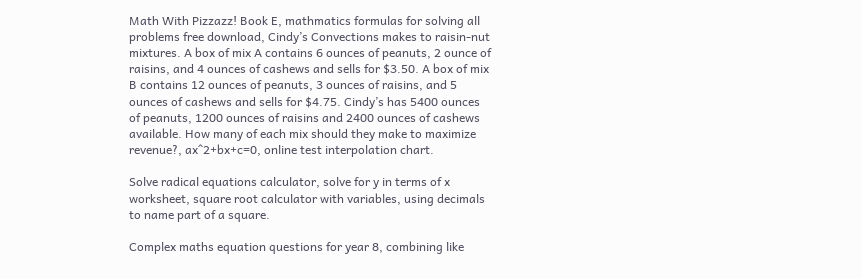Math With Pizzazz! Book E, mathmatics formulas for solving all problems free download, Cindy’s Convections makes to raisin-nut mixtures. A box of mix A contains 6 ounces of peanuts, 2 ounce of raisins, and 4 ounces of cashews and sells for $3.50. A box of mix B contains 12 ounces of peanuts, 3 ounces of raisins, and 5 ounces of cashews and sells for $4.75. Cindy’s has 5400 ounces of peanuts, 1200 ounces of raisins and 2400 ounces of cashews available. How many of each mix should they make to maximize revenue?, ax^2+bx+c=0, online test interpolation chart.

Solve radical equations calculator, solve for y in terms of x worksheet, square root calculator with variables, using decimals to name part of a square.

Complex maths equation questions for year 8, combining like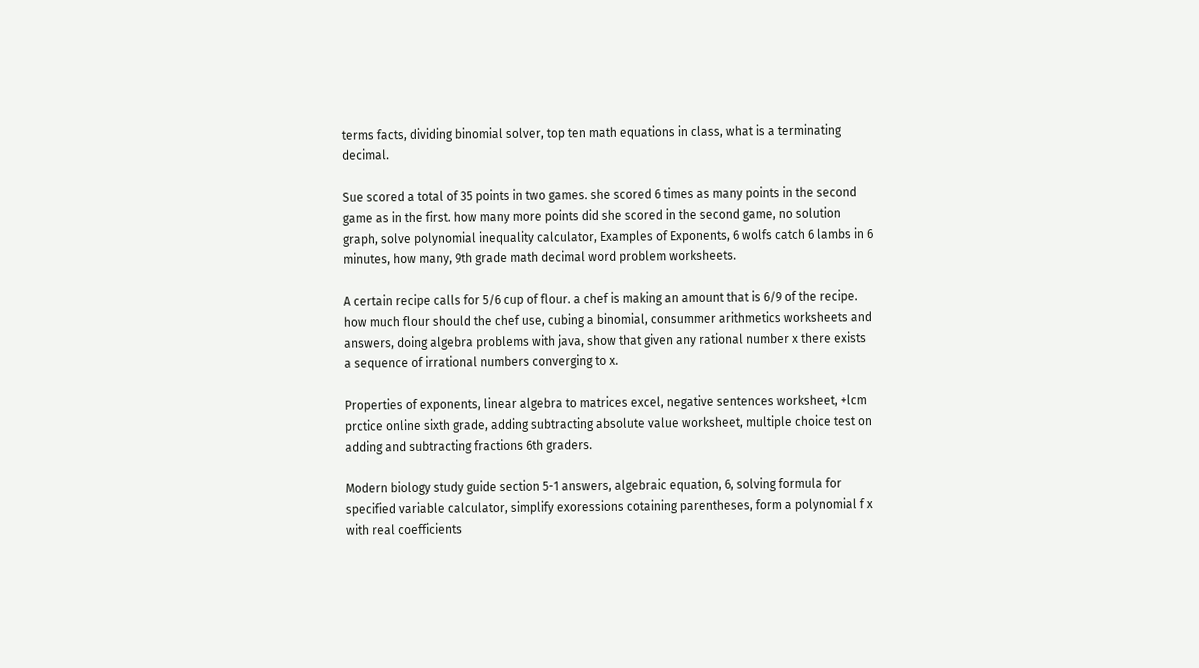terms facts, dividing binomial solver, top ten math equations in class, what is a terminating decimal.

Sue scored a total of 35 points in two games. she scored 6 times as many points in the second game as in the first. how many more points did she scored in the second game, no solution graph, solve polynomial inequality calculator, Examples of Exponents, 6 wolfs catch 6 lambs in 6 minutes, how many, 9th grade math decimal word problem worksheets.

A certain recipe calls for 5/6 cup of flour. a chef is making an amount that is 6/9 of the recipe. how much flour should the chef use, cubing a binomial, consummer arithmetics worksheets and answers, doing algebra problems with java, show that given any rational number x there exists a sequence of irrational numbers converging to x.

Properties of exponents, linear algebra to matrices excel, negative sentences worksheet, +lcm prctice online sixth grade, adding subtracting absolute value worksheet, multiple choice test on adding and subtracting fractions 6th graders.

Modern biology study guide section 5-1 answers, algebraic equation, 6, solving formula for specified variable calculator, simplify exoressions cotaining parentheses, form a polynomial f x with real coefficients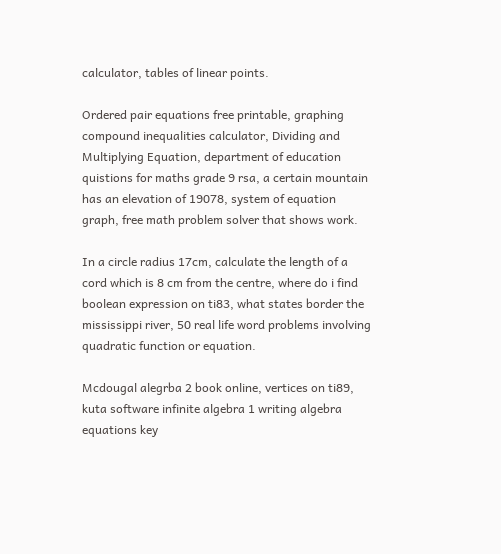calculator, tables of linear points.

Ordered pair equations free printable, graphing compound inequalities calculator, Dividing and Multiplying Equation, department of education quistions for maths grade 9 rsa, a certain mountain has an elevation of 19078, system of equation graph, free math problem solver that shows work.

In a circle radius 17cm, calculate the length of a cord which is 8 cm from the centre, where do i find boolean expression on ti83, what states border the mississippi river, 50 real life word problems involving quadratic function or equation.

Mcdougal alegrba 2 book online, vertices on ti89, kuta software infinite algebra 1 writing algebra equations key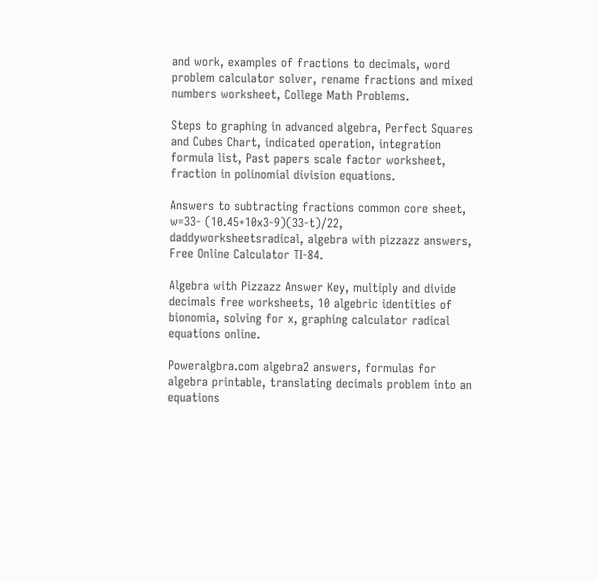and work, examples of fractions to decimals, word problem calculator solver, rename fractions and mixed numbers worksheet, College Math Problems.

Steps to graphing in advanced algebra, Perfect Squares and Cubes Chart, indicated operation, integration formula list, Past papers scale factor worksheet, fraction in polinomial division equations.

Answers to subtracting fractions common core sheet, w=33- (10.45+10x3-9)(33-t)/22, daddyworksheetsradical, algebra with pizzazz answers, Free Online Calculator TI-84.

Algebra with Pizzazz Answer Key, multiply and divide decimals free worksheets, 10 algebric identities of bionomia, solving for x, graphing calculator radical equations online.

Poweralgbra.com algebra2 answers, formulas for algebra printable, translating decimals problem into an equations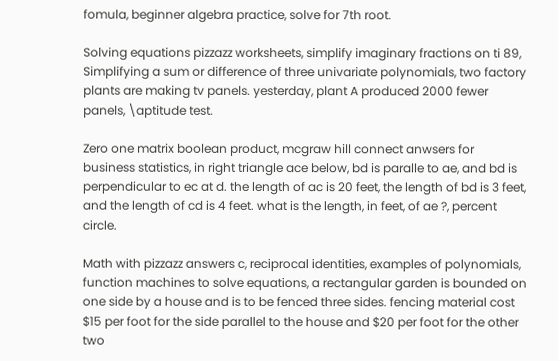fomula, beginner algebra practice, solve for 7th root.

Solving equations pizzazz worksheets, simplify imaginary fractions on ti 89, Simplifying a sum or difference of three univariate polynomials, two factory plants are making tv panels. yesterday, plant A produced 2000 fewer panels, \aptitude test.

Zero one matrix boolean product, mcgraw hill connect anwsers for business statistics, in right triangle ace below, bd is paralle to ae, and bd is perpendicular to ec at d. the length of ac is 20 feet, the length of bd is 3 feet, and the length of cd is 4 feet. what is the length, in feet, of ae ?, percent circle.

Math with pizzazz answers c, reciprocal identities, examples of polynomials, function machines to solve equations, a rectangular garden is bounded on one side by a house and is to be fenced three sides. fencing material cost $15 per foot for the side parallel to the house and $20 per foot for the other two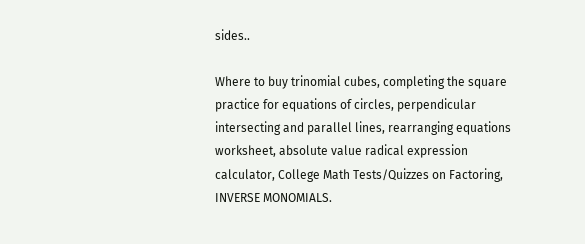sides..

Where to buy trinomial cubes, completing the square practice for equations of circles, perpendicular intersecting and parallel lines, rearranging equations worksheet, absolute value radical expression calculator, College Math Tests/Quizzes on Factoring, INVERSE MONOMIALS.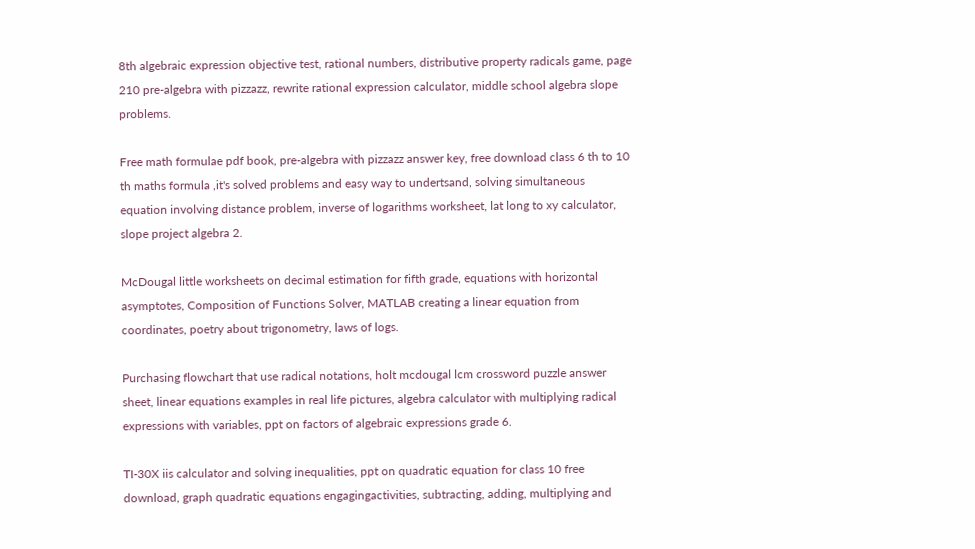8th algebraic expression objective test, rational numbers, distributive property radicals game, page 210 pre-algebra with pizzazz, rewrite rational expression calculator, middle school algebra slope problems.

Free math formulae pdf book, pre-algebra with pizzazz answer key, free download class 6 th to 10 th maths formula ,it's solved problems and easy way to undertsand, solving simultaneous equation involving distance problem, inverse of logarithms worksheet, lat long to xy calculator, slope project algebra 2.

McDougal little worksheets on decimal estimation for fifth grade, equations with horizontal asymptotes, Composition of Functions Solver, MATLAB creating a linear equation from coordinates, poetry about trigonometry, laws of logs.

Purchasing flowchart that use radical notations, holt mcdougal lcm crossword puzzle answer sheet, linear equations examples in real life pictures, algebra calculator with multiplying radical expressions with variables, ppt on factors of algebraic expressions grade 6.

TI-30X iis calculator and solving inequalities, ppt on quadratic equation for class 10 free download, graph quadratic equations engagingactivities, subtracting, adding, multiplying and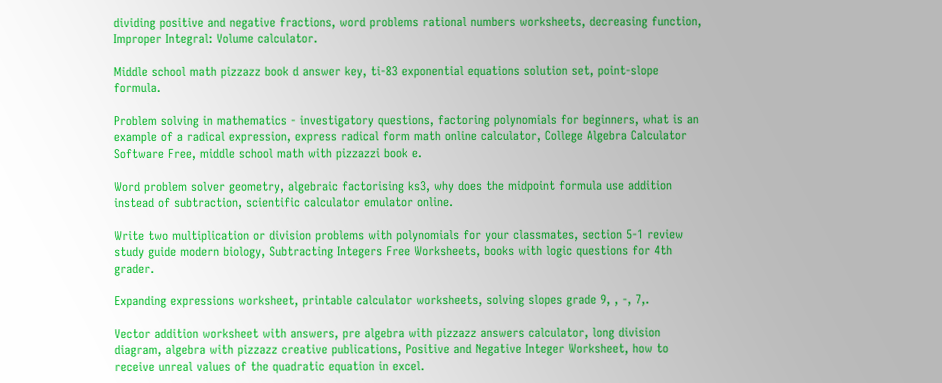dividing positive and negative fractions, word problems rational numbers worksheets, decreasing function, Improper Integral: Volume calculator.

Middle school math pizzazz book d answer key, ti-83 exponential equations solution set, point-slope formula.

Problem solving in mathematics - investigatory questions, factoring polynomials for beginners, what is an example of a radical expression, express radical form math online calculator, College Algebra Calculator Software Free, middle school math with pizzazzi book e.

Word problem solver geometry, algebraic factorising ks3, why does the midpoint formula use addition instead of subtraction, scientific calculator emulator online.

Write two multiplication or division problems with polynomials for your classmates, section 5-1 review study guide modern biology, Subtracting Integers Free Worksheets, books with logic questions for 4th grader.

Expanding expressions worksheet, printable calculator worksheets, solving slopes grade 9, , -, 7,.

Vector addition worksheet with answers, pre algebra with pizzazz answers calculator, long division diagram, algebra with pizzazz creative publications, Positive and Negative Integer Worksheet, how to receive unreal values of the quadratic equation in excel.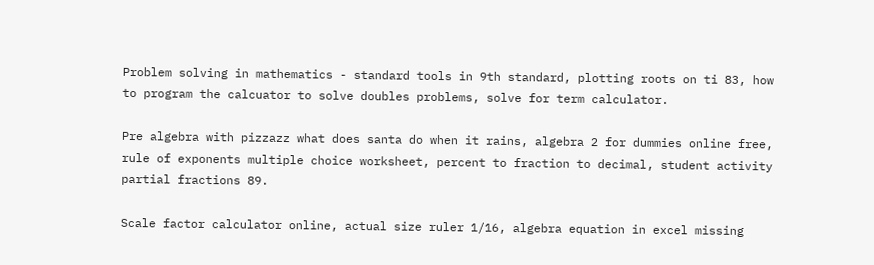Problem solving in mathematics - standard tools in 9th standard, plotting roots on ti 83, how to program the calcuator to solve doubles problems, solve for term calculator.

Pre algebra with pizzazz what does santa do when it rains, algebra 2 for dummies online free, rule of exponents multiple choice worksheet, percent to fraction to decimal, student activity partial fractions 89.

Scale factor calculator online, actual size ruler 1/16, algebra equation in excel missing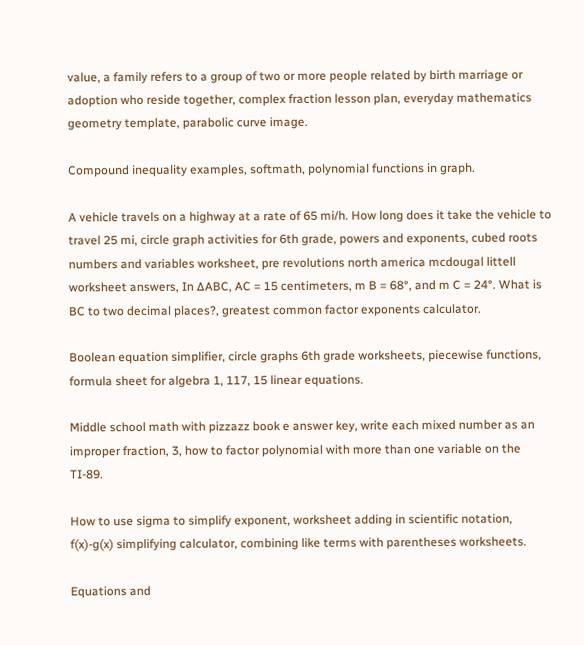value, a family refers to a group of two or more people related by birth marriage or adoption who reside together, complex fraction lesson plan, everyday mathematics geometry template, parabolic curve image.

Compound inequality examples, softmath, polynomial functions in graph.

A vehicle travels on a highway at a rate of 65 mi/h. How long does it take the vehicle to travel 25 mi, circle graph activities for 6th grade, powers and exponents, cubed roots numbers and variables worksheet, pre revolutions north america mcdougal littell worksheet answers, In ∆ABC, AC = 15 centimeters, m B = 68°, and m C = 24°. What is BC to two decimal places?, greatest common factor exponents calculator.

Boolean equation simplifier, circle graphs 6th grade worksheets, piecewise functions, formula sheet for algebra 1, 117, 15 linear equations.

Middle school math with pizzazz book e answer key, write each mixed number as an improper fraction, 3, how to factor polynomial with more than one variable on the TI-89.

How to use sigma to simplify exponent, worksheet adding in scientific notation, f(x)-g(x) simplifying calculator, combining like terms with parentheses worksheets.

Equations and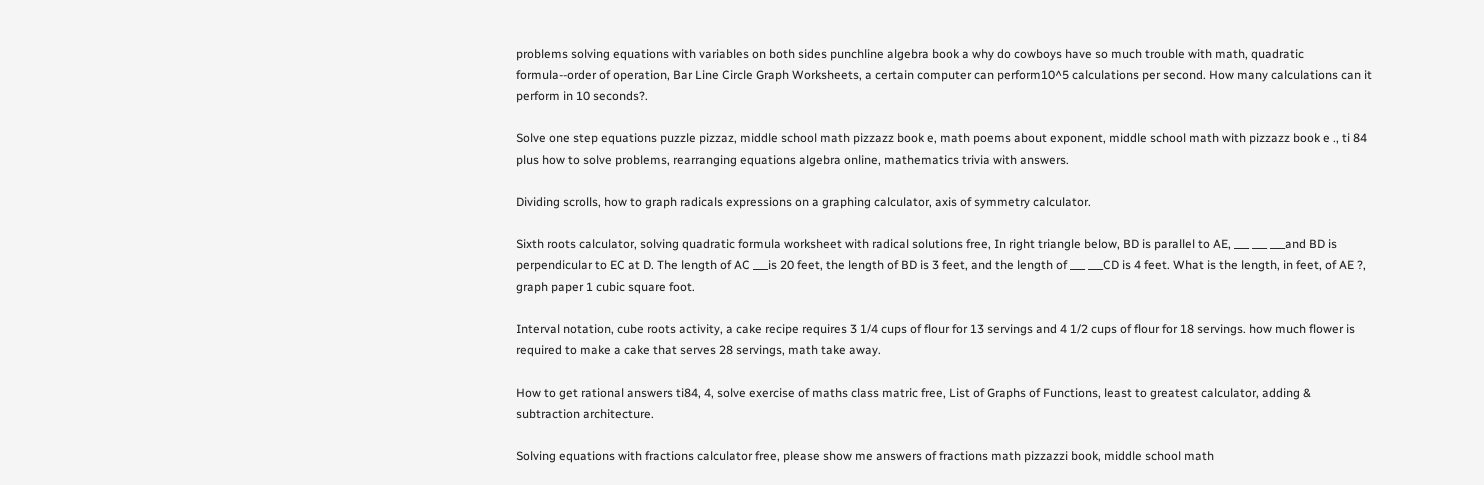problems solving equations with variables on both sides punchline algebra book a why do cowboys have so much trouble with math, quadratic formula--order of operation, Bar Line Circle Graph Worksheets, a certain computer can perform10^5 calculations per second. How many calculations can it perform in 10 seconds?.

Solve one step equations puzzle pizzaz, middle school math pizzazz book e, math poems about exponent, middle school math with pizzazz book e ., ti 84 plus how to solve problems, rearranging equations algebra online, mathematics trivia with answers.

Dividing scrolls, how to graph radicals expressions on a graphing calculator, axis of symmetry calculator.

Sixth roots calculator, solving quadratic formula worksheet with radical solutions free, In right triangle below, BD is parallel to AE, ___ ___ ___and BD is perpendicular to EC at D. The length of AC ___is 20 feet, the length of BD is 3 feet, and the length of ___ ___CD is 4 feet. What is the length, in feet, of AE ?, graph paper 1 cubic square foot.

Interval notation, cube roots activity, a cake recipe requires 3 1/4 cups of flour for 13 servings and 4 1/2 cups of flour for 18 servings. how much flower is required to make a cake that serves 28 servings, math take away.

How to get rational answers ti84, 4, solve exercise of maths class matric free, List of Graphs of Functions, least to greatest calculator, adding & subtraction architecture.

Solving equations with fractions calculator free, please show me answers of fractions math pizzazzi book, middle school math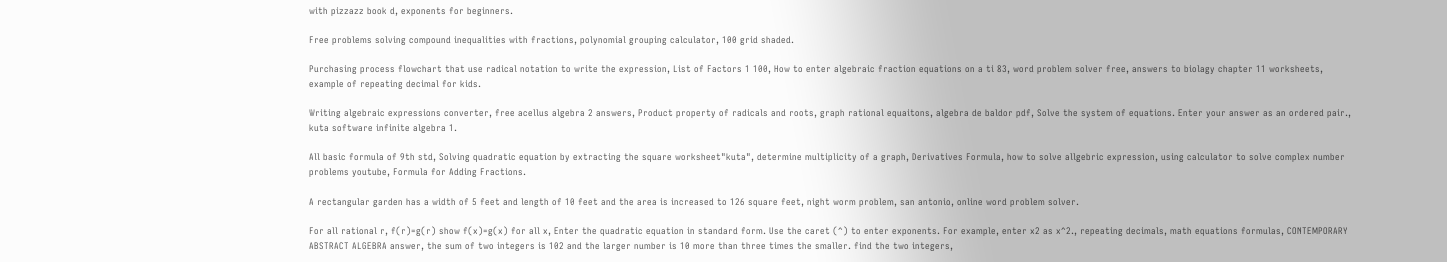with pizzazz book d, exponents for beginners.

Free problems solving compound inequalities with fractions, polynomial grouping calculator, 100 grid shaded.

Purchasing process flowchart that use radical notation to write the expression, List of Factors 1 100, How to enter algebraic fraction equations on a ti 83, word problem solver free, answers to biolagy chapter 11 worksheets, example of repeating decimal for kids.

Writing algebraic expressions converter, free acellus algebra 2 answers, Product property of radicals and roots, graph rational equaitons, algebra de baldor pdf, Solve the system of equations. Enter your answer as an ordered pair., kuta software infinite algebra 1.

All basic formula of 9th std, Solving quadratic equation by extracting the square worksheet"kuta", determine multiplicity of a graph, Derivatives Formula, how to solve allgebric expression, using calculator to solve complex number problems youtube, Formula for Adding Fractions.

A rectangular garden has a width of 5 feet and length of 10 feet and the area is increased to 126 square feet, night worm problem, san antonio, online word problem solver.

For all rational r, f(r)=g(r) show f(x)=g(x) for all x, Enter the quadratic equation in standard form. Use the caret (^) to enter exponents. For example, enter x2 as x^2., repeating decimals, math equations formulas, CONTEMPORARY ABSTRACT ALGEBRA answer, the sum of two integers is 102 and the larger number is 10 more than three times the smaller. find the two integers,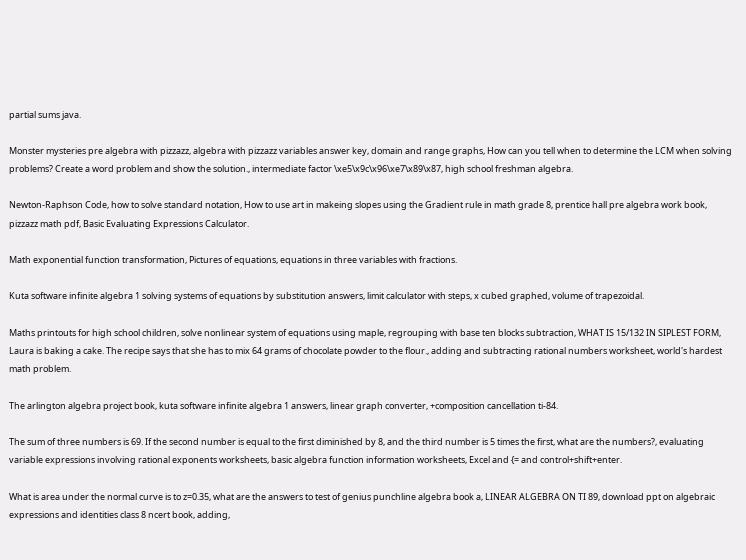partial sums java.

Monster mysteries pre algebra with pizzazz, algebra with pizzazz variables answer key, domain and range graphs, How can you tell when to determine the LCM when solving problems? Create a word problem and show the solution., intermediate factor \xe5\x9c\x96\xe7\x89\x87, high school freshman algebra.

Newton-Raphson Code, how to solve standard notation, How to use art in makeing slopes using the Gradient rule in math grade 8, prentice hall pre algebra work book, pizzazz math pdf, Basic Evaluating Expressions Calculator.

Math exponential function transformation, Pictures of equations, equations in three variables with fractions.

Kuta software infinite algebra 1 solving systems of equations by substitution answers, limit calculator with steps, x cubed graphed, volume of trapezoidal.

Maths printouts for high school children, solve nonlinear system of equations using maple, regrouping with base ten blocks subtraction, WHAT IS 15/132 IN SIPLEST FORM, Laura is baking a cake. The recipe says that she has to mix 64 grams of chocolate powder to the flour., adding and subtracting rational numbers worksheet, world's hardest math problem.

The arlington algebra project book, kuta software infinite algebra 1 answers, linear graph converter, +composition cancellation ti-84.

The sum of three numbers is 69. If the second number is equal to the first diminished by 8, and the third number is 5 times the first, what are the numbers?, evaluating variable expressions involving rational exponents worksheets, basic algebra function information worksheets, Excel and {= and control+shift+enter.

What is area under the normal curve is to z=0.35, what are the answers to test of genius punchline algebra book a, LINEAR ALGEBRA ON TI 89, download ppt on algebraic expressions and identities class 8 ncert book, adding,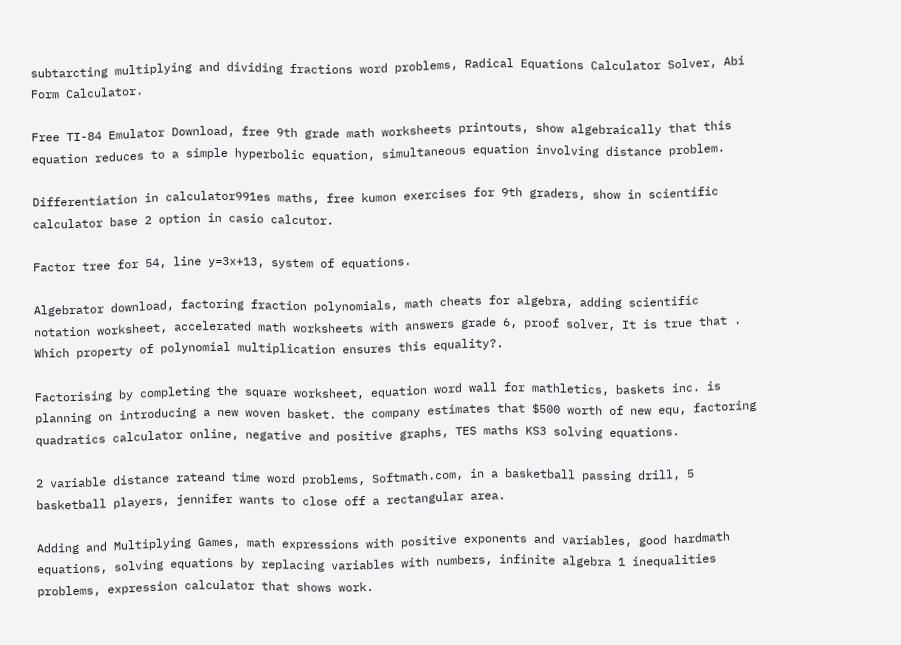subtarcting multiplying and dividing fractions word problems, Radical Equations Calculator Solver, Abi Form Calculator.

Free TI-84 Emulator Download, free 9th grade math worksheets printouts, show algebraically that this equation reduces to a simple hyperbolic equation, simultaneous equation involving distance problem.

Differentiation in calculator991es maths, free kumon exercises for 9th graders, show in scientific calculator base 2 option in casio calcutor.

Factor tree for 54, line y=3x+13, system of equations.

Algebrator download, factoring fraction polynomials, math cheats for algebra, adding scientific notation worksheet, accelerated math worksheets with answers grade 6, proof solver, It is true that . Which property of polynomial multiplication ensures this equality?.

Factorising by completing the square worksheet, equation word wall for mathletics, baskets inc. is planning on introducing a new woven basket. the company estimates that $500 worth of new equ, factoring quadratics calculator online, negative and positive graphs, TES maths KS3 solving equations.

2 variable distance rateand time word problems, Softmath.com, in a basketball passing drill, 5 basketball players, jennifer wants to close off a rectangular area.

Adding and Multiplying Games, math expressions with positive exponents and variables, good hardmath equations, solving equations by replacing variables with numbers, infinite algebra 1 inequalities problems, expression calculator that shows work.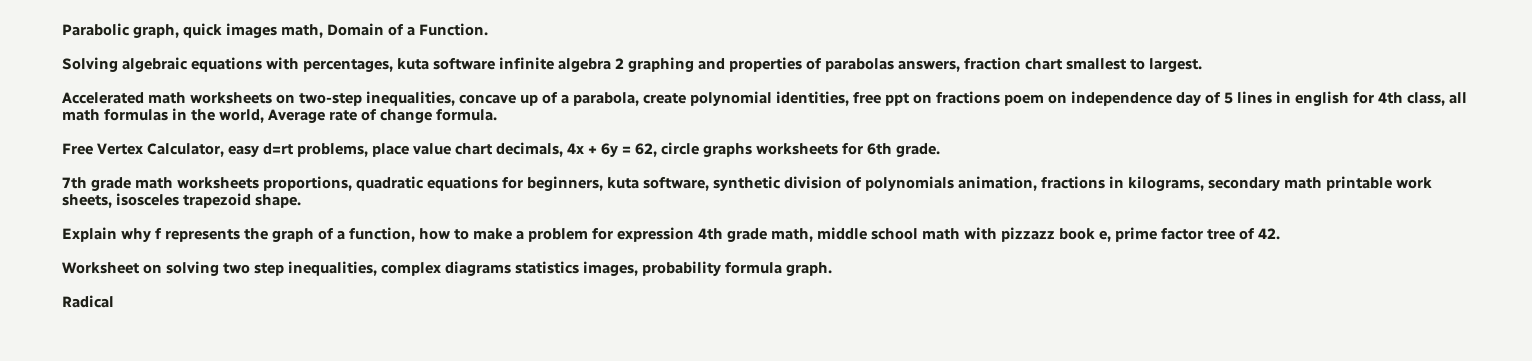Parabolic graph, quick images math, Domain of a Function.

Solving algebraic equations with percentages, kuta software infinite algebra 2 graphing and properties of parabolas answers, fraction chart smallest to largest.

Accelerated math worksheets on two-step inequalities, concave up of a parabola, create polynomial identities, free ppt on fractions poem on independence day of 5 lines in english for 4th class, all math formulas in the world, Average rate of change formula.

Free Vertex Calculator, easy d=rt problems, place value chart decimals, 4x + 6y = 62, circle graphs worksheets for 6th grade.

7th grade math worksheets proportions, quadratic equations for beginners, kuta software, synthetic division of polynomials animation, fractions in kilograms, secondary math printable work sheets, isosceles trapezoid shape.

Explain why f represents the graph of a function, how to make a problem for expression 4th grade math, middle school math with pizzazz book e, prime factor tree of 42.

Worksheet on solving two step inequalities, complex diagrams statistics images, probability formula graph.

Radical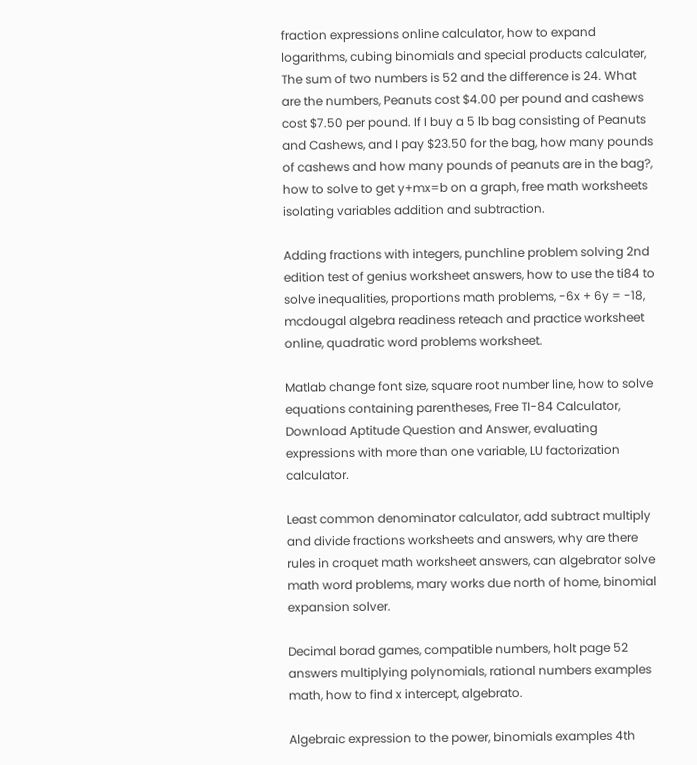fraction expressions online calculator, how to expand logarithms, cubing binomials and special products calculater, The sum of two numbers is 52 and the difference is 24. What are the numbers, Peanuts cost $4.00 per pound and cashews cost $7.50 per pound. If I buy a 5 lb bag consisting of Peanuts and Cashews, and I pay $23.50 for the bag, how many pounds of cashews and how many pounds of peanuts are in the bag?, how to solve to get y+mx=b on a graph, free math worksheets isolating variables addition and subtraction.

Adding fractions with integers, punchline problem solving 2nd edition test of genius worksheet answers, how to use the ti84 to solve inequalities, proportions math problems, -6x + 6y = -18, mcdougal algebra readiness reteach and practice worksheet online, quadratic word problems worksheet.

Matlab change font size, square root number line, how to solve equations containing parentheses, Free TI-84 Calculator, Download Aptitude Question and Answer, evaluating expressions with more than one variable, LU factorization calculator.

Least common denominator calculator, add subtract multiply and divide fractions worksheets and answers, why are there rules in croquet math worksheet answers, can algebrator solve math word problems, mary works due north of home, binomial expansion solver.

Decimal borad games, compatible numbers, holt page 52 answers multiplying polynomials, rational numbers examples math, how to find x intercept, algebrato.

Algebraic expression to the power, binomials examples 4th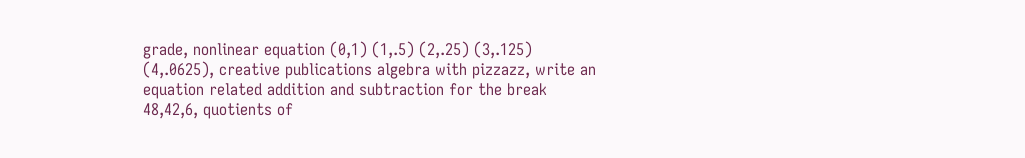grade, nonlinear equation (0,1) (1,.5) (2,.25) (3,.125) (4,.0625), creative publications algebra with pizzazz, write an equation related addition and subtraction for the break 48,42,6, quotients of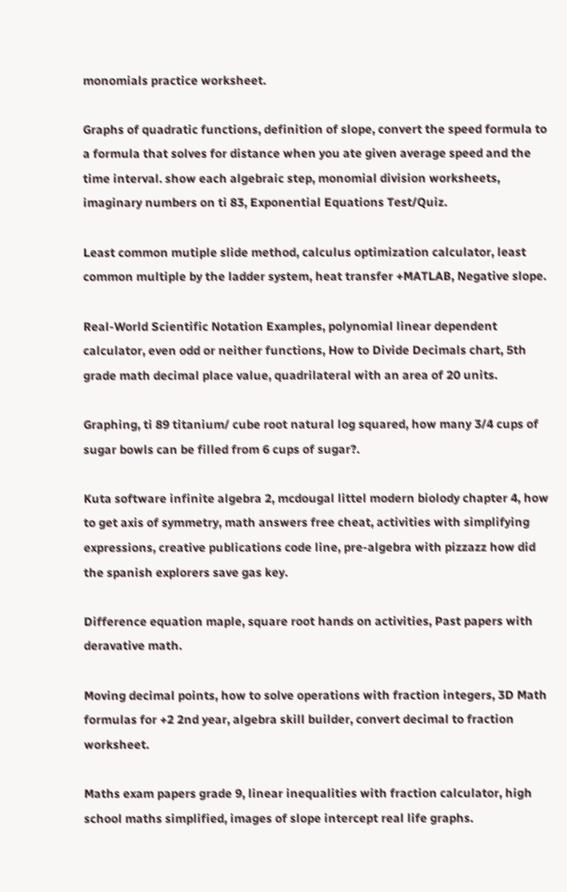monomials practice worksheet.

Graphs of quadratic functions, definition of slope, convert the speed formula to a formula that solves for distance when you ate given average speed and the time interval. show each algebraic step, monomial division worksheets, imaginary numbers on ti 83, Exponential Equations Test/Quiz.

Least common mutiple slide method, calculus optimization calculator, least common multiple by the ladder system, heat transfer +MATLAB, Negative slope.

Real-World Scientific Notation Examples, polynomial linear dependent calculator, even odd or neither functions, How to Divide Decimals chart, 5th grade math decimal place value, quadrilateral with an area of 20 units.

Graphing, ti 89 titanium/ cube root natural log squared, how many 3/4 cups of sugar bowls can be filled from 6 cups of sugar?.

Kuta software infinite algebra 2, mcdougal littel modern biolody chapter 4, how to get axis of symmetry, math answers free cheat, activities with simplifying expressions, creative publications code line, pre-algebra with pizzazz how did the spanish explorers save gas key.

Difference equation maple, square root hands on activities, Past papers with deravative math.

Moving decimal points, how to solve operations with fraction integers, 3D Math formulas for +2 2nd year, algebra skill builder, convert decimal to fraction worksheet.

Maths exam papers grade 9, linear inequalities with fraction calculator, high school maths simplified, images of slope intercept real life graphs.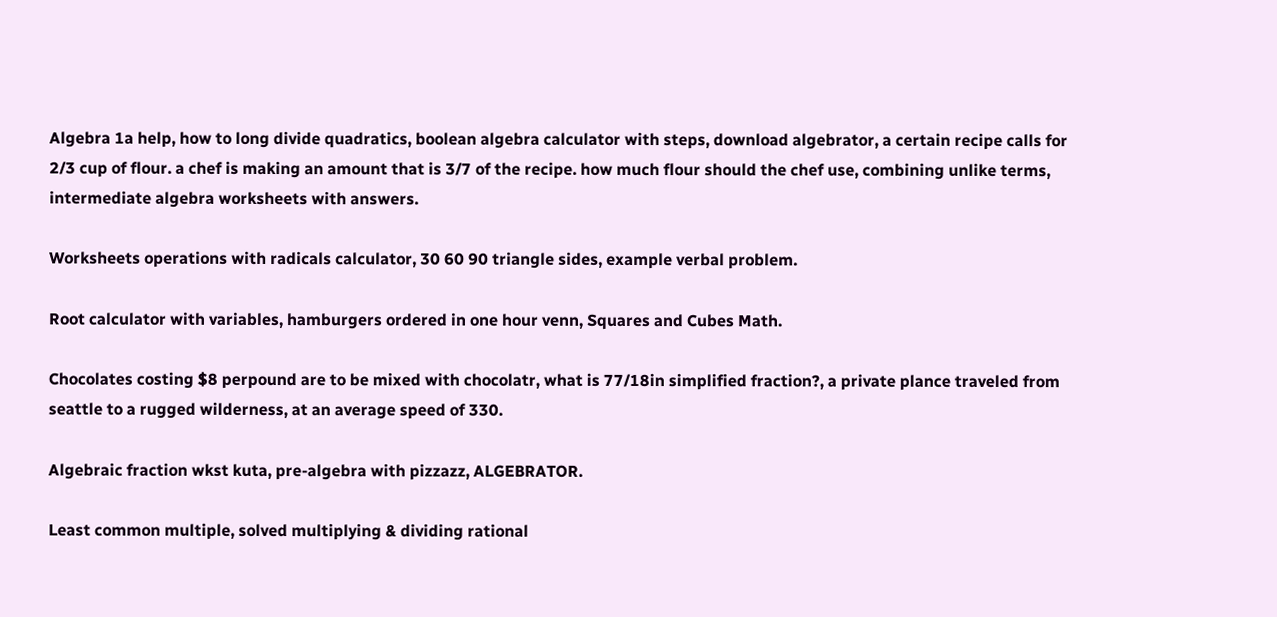Algebra 1a help, how to long divide quadratics, boolean algebra calculator with steps, download algebrator, a certain recipe calls for 2/3 cup of flour. a chef is making an amount that is 3/7 of the recipe. how much flour should the chef use, combining unlike terms, intermediate algebra worksheets with answers.

Worksheets operations with radicals calculator, 30 60 90 triangle sides, example verbal problem.

Root calculator with variables, hamburgers ordered in one hour venn, Squares and Cubes Math.

Chocolates costing $8 perpound are to be mixed with chocolatr, what is 77/18in simplified fraction?, a private plance traveled from seattle to a rugged wilderness, at an average speed of 330.

Algebraic fraction wkst kuta, pre-algebra with pizzazz, ALGEBRATOR.

Least common multiple, solved multiplying & dividing rational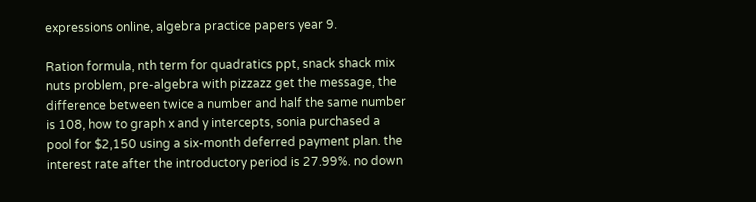expressions online, algebra practice papers year 9.

Ration formula, nth term for quadratics ppt, snack shack mix nuts problem, pre-algebra with pizzazz get the message, the difference between twice a number and half the same number is 108, how to graph x and y intercepts, sonia purchased a pool for $2,150 using a six-month deferred payment plan. the interest rate after the introductory period is 27.99%. no down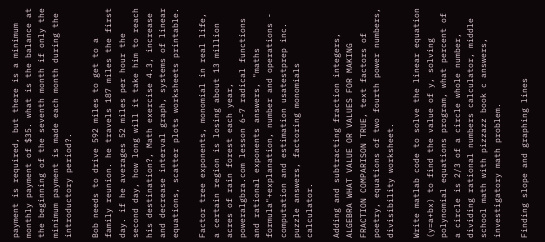payment is required, but there is a minimum monthly payment of $35. what is the balance at the beginning of the seventh month if only the minimum payment is made each month during the introductory period?.

Bob needs to drive 592 miles to get to a family reunion. he travels 187 miles the first day. if he averages 52 miles per hour the second day, how long will it take him to reach his destination?, Math exercise 4.3, increase and decrease interval graph, systems of linear equations, scatter plots worksheets printable.

Factor tree exponents, monomial in real life, a certain region is losing about 13 million acres of rain forest each year, poweralgbra.com lesson 6-7 radical functions and rational exponents answers, "maths formula"+explanation, number and operations - computation and estimation usatestprep inc. puzzle answers, factoring monomials calculator.

Adding and subtracting fraction integers, ALGEBRA WHAT VALUE OR VALUES FOR MAKING FRACTION COMPARISON TRUE, text factors of poetry, equations of two fourth power numbers, divisibility worksheet.

Write matlab code to solve the linear equation (y=a+bx) to find the value of y, solving polynomial equations program, what percent of a circle is 2/3 of a circle whole number, dividing rational numbers calculator, middle school math with pizzazz book c answers, investigatory math problem.

Finding slope and graphing lines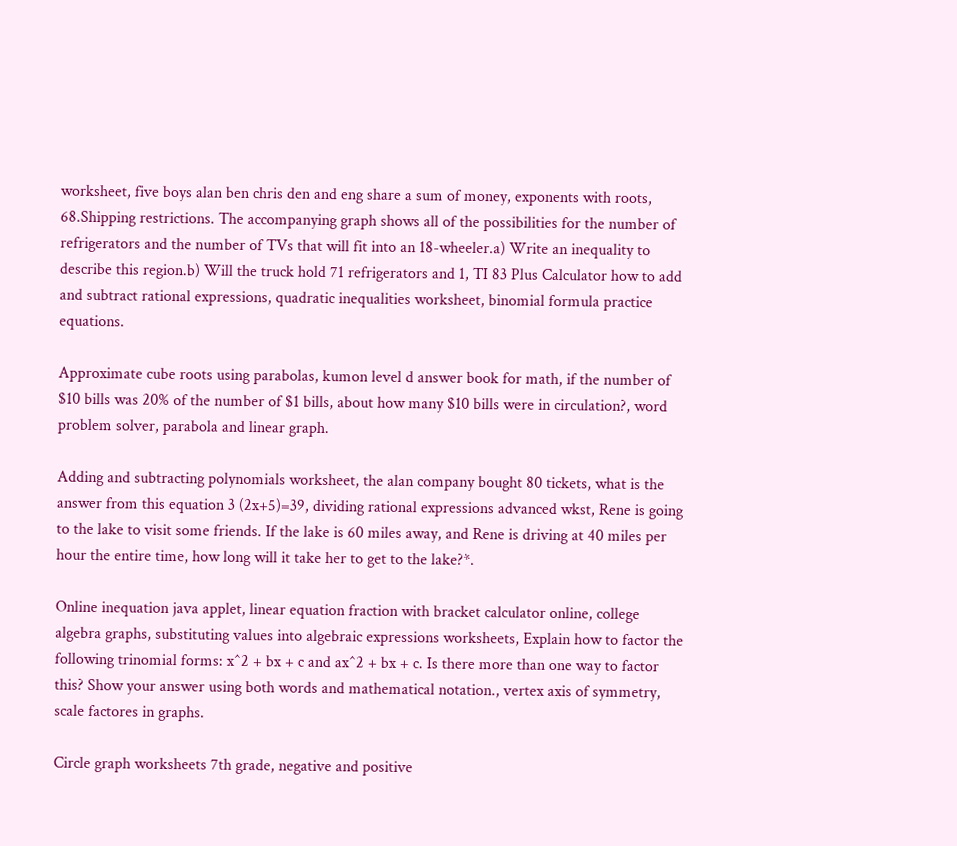worksheet, five boys alan ben chris den and eng share a sum of money, exponents with roots, 68.Shipping restrictions. The accompanying graph shows all of the possibilities for the number of refrigerators and the number of TVs that will fit into an 18-wheeler.a) Write an inequality to describe this region.b) Will the truck hold 71 refrigerators and 1, TI 83 Plus Calculator how to add and subtract rational expressions, quadratic inequalities worksheet, binomial formula practice equations.

Approximate cube roots using parabolas, kumon level d answer book for math, if the number of $10 bills was 20% of the number of $1 bills, about how many $10 bills were in circulation?, word problem solver, parabola and linear graph.

Adding and subtracting polynomials worksheet, the alan company bought 80 tickets, what is the answer from this equation 3 (2x+5)=39, dividing rational expressions advanced wkst, Rene is going to the lake to visit some friends. If the lake is 60 miles away, and Rene is driving at 40 miles per hour the entire time, how long will it take her to get to the lake?*.

Online inequation java applet, linear equation fraction with bracket calculator online, college algebra graphs, substituting values into algebraic expressions worksheets, Explain how to factor the following trinomial forms: x^2 + bx + c and ax^2 + bx + c. Is there more than one way to factor this? Show your answer using both words and mathematical notation., vertex axis of symmetry, scale factores in graphs.

Circle graph worksheets 7th grade, negative and positive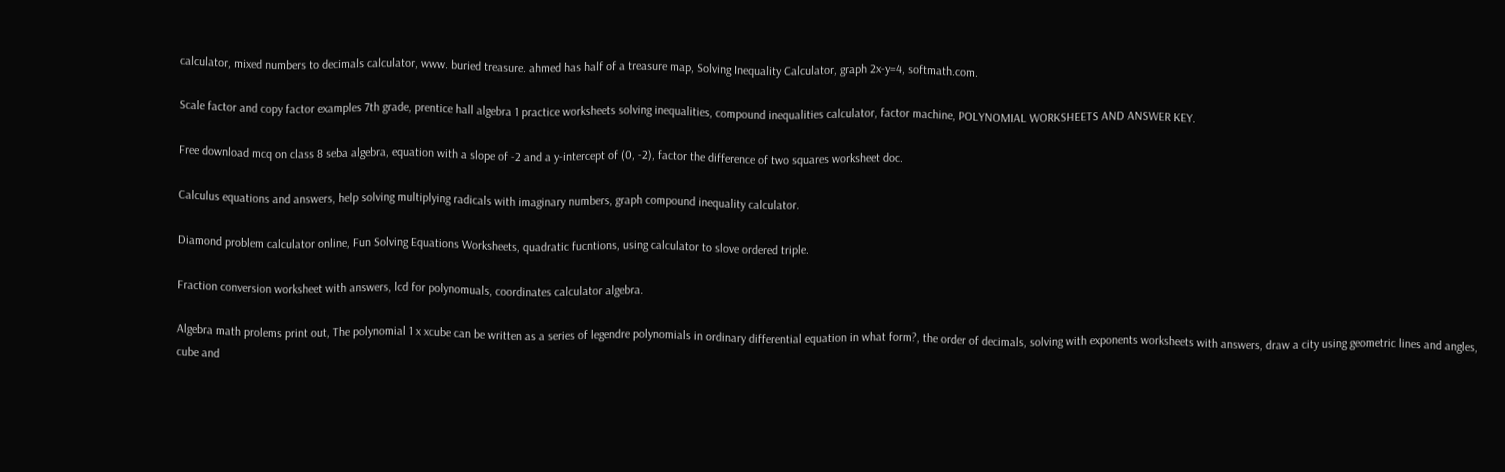calculator, mixed numbers to decimals calculator, www. buried treasure. ahmed has half of a treasure map, Solving Inequality Calculator, graph 2x-y=4, softmath.com.

Scale factor and copy factor examples 7th grade, prentice hall algebra 1 practice worksheets solving inequalities, compound inequalities calculator, factor machine, POLYNOMIAL WORKSHEETS AND ANSWER KEY.

Free download mcq on class 8 seba algebra, equation with a slope of -2 and a y-intercept of (0, -2), factor the difference of two squares worksheet doc.

Calculus equations and answers, help solving multiplying radicals with imaginary numbers, graph compound inequality calculator.

Diamond problem calculator online, Fun Solving Equations Worksheets, quadratic fucntions, using calculator to slove ordered triple.

Fraction conversion worksheet with answers, lcd for polynomuals, coordinates calculator algebra.

Algebra math prolems print out, The polynomial 1 x xcube can be written as a series of legendre polynomials in ordinary differential equation in what form?, the order of decimals, solving with exponents worksheets with answers, draw a city using geometric lines and angles, cube and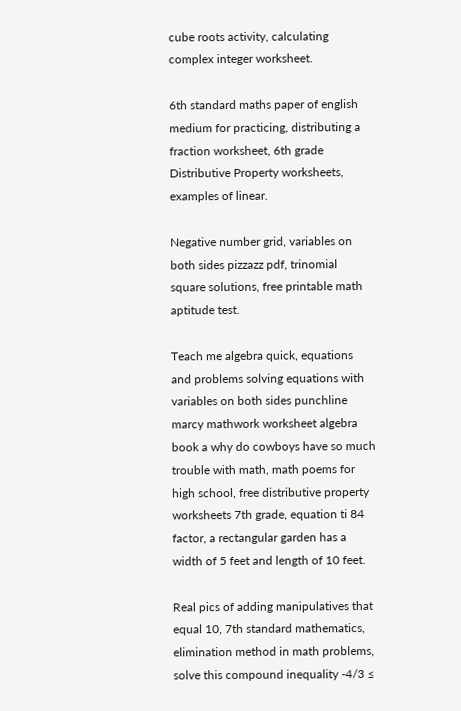cube roots activity, calculating complex integer worksheet.

6th standard maths paper of english medium for practicing, distributing a fraction worksheet, 6th grade Distributive Property worksheets, examples of linear.

Negative number grid, variables on both sides pizzazz pdf, trinomial square solutions, free printable math aptitude test.

Teach me algebra quick, equations and problems solving equations with variables on both sides punchline marcy mathwork worksheet algebra book a why do cowboys have so much trouble with math, math poems for high school, free distributive property worksheets 7th grade, equation ti 84 factor, a rectangular garden has a width of 5 feet and length of 10 feet.

Real pics of adding manipulatives that equal 10, 7th standard mathematics, elimination method in math problems, solve this compound inequality -4/3 ≤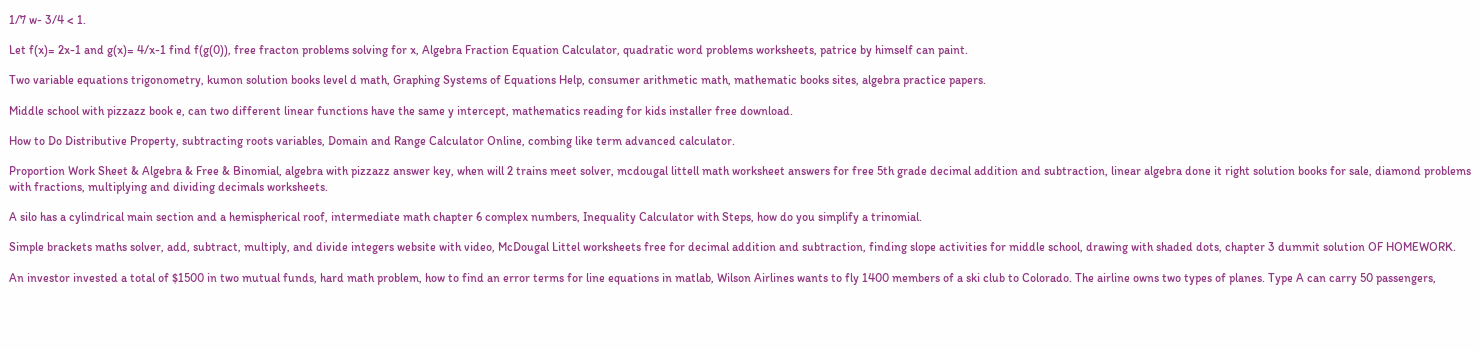1/7 w- 3/4 < 1.

Let f(x)= 2x-1 and g(x)= 4/x-1 find f(g(0)), free fracton problems solving for x, Algebra Fraction Equation Calculator, quadratic word problems worksheets, patrice by himself can paint.

Two variable equations trigonometry, kumon solution books level d math, Graphing Systems of Equations Help, consumer arithmetic math, mathematic books sites, algebra practice papers.

Middle school with pizzazz book e, can two different linear functions have the same y intercept, mathematics reading for kids installer free download.

How to Do Distributive Property, subtracting roots variables, Domain and Range Calculator Online, combing like term advanced calculator.

Proportion Work Sheet & Algebra & Free & Binomial, algebra with pizzazz answer key, when will 2 trains meet solver, mcdougal littell math worksheet answers for free 5th grade decimal addition and subtraction, linear algebra done it right solution books for sale, diamond problems with fractions, multiplying and dividing decimals worksheets.

A silo has a cylindrical main section and a hemispherical roof, intermediate math chapter 6 complex numbers, Inequality Calculator with Steps, how do you simplify a trinomial.

Simple brackets maths solver, add, subtract, multiply, and divide integers website with video, McDougal Littel worksheets free for decimal addition and subtraction, finding slope activities for middle school, drawing with shaded dots, chapter 3 dummit solution OF HOMEWORK.

An investor invested a total of $1500 in two mutual funds, hard math problem, how to find an error terms for line equations in matlab, Wilson Airlines wants to fly 1400 members of a ski club to Colorado. The airline owns two types of planes. Type A can carry 50 passengers,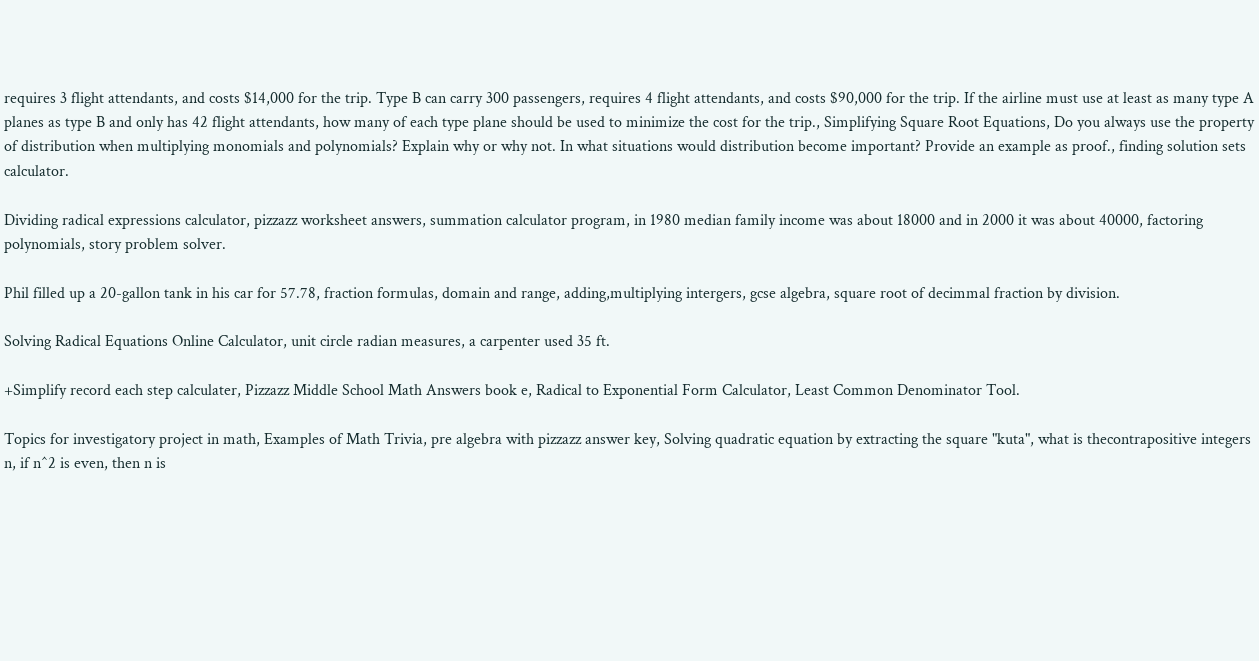requires 3 flight attendants, and costs $14,000 for the trip. Type B can carry 300 passengers, requires 4 flight attendants, and costs $90,000 for the trip. If the airline must use at least as many type A planes as type B and only has 42 flight attendants, how many of each type plane should be used to minimize the cost for the trip., Simplifying Square Root Equations, Do you always use the property of distribution when multiplying monomials and polynomials? Explain why or why not. In what situations would distribution become important? Provide an example as proof., finding solution sets calculator.

Dividing radical expressions calculator, pizzazz worksheet answers, summation calculator program, in 1980 median family income was about 18000 and in 2000 it was about 40000, factoring polynomials, story problem solver.

Phil filled up a 20-gallon tank in his car for 57.78, fraction formulas, domain and range, adding,multiplying intergers, gcse algebra, square root of decimmal fraction by division.

Solving Radical Equations Online Calculator, unit circle radian measures, a carpenter used 35 ft.

+Simplify record each step calculater, Pizzazz Middle School Math Answers book e, Radical to Exponential Form Calculator, Least Common Denominator Tool.

Topics for investigatory project in math, Examples of Math Trivia, pre algebra with pizzazz answer key, Solving quadratic equation by extracting the square "kuta", what is thecontrapositive integers n, if n^2 is even, then n is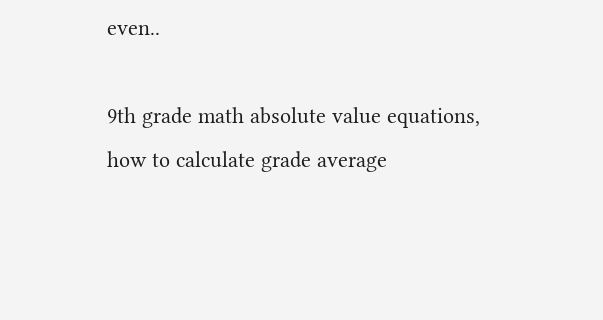even..

9th grade math absolute value equations, how to calculate grade average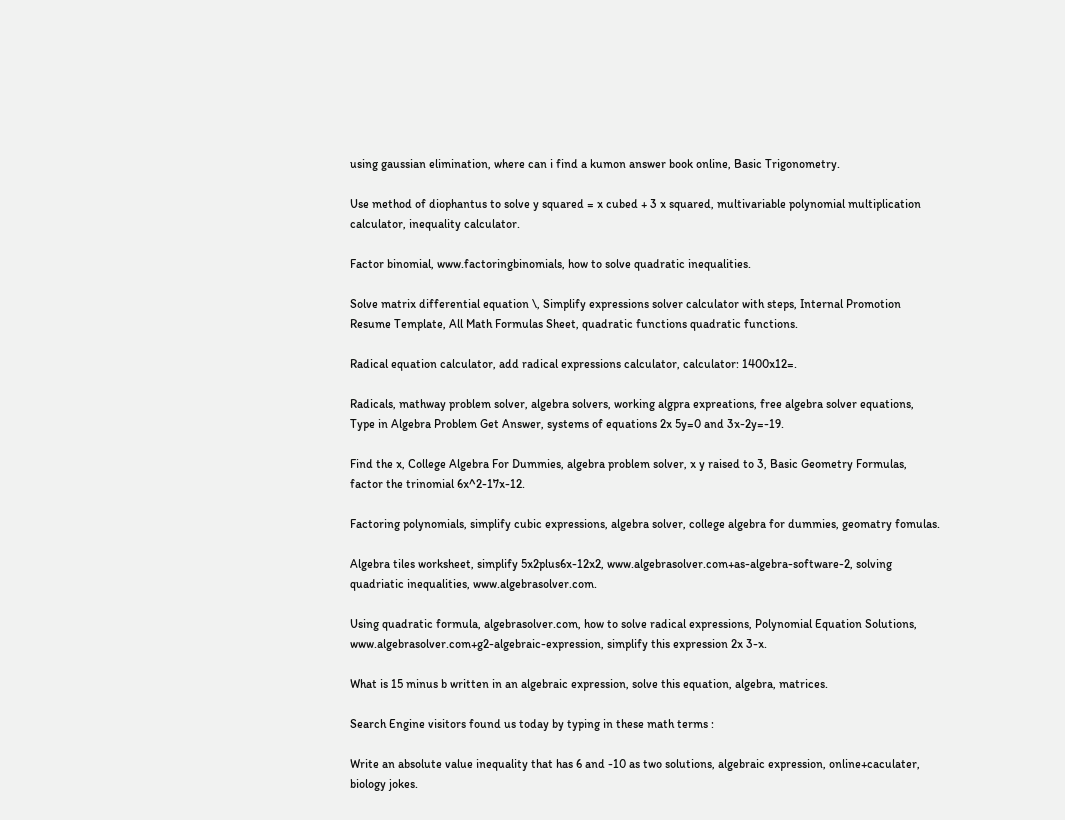using gaussian elimination, where can i find a kumon answer book online, Basic Trigonometry.

Use method of diophantus to solve y squared = x cubed + 3 x squared, multivariable polynomial multiplication calculator, inequality calculator.

Factor binomial, www.factoringbinomials, how to solve quadratic inequalities.

Solve matrix differential equation \, Simplify expressions solver calculator with steps, Internal Promotion Resume Template, All Math Formulas Sheet, quadratic functions quadratic functions.

Radical equation calculator, add radical expressions calculator, calculator: 1400x12=.

Radicals, mathway problem solver, algebra solvers, working algpra expreations, free algebra solver equations, Type in Algebra Problem Get Answer, systems of equations 2x 5y=0 and 3x-2y=-19.

Find the x, College Algebra For Dummies, algebra problem solver, x y raised to 3, Basic Geometry Formulas, factor the trinomial 6x^2-17x-12.

Factoring polynomials, simplify cubic expressions, algebra solver, college algebra for dummies, geomatry fomulas.

Algebra tiles worksheet, simplify 5x2plus6x-12x2, www.algebrasolver.com+as-algebra-software-2, solving quadriatic inequalities, www.algebrasolver.com.

Using quadratic formula, algebrasolver.com, how to solve radical expressions, Polynomial Equation Solutions, www.algebrasolver.com+g2-algebraic-expression, simplify this expression 2x 3-x.

What is 15 minus b written in an algebraic expression, solve this equation, algebra, matrices.

Search Engine visitors found us today by typing in these math terms :

Write an absolute value inequality that has 6 and -10 as two solutions, algebraic expression, online+caculater, biology jokes.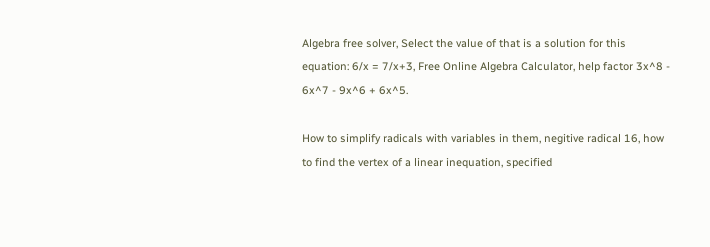Algebra free solver, Select the value of that is a solution for this equation: 6/x = 7/x+3, Free Online Algebra Calculator, help factor 3x^8 - 6x^7 - 9x^6 + 6x^5.

How to simplify radicals with variables in them, negitive radical 16, how to find the vertex of a linear inequation, specified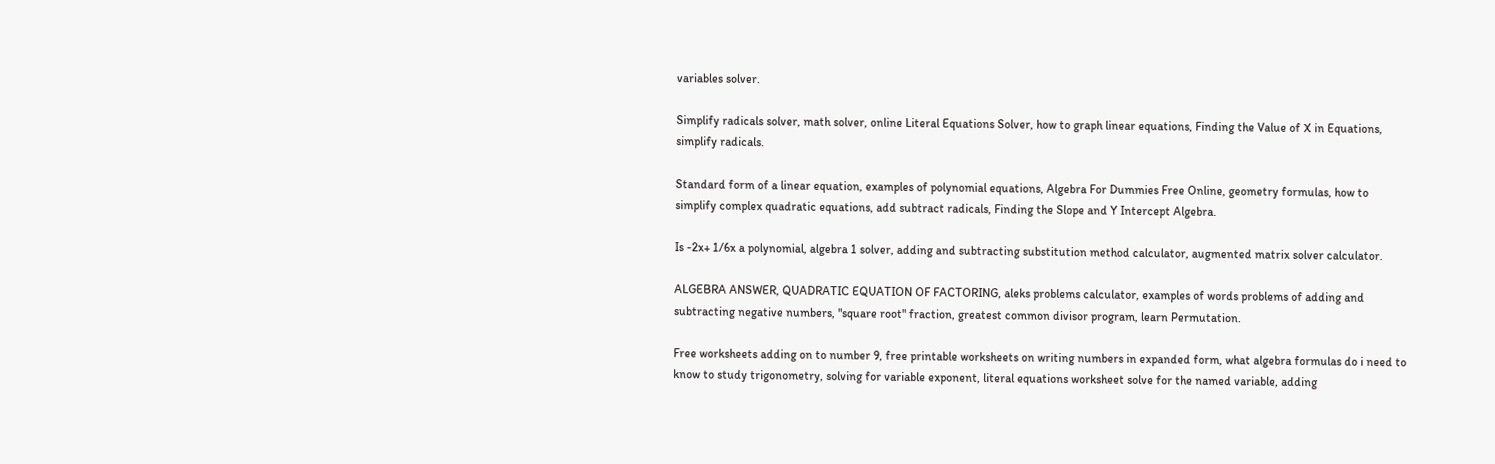variables solver.

Simplify radicals solver, math solver, online Literal Equations Solver, how to graph linear equations, Finding the Value of X in Equations, simplify radicals.

Standard form of a linear equation, examples of polynomial equations, Algebra For Dummies Free Online, geometry formulas, how to simplify complex quadratic equations, add subtract radicals, Finding the Slope and Y Intercept Algebra.

Is -2x+ 1/6x a polynomial, algebra 1 solver, adding and subtracting substitution method calculator, augmented matrix solver calculator.

ALGEBRA ANSWER, QUADRATIC EQUATION OF FACTORING, aleks problems calculator, examples of words problems of adding and subtracting negative numbers, "square root" fraction, greatest common divisor program, learn Permutation.

Free worksheets adding on to number 9, free printable worksheets on writing numbers in expanded form, what algebra formulas do i need to know to study trigonometry, solving for variable exponent, literal equations worksheet solve for the named variable, adding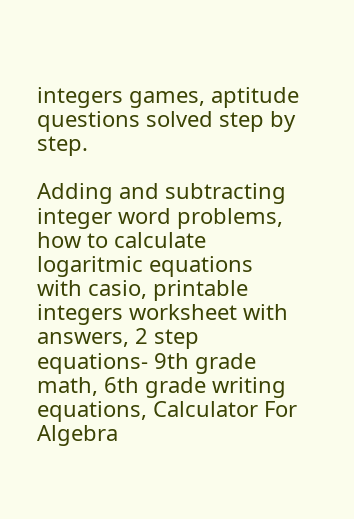integers games, aptitude questions solved step by step.

Adding and subtracting integer word problems, how to calculate logaritmic equations with casio, printable integers worksheet with answers, 2 step equations- 9th grade math, 6th grade writing equations, Calculator For Algebra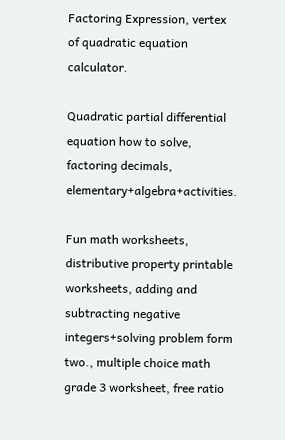Factoring Expression, vertex of quadratic equation calculator.

Quadratic partial differential equation how to solve, factoring decimals, elementary+algebra+activities.

Fun math worksheets, distributive property printable worksheets, adding and subtracting negative integers+solving problem form two., multiple choice math grade 3 worksheet, free ratio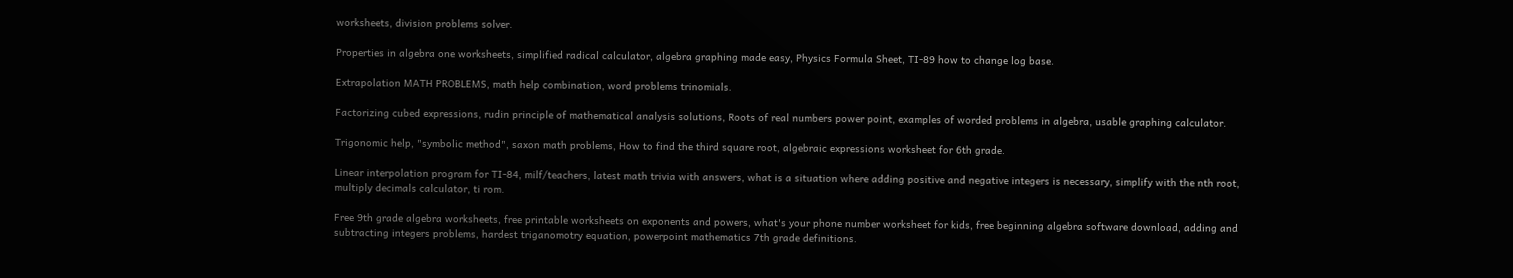worksheets, division problems solver.

Properties in algebra one worksheets, simplified radical calculator, algebra graphing made easy, Physics Formula Sheet, TI-89 how to change log base.

Extrapolation MATH PROBLEMS, math help combination, word problems trinomials.

Factorizing cubed expressions, rudin principle of mathematical analysis solutions, Roots of real numbers power point, examples of worded problems in algebra, usable graphing calculator.

Trigonomic help, "symbolic method", saxon math problems, How to find the third square root, algebraic expressions worksheet for 6th grade.

Linear interpolation program for TI-84, milf/teachers, latest math trivia with answers, what is a situation where adding positive and negative integers is necessary, simplify with the nth root, multiply decimals calculator, ti rom.

Free 9th grade algebra worksheets, free printable worksheets on exponents and powers, what's your phone number worksheet for kids, free beginning algebra software download, adding and subtracting integers problems, hardest triganomotry equation, powerpoint mathematics 7th grade definitions.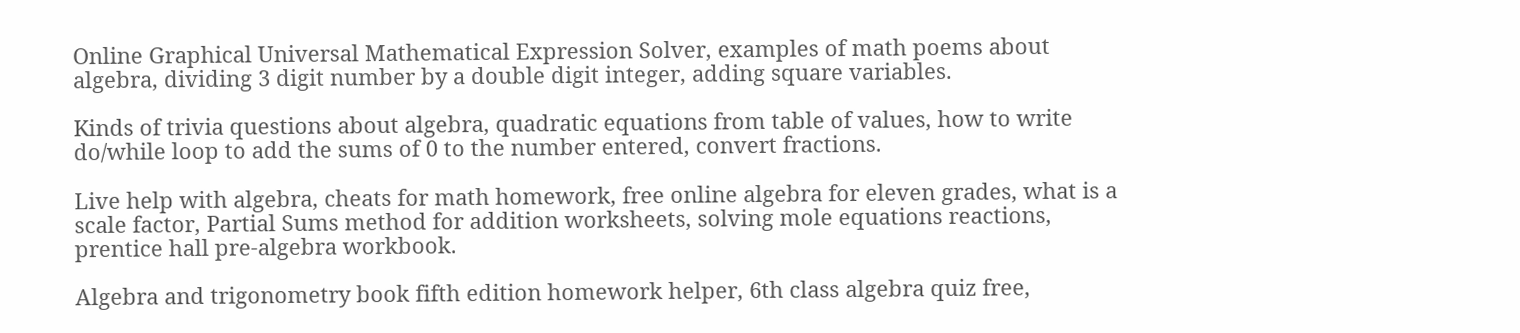Online Graphical Universal Mathematical Expression Solver, examples of math poems about algebra, dividing 3 digit number by a double digit integer, adding square variables.

Kinds of trivia questions about algebra, quadratic equations from table of values, how to write do/while loop to add the sums of 0 to the number entered, convert fractions.

Live help with algebra, cheats for math homework, free online algebra for eleven grades, what is a scale factor, Partial Sums method for addition worksheets, solving mole equations reactions, prentice hall pre-algebra workbook.

Algebra and trigonometry book fifth edition homework helper, 6th class algebra quiz free,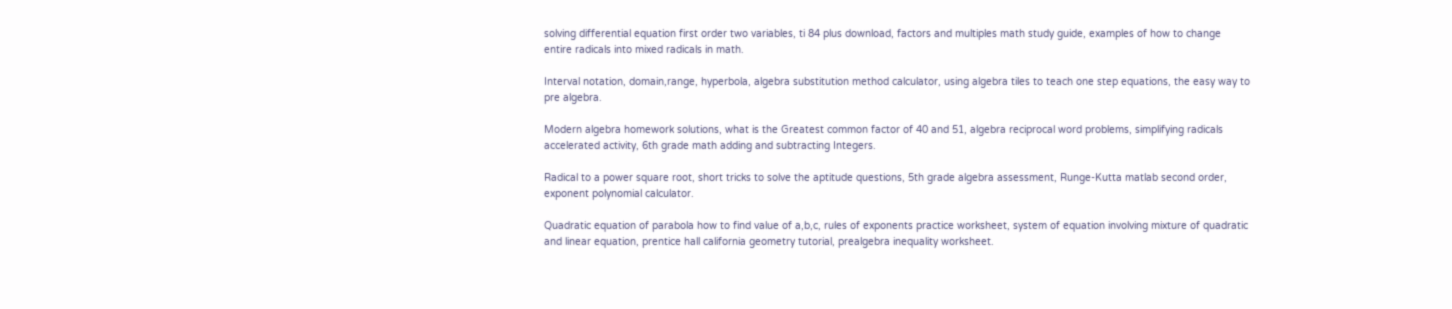solving differential equation first order two variables, ti 84 plus download, factors and multiples math study guide, examples of how to change entire radicals into mixed radicals in math.

Interval notation, domain,range, hyperbola, algebra substitution method calculator, using algebra tiles to teach one step equations, the easy way to pre algebra.

Modern algebra homework solutions, what is the Greatest common factor of 40 and 51, algebra reciprocal word problems, simplifying radicals accelerated activity, 6th grade math adding and subtracting Integers.

Radical to a power square root, short tricks to solve the aptitude questions, 5th grade algebra assessment, Runge-Kutta matlab second order, exponent polynomial calculator.

Quadratic equation of parabola how to find value of a,b,c, rules of exponents practice worksheet, system of equation involving mixture of quadratic and linear equation, prentice hall california geometry tutorial, prealgebra inequality worksheet.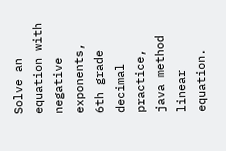Solve an equation with negative exponents, 6th grade decimal practice, java method linear equation.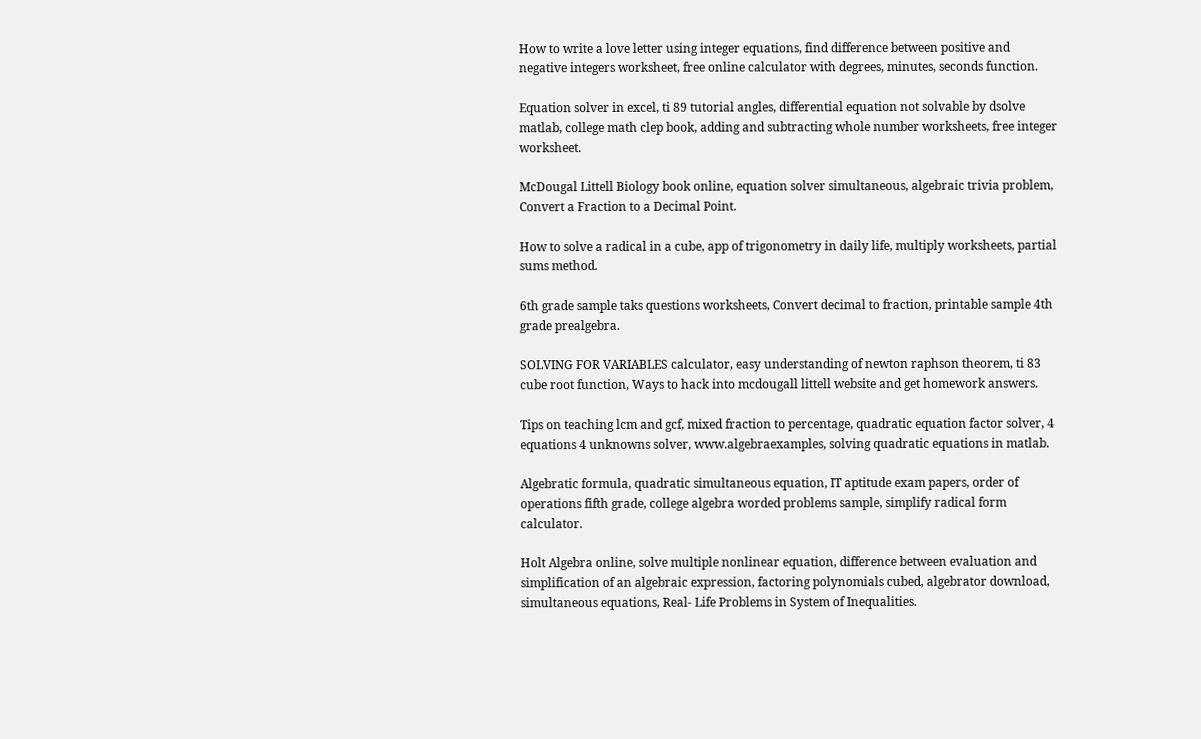How to write a love letter using integer equations, find difference between positive and negative integers worksheet, free online calculator with degrees, minutes, seconds function.

Equation solver in excel, ti 89 tutorial angles, differential equation not solvable by dsolve matlab, college math clep book, adding and subtracting whole number worksheets, free integer worksheet.

McDougal Littell Biology book online, equation solver simultaneous, algebraic trivia problem, Convert a Fraction to a Decimal Point.

How to solve a radical in a cube, app of trigonometry in daily life, multiply worksheets, partial sums method.

6th grade sample taks questions worksheets, Convert decimal to fraction, printable sample 4th grade prealgebra.

SOLVING FOR VARIABLES calculator, easy understanding of newton raphson theorem, ti 83 cube root function, Ways to hack into mcdougall littell website and get homework answers.

Tips on teaching lcm and gcf, mixed fraction to percentage, quadratic equation factor solver, 4 equations 4 unknowns solver, www.algebraexamples, solving quadratic equations in matlab.

Algebratic formula, quadratic simultaneous equation, IT aptitude exam papers, order of operations fifth grade, college algebra worded problems sample, simplify radical form calculator.

Holt Algebra online, solve multiple nonlinear equation, difference between evaluation and simplification of an algebraic expression, factoring polynomials cubed, algebrator download, simultaneous equations, Real- Life Problems in System of Inequalities.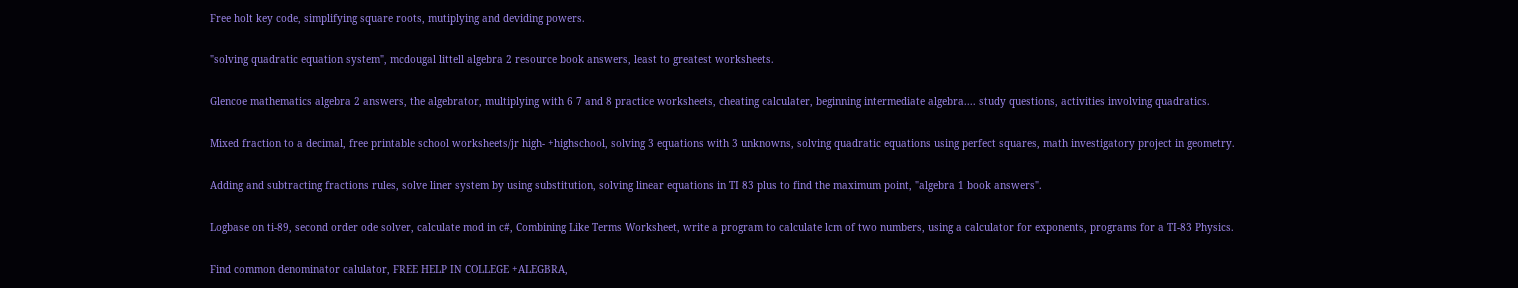Free holt key code, simplifying square roots, mutiplying and deviding powers.

"solving quadratic equation system", mcdougal littell algebra 2 resource book answers, least to greatest worksheets.

Glencoe mathematics algebra 2 answers, the algebrator, multiplying with 6 7 and 8 practice worksheets, cheating calculater, beginning intermediate algebra.... study questions, activities involving quadratics.

Mixed fraction to a decimal, free printable school worksheets/jr high- +highschool, solving 3 equations with 3 unknowns, solving quadratic equations using perfect squares, math investigatory project in geometry.

Adding and subtracting fractions rules, solve liner system by using substitution, solving linear equations in TI 83 plus to find the maximum point, "algebra 1 book answers".

Logbase on ti-89, second order ode solver, calculate mod in c#, Combining Like Terms Worksheet, write a program to calculate lcm of two numbers, using a calculator for exponents, programs for a TI-83 Physics.

Find common denominator calulator, FREE HELP IN COLLEGE +ALEGBRA,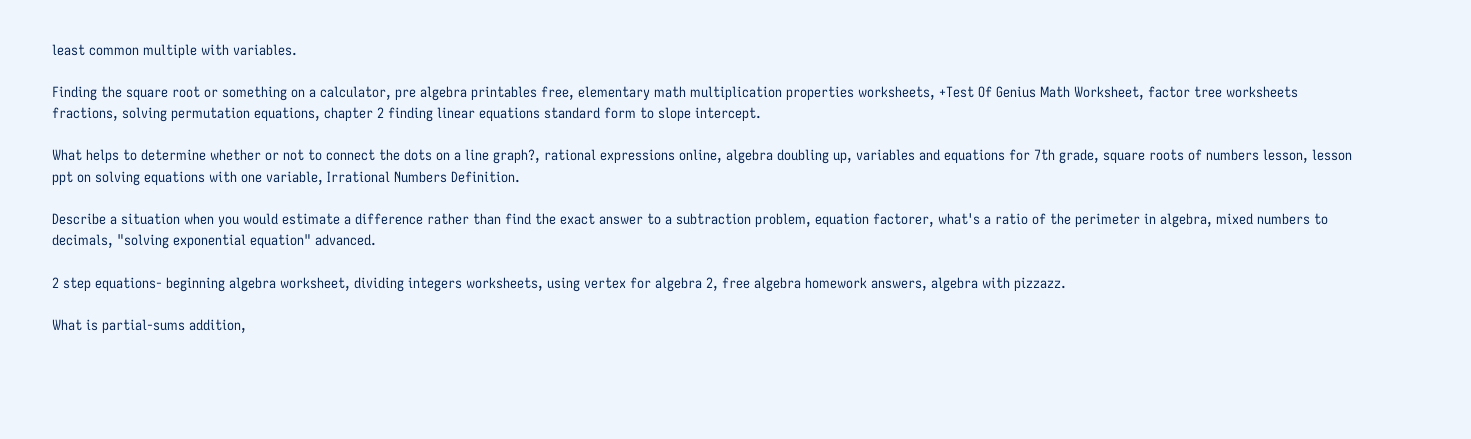least common multiple with variables.

Finding the square root or something on a calculator, pre algebra printables free, elementary math multiplication properties worksheets, +Test Of Genius Math Worksheet, factor tree worksheets fractions, solving permutation equations, chapter 2 finding linear equations standard form to slope intercept.

What helps to determine whether or not to connect the dots on a line graph?, rational expressions online, algebra doubling up, variables and equations for 7th grade, square roots of numbers lesson, lesson ppt on solving equations with one variable, Irrational Numbers Definition.

Describe a situation when you would estimate a difference rather than find the exact answer to a subtraction problem, equation factorer, what's a ratio of the perimeter in algebra, mixed numbers to decimals, "solving exponential equation" advanced.

2 step equations- beginning algebra worksheet, dividing integers worksheets, using vertex for algebra 2, free algebra homework answers, algebra with pizzazz.

What is partial-sums addition,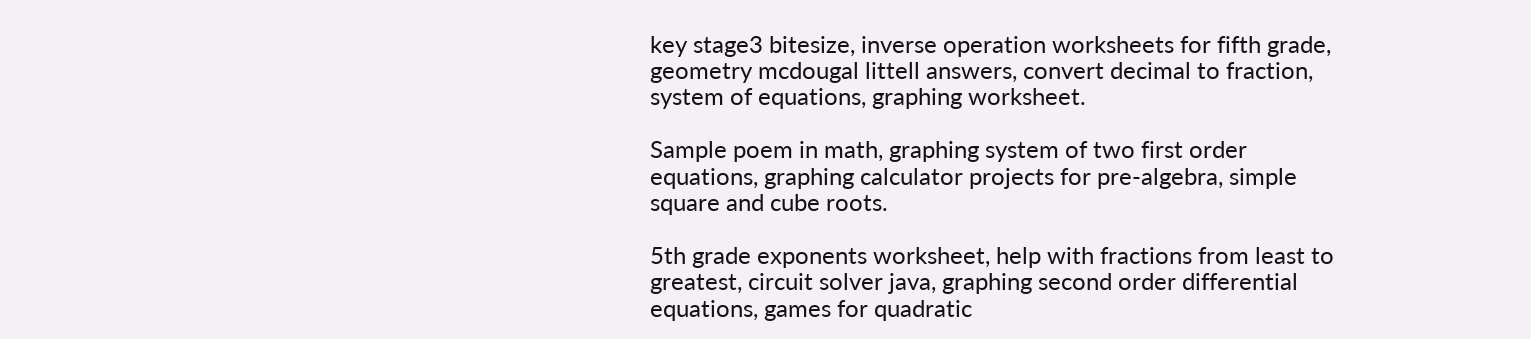key stage3 bitesize, inverse operation worksheets for fifth grade, geometry mcdougal littell answers, convert decimal to fraction, system of equations, graphing worksheet.

Sample poem in math, graphing system of two first order equations, graphing calculator projects for pre-algebra, simple square and cube roots.

5th grade exponents worksheet, help with fractions from least to greatest, circuit solver java, graphing second order differential equations, games for quadratic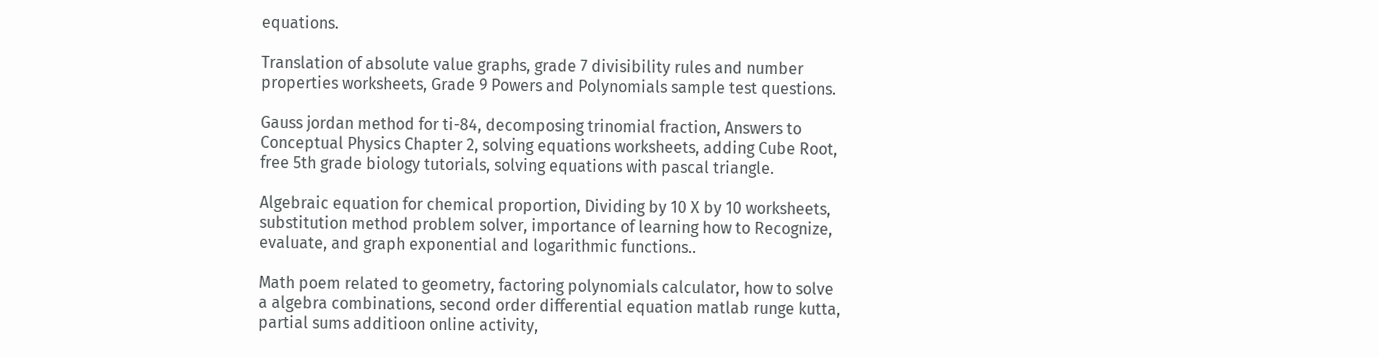equations.

Translation of absolute value graphs, grade 7 divisibility rules and number properties worksheets, Grade 9 Powers and Polynomials sample test questions.

Gauss jordan method for ti-84, decomposing trinomial fraction, Answers to Conceptual Physics Chapter 2, solving equations worksheets, adding Cube Root, free 5th grade biology tutorials, solving equations with pascal triangle.

Algebraic equation for chemical proportion, Dividing by 10 X by 10 worksheets, substitution method problem solver, importance of learning how to Recognize, evaluate, and graph exponential and logarithmic functions..

Math poem related to geometry, factoring polynomials calculator, how to solve a algebra combinations, second order differential equation matlab runge kutta, partial sums additioon online activity,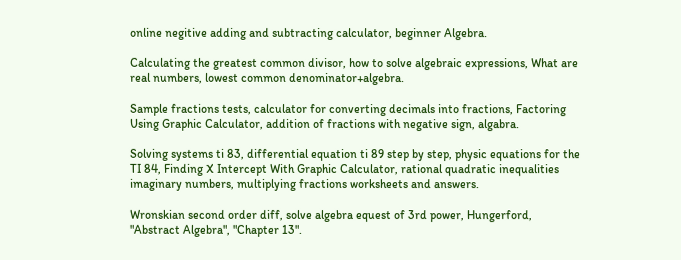online negitive adding and subtracting calculator, beginner Algebra.

Calculating the greatest common divisor, how to solve algebraic expressions, What are real numbers, lowest common denominator+algebra.

Sample fractions tests, calculator for converting decimals into fractions, Factoring Using Graphic Calculator, addition of fractions with negative sign, algabra.

Solving systems ti 83, differential equation ti 89 step by step, physic equations for the TI 84, Finding X Intercept With Graphic Calculator, rational quadratic inequalities imaginary numbers, multiplying fractions worksheets and answers.

Wronskian second order diff, solve algebra equest of 3rd power, Hungerford, "Abstract Algebra", "Chapter 13".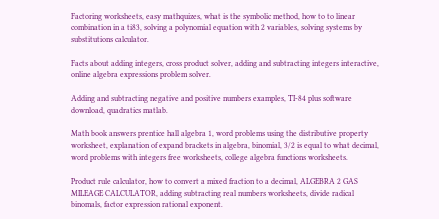Factoring worksheets, easy mathquizes, what is the symbolic method, how to to linear combination in a ti83, solving a polynomial equation with 2 variables, solving systems by substitutions calculator.

Facts about adding integers, cross product solver, adding and subtracting integers interactive, online algebra expressions problem solver.

Adding and subtracting negative and positive numbers examples, TI-84 plus software download, quadratics matlab.

Math book answers prentice hall algebra 1, word problems using the distributive property worksheet, explanation of expand brackets in algebra, binomial, 3/2 is equal to what decimal, word problems with integers free worksheets, college algebra functions worksheets.

Product rule calculator, how to convert a mixed fraction to a decimal, ALGEBRA 2 GAS MILEAGE CALCULATOR, adding subtracting real numbers worksheets, divide radical binomals, factor expression rational exponent.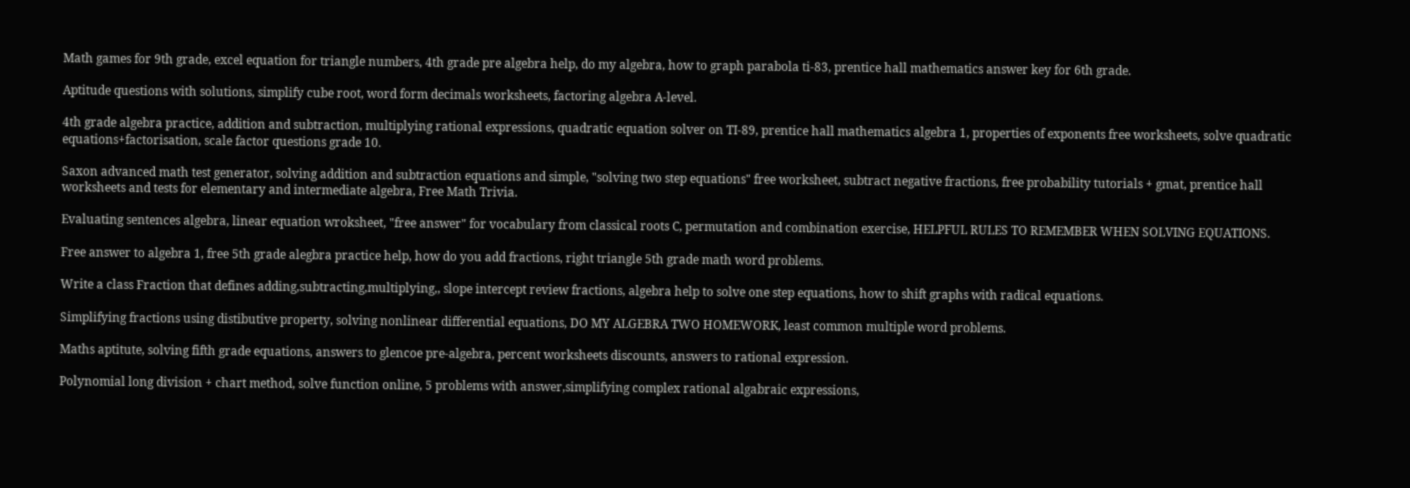Math games for 9th grade, excel equation for triangle numbers, 4th grade pre algebra help, do my algebra, how to graph parabola ti-83, prentice hall mathematics answer key for 6th grade.

Aptitude questions with solutions, simplify cube root, word form decimals worksheets, factoring algebra A-level.

4th grade algebra practice, addition and subtraction, multiplying rational expressions, quadratic equation solver on TI-89, prentice hall mathematics algebra 1, properties of exponents free worksheets, solve quadratic equations+factorisation, scale factor questions grade 10.

Saxon advanced math test generator, solving addition and subtraction equations and simple, "solving two step equations" free worksheet, subtract negative fractions, free probability tutorials + gmat, prentice hall worksheets and tests for elementary and intermediate algebra, Free Math Trivia.

Evaluating sentences algebra, linear equation wroksheet, "free answer" for vocabulary from classical roots C, permutation and combination exercise, HELPFUL RULES TO REMEMBER WHEN SOLVING EQUATIONS.

Free answer to algebra 1, free 5th grade alegbra practice help, how do you add fractions, right triangle 5th grade math word problems.

Write a class Fraction that defines adding,subtracting,multiplying,, slope intercept review fractions, algebra help to solve one step equations, how to shift graphs with radical equations.

Simplifying fractions using distibutive property, solving nonlinear differential equations, DO MY ALGEBRA TWO HOMEWORK, least common multiple word problems.

Maths aptitute, solving fifth grade equations, answers to glencoe pre-algebra, percent worksheets discounts, answers to rational expression.

Polynomial long division + chart method, solve function online, 5 problems with answer,simplifying complex rational algabraic expressions,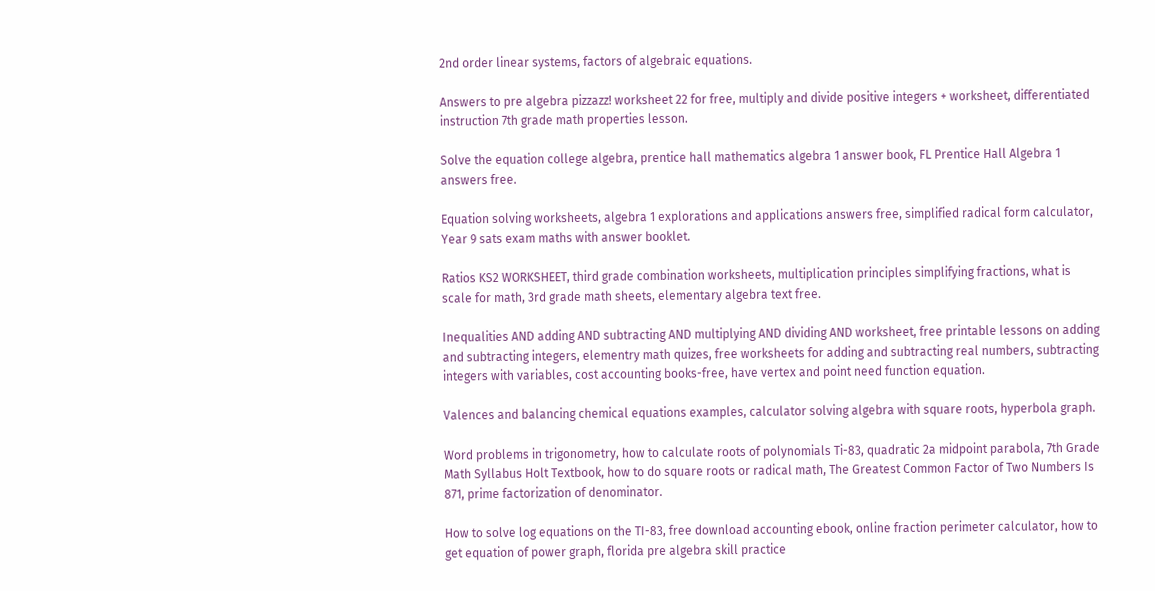2nd order linear systems, factors of algebraic equations.

Answers to pre algebra pizzazz! worksheet 22 for free, multiply and divide positive integers + worksheet, differentiated instruction 7th grade math properties lesson.

Solve the equation college algebra, prentice hall mathematics algebra 1 answer book, FL Prentice Hall Algebra 1 answers free.

Equation solving worksheets, algebra 1 explorations and applications answers free, simplified radical form calculator, Year 9 sats exam maths with answer booklet.

Ratios KS2 WORKSHEET, third grade combination worksheets, multiplication principles simplifying fractions, what is scale for math, 3rd grade math sheets, elementary algebra text free.

Inequalities AND adding AND subtracting AND multiplying AND dividing AND worksheet, free printable lessons on adding and subtracting integers, elementry math quizes, free worksheets for adding and subtracting real numbers, subtracting integers with variables, cost accounting books-free, have vertex and point need function equation.

Valences and balancing chemical equations examples, calculator solving algebra with square roots, hyperbola graph.

Word problems in trigonometry, how to calculate roots of polynomials Ti-83, quadratic 2a midpoint parabola, 7th Grade Math Syllabus Holt Textbook, how to do square roots or radical math, The Greatest Common Factor of Two Numbers Is 871, prime factorization of denominator.

How to solve log equations on the TI-83, free download accounting ebook, online fraction perimeter calculator, how to get equation of power graph, florida pre algebra skill practice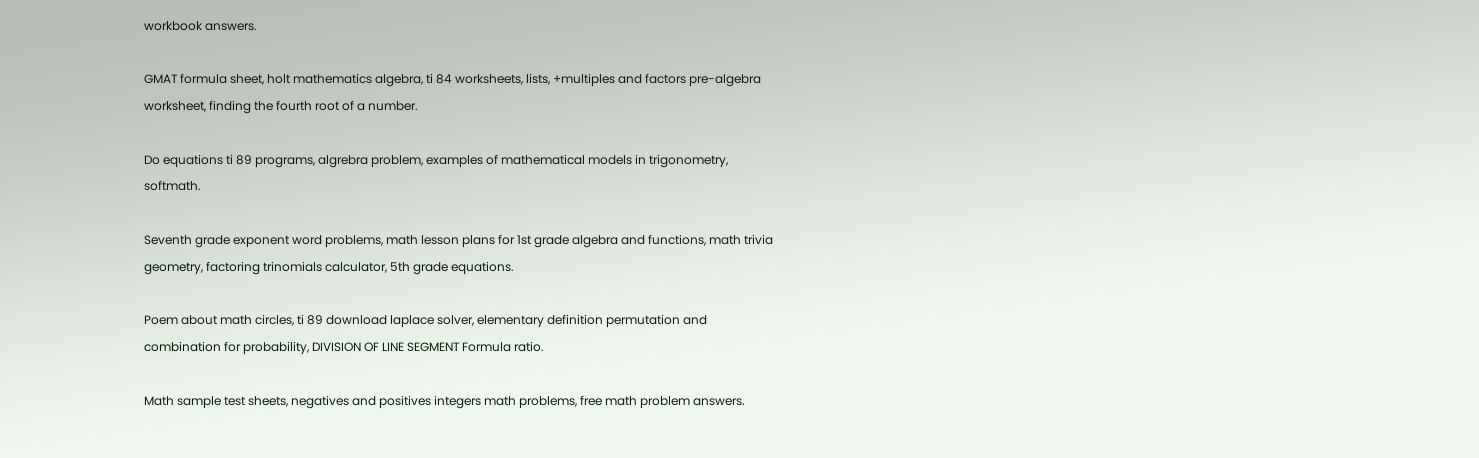workbook answers.

GMAT formula sheet, holt mathematics algebra, ti 84 worksheets, lists, +multiples and factors pre-algebra worksheet, finding the fourth root of a number.

Do equations ti 89 programs, algrebra problem, examples of mathematical models in trigonometry, softmath.

Seventh grade exponent word problems, math lesson plans for 1st grade algebra and functions, math trivia geometry, factoring trinomials calculator, 5th grade equations.

Poem about math circles, ti 89 download laplace solver, elementary definition permutation and combination for probability, DIVISION OF LINE SEGMENT Formula ratio.

Math sample test sheets, negatives and positives integers math problems, free math problem answers.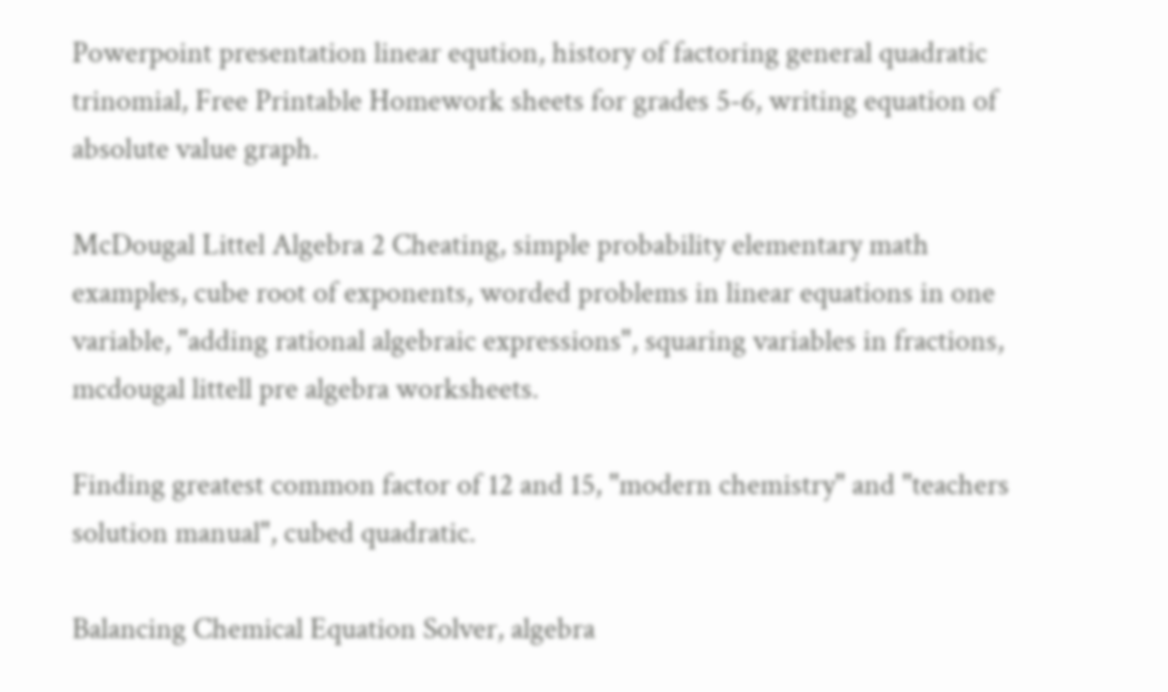Powerpoint presentation linear eqution, history of factoring general quadratic trinomial, Free Printable Homework sheets for grades 5-6, writing equation of absolute value graph.

McDougal Littel Algebra 2 Cheating, simple probability elementary math examples, cube root of exponents, worded problems in linear equations in one variable, "adding rational algebraic expressions", squaring variables in fractions, mcdougal littell pre algebra worksheets.

Finding greatest common factor of 12 and 15, "modern chemistry" and "teachers solution manual", cubed quadratic.

Balancing Chemical Equation Solver, algebra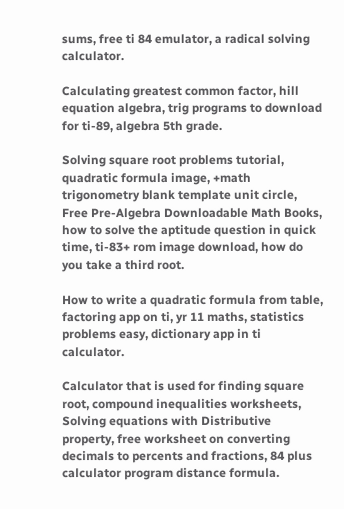sums, free ti 84 emulator, a radical solving calculator.

Calculating greatest common factor, hill equation algebra, trig programs to download for ti-89, algebra 5th grade.

Solving square root problems tutorial, quadratic formula image, +math trigonometry blank template unit circle, Free Pre-Algebra Downloadable Math Books, how to solve the aptitude question in quick time, ti-83+ rom image download, how do you take a third root.

How to write a quadratic formula from table, factoring app on ti, yr 11 maths, statistics problems easy, dictionary app in ti calculator.

Calculator that is used for finding square root, compound inequalities worksheets, Solving equations with Distributive property, free worksheet on converting decimals to percents and fractions, 84 plus calculator program distance formula.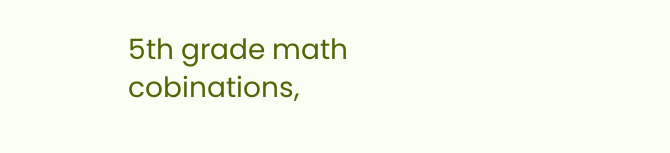5th grade math cobinations,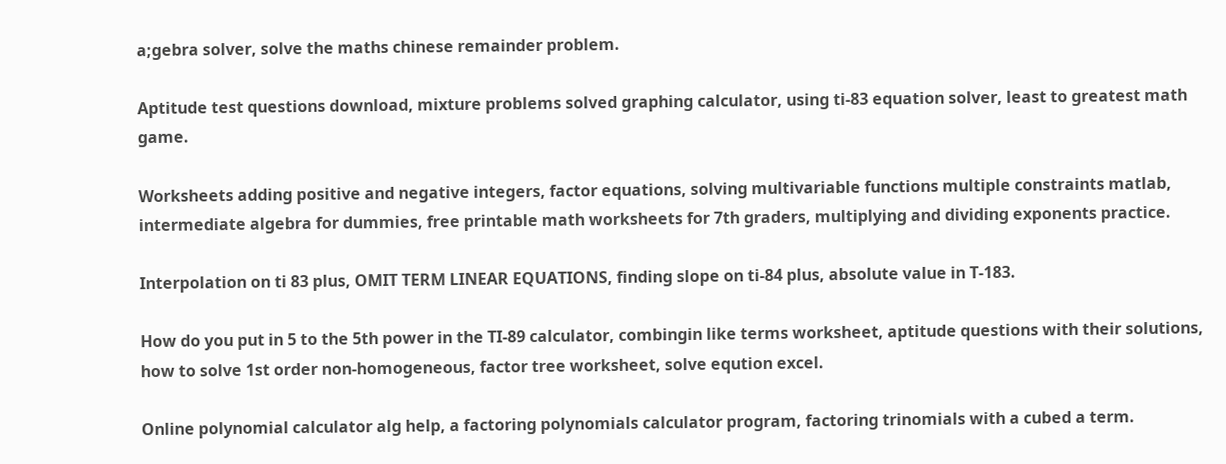a;gebra solver, solve the maths chinese remainder problem.

Aptitude test questions download, mixture problems solved graphing calculator, using ti-83 equation solver, least to greatest math game.

Worksheets adding positive and negative integers, factor equations, solving multivariable functions multiple constraints matlab, intermediate algebra for dummies, free printable math worksheets for 7th graders, multiplying and dividing exponents practice.

Interpolation on ti 83 plus, OMIT TERM LINEAR EQUATIONS, finding slope on ti-84 plus, absolute value in T-183.

How do you put in 5 to the 5th power in the TI-89 calculator, combingin like terms worksheet, aptitude questions with their solutions, how to solve 1st order non-homogeneous, factor tree worksheet, solve eqution excel.

Online polynomial calculator alg help, a factoring polynomials calculator program, factoring trinomials with a cubed a term.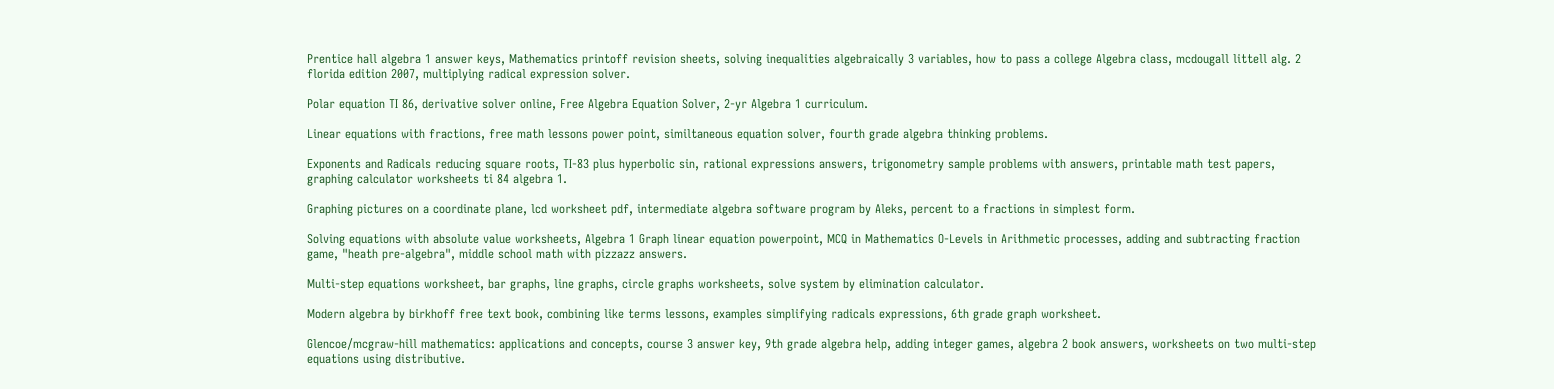Prentice hall algebra 1 answer keys, Mathematics printoff revision sheets, solving inequalities algebraically 3 variables, how to pass a college Algebra class, mcdougall littell alg. 2 florida edition 2007, multiplying radical expression solver.

Polar equation TI 86, derivative solver online, Free Algebra Equation Solver, 2-yr Algebra 1 curriculum.

Linear equations with fractions, free math lessons power point, similtaneous equation solver, fourth grade algebra thinking problems.

Exponents and Radicals reducing square roots, TI-83 plus hyperbolic sin, rational expressions answers, trigonometry sample problems with answers, printable math test papers, graphing calculator worksheets ti 84 algebra 1.

Graphing pictures on a coordinate plane, lcd worksheet pdf, intermediate algebra software program by Aleks, percent to a fractions in simplest form.

Solving equations with absolute value worksheets, Algebra 1 Graph linear equation powerpoint, MCQ in Mathematics O-Levels in Arithmetic processes, adding and subtracting fraction game, "heath pre-algebra", middle school math with pizzazz answers.

Multi-step equations worksheet, bar graphs, line graphs, circle graphs worksheets, solve system by elimination calculator.

Modern algebra by birkhoff free text book, combining like terms lessons, examples simplifying radicals expressions, 6th grade graph worksheet.

Glencoe/mcgraw-hill mathematics: applications and concepts, course 3 answer key, 9th grade algebra help, adding integer games, algebra 2 book answers, worksheets on two multi-step equations using distributive.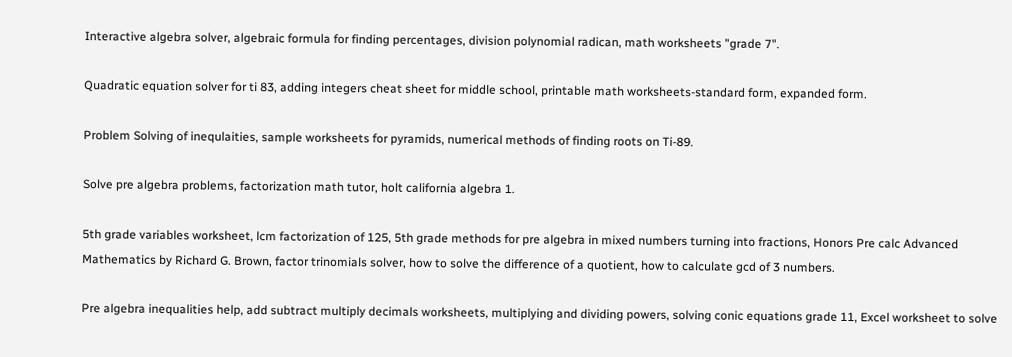Interactive algebra solver, algebraic formula for finding percentages, division polynomial radican, math worksheets "grade 7".

Quadratic equation solver for ti 83, adding integers cheat sheet for middle school, printable math worksheets-standard form, expanded form.

Problem Solving of inequlaities, sample worksheets for pyramids, numerical methods of finding roots on Ti-89.

Solve pre algebra problems, factorization math tutor, holt california algebra 1.

5th grade variables worksheet, lcm factorization of 125, 5th grade methods for pre algebra in mixed numbers turning into fractions, Honors Pre calc Advanced Mathematics by Richard G. Brown, factor trinomials solver, how to solve the difference of a quotient, how to calculate gcd of 3 numbers.

Pre algebra inequalities help, add subtract multiply decimals worksheets, multiplying and dividing powers, solving conic equations grade 11, Excel worksheet to solve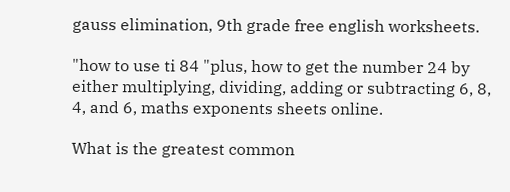gauss elimination, 9th grade free english worksheets.

"how to use ti 84 "plus, how to get the number 24 by either multiplying, dividing, adding or subtracting 6, 8, 4, and 6, maths exponents sheets online.

What is the greatest common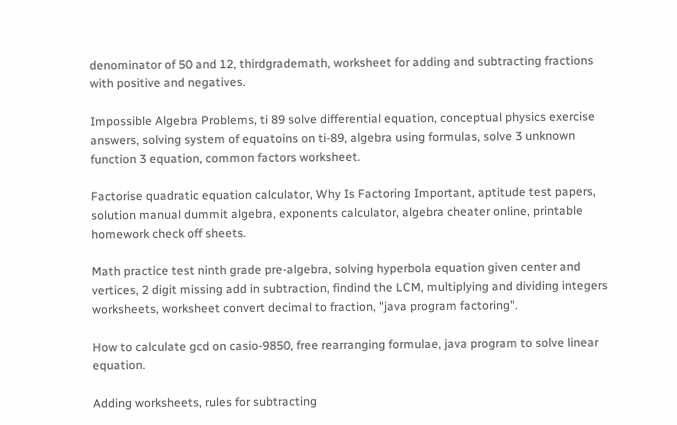denominator of 50 and 12, thirdgrademath, worksheet for adding and subtracting fractions with positive and negatives.

Impossible Algebra Problems, ti 89 solve differential equation, conceptual physics exercise answers, solving system of equatoins on ti-89, algebra using formulas, solve 3 unknown function 3 equation, common factors worksheet.

Factorise quadratic equation calculator, Why Is Factoring Important, aptitude test papers, solution manual dummit algebra, exponents calculator, algebra cheater online, printable homework check off sheets.

Math practice test ninth grade pre-algebra, solving hyperbola equation given center and vertices, 2 digit missing add in subtraction, findind the LCM, multiplying and dividing integers worksheets, worksheet convert decimal to fraction, "java program factoring".

How to calculate gcd on casio-9850, free rearranging formulae, java program to solve linear equation.

Adding worksheets, rules for subtracting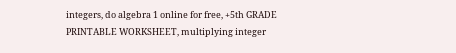integers, do algebra 1 online for free, +5th GRADE PRINTABLE WORKSHEET, multiplying integer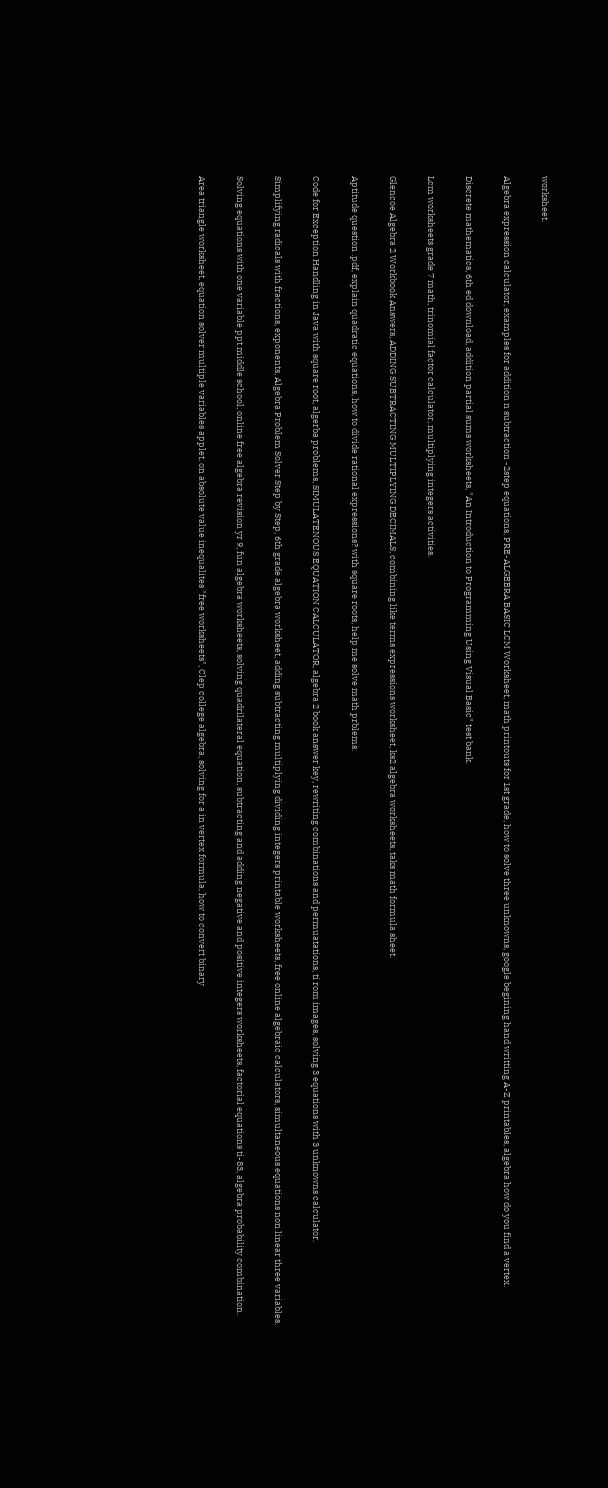worksheet.

Algebra expression calculator, examples for addition n subtraction -2step equations, PRE-ALGEBRA BASIC LCM Worksheet, math printouts for 1st grade, how to solve three unknowns, google begining hand writting A-Z printables, algebra how do you find a vertex.

Discrete mathematics, 6th ed download, addition partial sums worksheets, "An Introduction to Programming Using Visual Basic" test bank.

Lcm worksheets grade 7 math, trinomial factor calculator, multiplying integers activities.

Glencoe Algebra 2 Workbook Answers, ADDING SUBTRACTING MULTIPLYING DECIMALS, combining like terms expressions worksheet, ks2 algebra worksheets, taks math formula sheet.

Aptitude question .pdf, explain quadratic equations, how to divide rational expressions? with square roots, help me solve math prblems.

Code for Exception Handling in Java with square root, algerba problems, SIMULATENOUS EQUATION CALCULATOR, algebra 2 book answer key, rewriting combinations and permuatations, ti rom images, solving 3 equations with 3 unknowns calculator.

Simplifying radicals with fractions, exponents, Algebra Problem Solver Step by Step, 6th grade algebra worksheet, adding subtracting multiplying dividing integers printable worksheets, free online algebraic calculators, simultaneous equations non linear three variables.

Solving equations with one variable ppt middle school, online free algebra revision yr 9, fun algebra worksheets, solving quadrilateral equation, subtracting and adding negative and positive integers worksheets, factorial equations ti-83, algebra probability combination.

Area triangle worksheet, equation solver multiple variables applet, on absolute value inequalites "free worksheets", Clep college algebra, solving for a in vertex formula, how to convert binary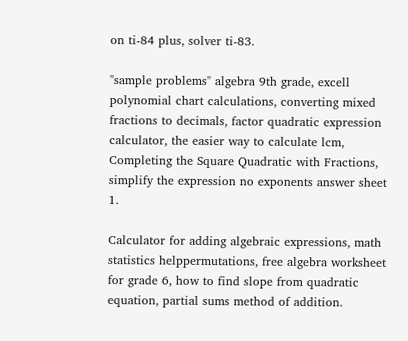on ti-84 plus, solver ti-83.

"sample problems" algebra 9th grade, excell polynomial chart calculations, converting mixed fractions to decimals, factor quadratic expression calculator, the easier way to calculate lcm, Completing the Square Quadratic with Fractions, simplify the expression no exponents answer sheet 1.

Calculator for adding algebraic expressions, math statistics helppermutations, free algebra worksheet for grade 6, how to find slope from quadratic equation, partial sums method of addition.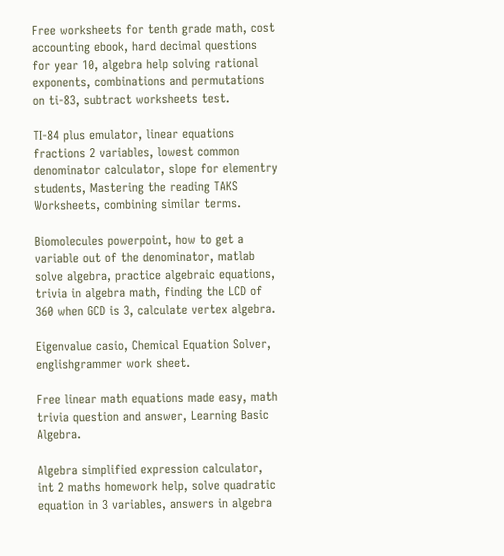Free worksheets for tenth grade math, cost accounting ebook, hard decimal questions for year 10, algebra help solving rational exponents, combinations and permutations on ti-83, subtract worksheets test.

TI-84 plus emulator, linear equations fractions 2 variables, lowest common denominator calculator, slope for elementry students, Mastering the reading TAKS Worksheets, combining similar terms.

Biomolecules powerpoint, how to get a variable out of the denominator, matlab solve algebra, practice algebraic equations, trivia in algebra math, finding the LCD of 360 when GCD is 3, calculate vertex algebra.

Eigenvalue casio, Chemical Equation Solver, englishgrammer work sheet.

Free linear math equations made easy, math trivia question and answer, Learning Basic Algebra.

Algebra simplified expression calculator, int 2 maths homework help, solve quadratic equation in 3 variables, answers in algebra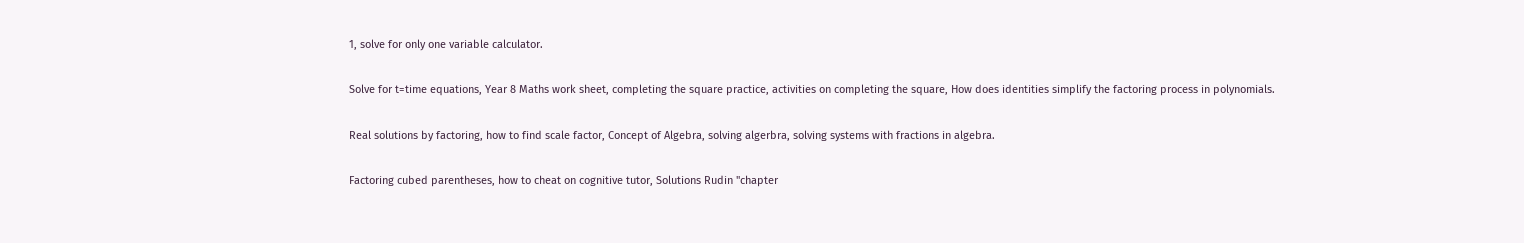1, solve for only one variable calculator.

Solve for t=time equations, Year 8 Maths work sheet, completing the square practice, activities on completing the square, How does identities simplify the factoring process in polynomials.

Real solutions by factoring, how to find scale factor, Concept of Algebra, solving algerbra, solving systems with fractions in algebra.

Factoring cubed parentheses, how to cheat on cognitive tutor, Solutions Rudin "chapter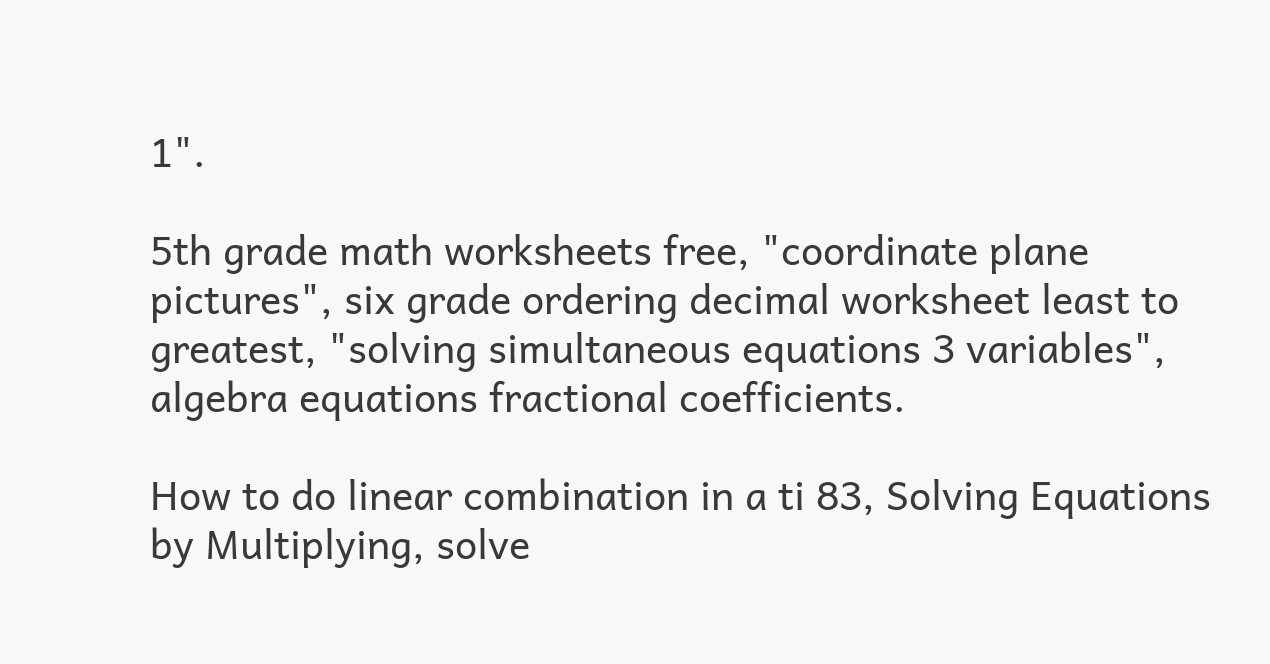1".

5th grade math worksheets free, "coordinate plane pictures", six grade ordering decimal worksheet least to greatest, "solving simultaneous equations 3 variables", algebra equations fractional coefficients.

How to do linear combination in a ti 83, Solving Equations by Multiplying, solve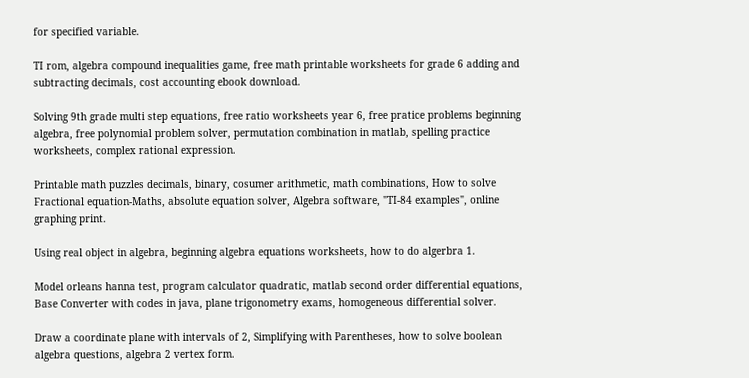for specified variable.

TI rom, algebra compound inequalities game, free math printable worksheets for grade 6 adding and subtracting decimals, cost accounting ebook download.

Solving 9th grade multi step equations, free ratio worksheets year 6, free pratice problems beginning algebra, free polynomial problem solver, permutation combination in matlab, spelling practice worksheets, complex rational expression.

Printable math puzzles decimals, binary, cosumer arithmetic, math combinations, How to solve Fractional equation-Maths, absolute equation solver, Algebra software, "TI-84 examples", online graphing print.

Using real object in algebra, beginning algebra equations worksheets, how to do algerbra 1.

Model orleans hanna test, program calculator quadratic, matlab second order differential equations, Base Converter with codes in java, plane trigonometry exams, homogeneous differential solver.

Draw a coordinate plane with intervals of 2, Simplifying with Parentheses, how to solve boolean algebra questions, algebra 2 vertex form.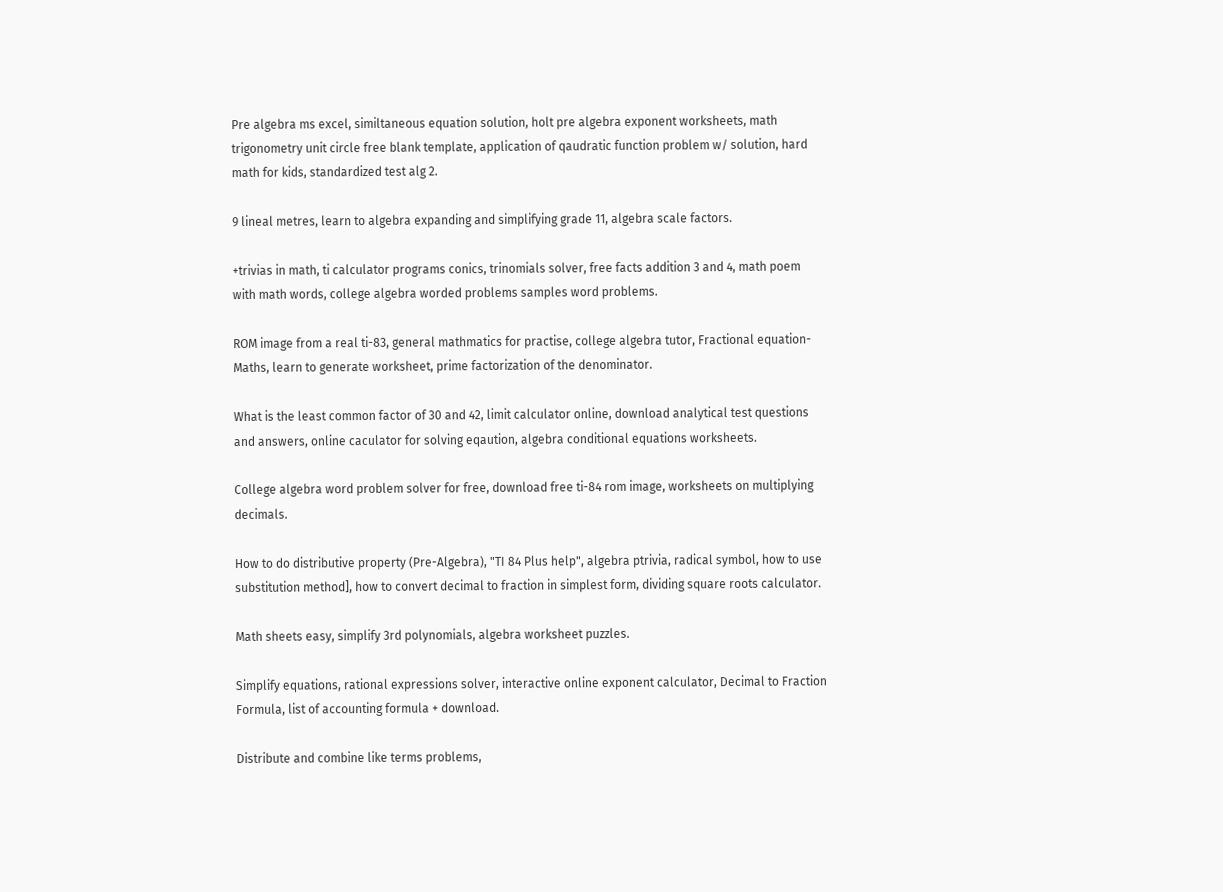Pre algebra ms excel, similtaneous equation solution, holt pre algebra exponent worksheets, math trigonometry unit circle free blank template, application of qaudratic function problem w/ solution, hard math for kids, standardized test alg 2.

9 lineal metres, learn to algebra expanding and simplifying grade 11, algebra scale factors.

+trivias in math, ti calculator programs conics, trinomials solver, free facts addition 3 and 4, math poem with math words, college algebra worded problems samples word problems.

ROM image from a real ti-83, general mathmatics for practise, college algebra tutor, Fractional equation-Maths, learn to generate worksheet, prime factorization of the denominator.

What is the least common factor of 30 and 42, limit calculator online, download analytical test questions and answers, online caculator for solving eqaution, algebra conditional equations worksheets.

College algebra word problem solver for free, download free ti-84 rom image, worksheets on multiplying decimals.

How to do distributive property (Pre-Algebra), "TI 84 Plus help", algebra ptrivia, radical symbol, how to use substitution method], how to convert decimal to fraction in simplest form, dividing square roots calculator.

Math sheets easy, simplify 3rd polynomials, algebra worksheet puzzles.

Simplify equations, rational expressions solver, interactive online exponent calculator, Decimal to Fraction Formula, list of accounting formula + download.

Distribute and combine like terms problems,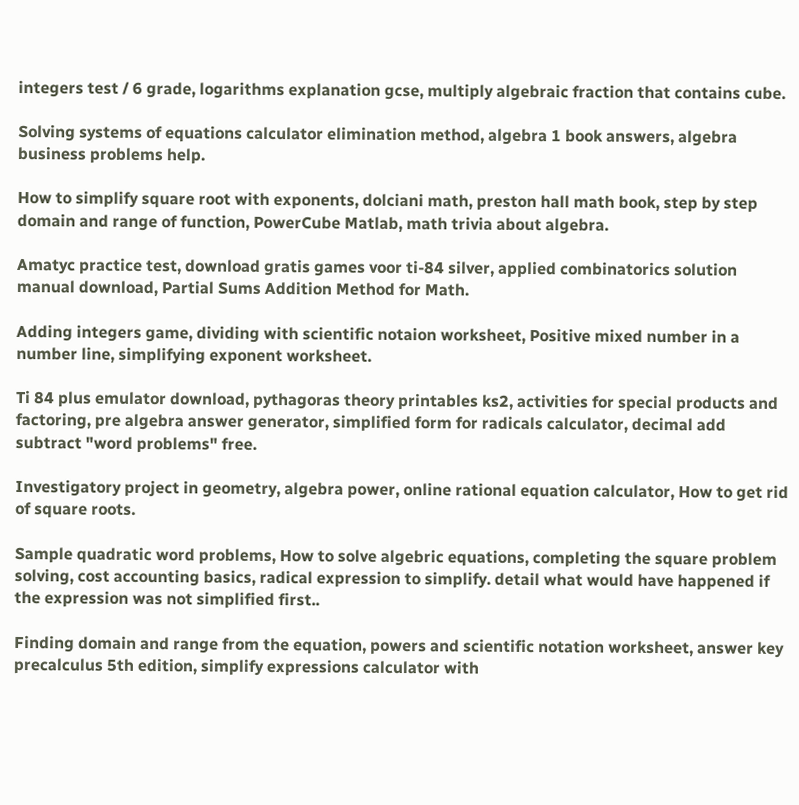integers test / 6 grade, logarithms explanation gcse, multiply algebraic fraction that contains cube.

Solving systems of equations calculator elimination method, algebra 1 book answers, algebra business problems help.

How to simplify square root with exponents, dolciani math, preston hall math book, step by step domain and range of function, PowerCube Matlab, math trivia about algebra.

Amatyc practice test, download gratis games voor ti-84 silver, applied combinatorics solution manual download, Partial Sums Addition Method for Math.

Adding integers game, dividing with scientific notaion worksheet, Positive mixed number in a number line, simplifying exponent worksheet.

Ti 84 plus emulator download, pythagoras theory printables ks2, activities for special products and factoring, pre algebra answer generator, simplified form for radicals calculator, decimal add subtract "word problems" free.

Investigatory project in geometry, algebra power, online rational equation calculator, How to get rid of square roots.

Sample quadratic word problems, How to solve algebric equations, completing the square problem solving, cost accounting basics, radical expression to simplify. detail what would have happened if the expression was not simplified first..

Finding domain and range from the equation, powers and scientific notation worksheet, answer key precalculus 5th edition, simplify expressions calculator with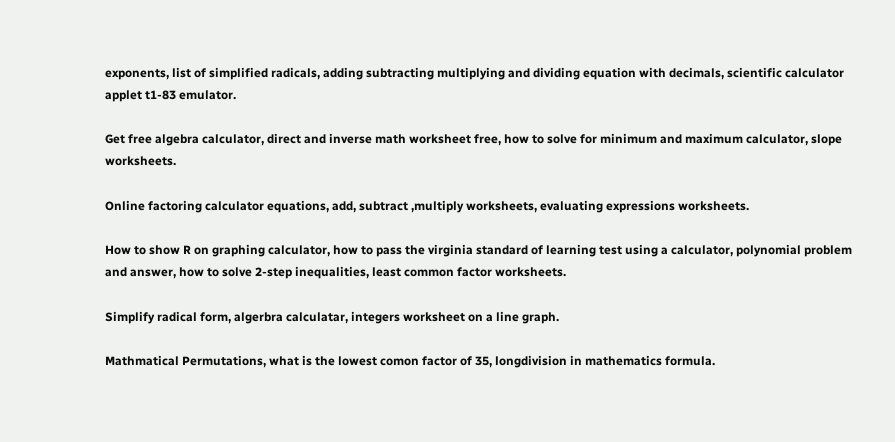exponents, list of simplified radicals, adding subtracting multiplying and dividing equation with decimals, scientific calculator applet t1-83 emulator.

Get free algebra calculator, direct and inverse math worksheet free, how to solve for minimum and maximum calculator, slope worksheets.

Online factoring calculator equations, add, subtract ,multiply worksheets, evaluating expressions worksheets.

How to show R on graphing calculator, how to pass the virginia standard of learning test using a calculator, polynomial problem and answer, how to solve 2-step inequalities, least common factor worksheets.

Simplify radical form, algerbra calculatar, integers worksheet on a line graph.

Mathmatical Permutations, what is the lowest comon factor of 35, longdivision in mathematics formula.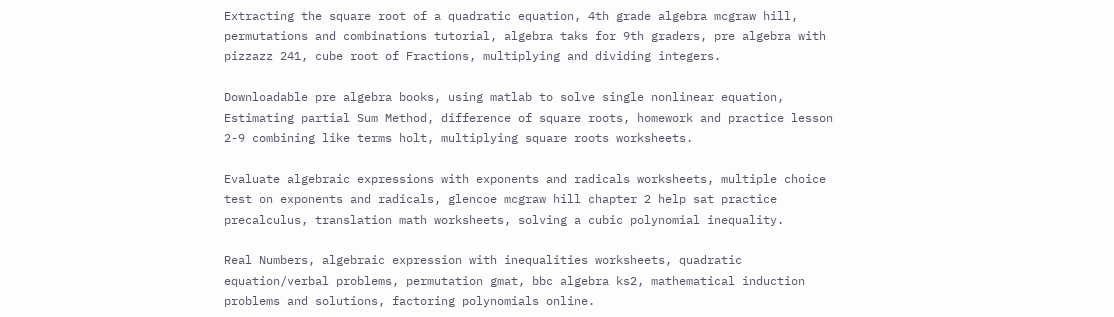Extracting the square root of a quadratic equation, 4th grade algebra mcgraw hill, permutations and combinations tutorial, algebra taks for 9th graders, pre algebra with pizzazz 241, cube root of Fractions, multiplying and dividing integers.

Downloadable pre algebra books, using matlab to solve single nonlinear equation, Estimating partial Sum Method, difference of square roots, homework and practice lesson 2-9 combining like terms holt, multiplying square roots worksheets.

Evaluate algebraic expressions with exponents and radicals worksheets, multiple choice test on exponents and radicals, glencoe mcgraw hill chapter 2 help sat practice precalculus, translation math worksheets, solving a cubic polynomial inequality.

Real Numbers, algebraic expression with inequalities worksheets, quadratic equation/verbal problems, permutation gmat, bbc algebra ks2, mathematical induction problems and solutions, factoring polynomials online.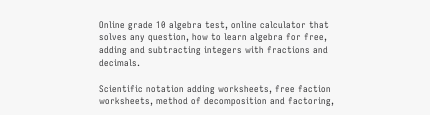Online grade 10 algebra test, online calculator that solves any question, how to learn algebra for free, adding and subtracting integers with fractions and decimals.

Scientific notation adding worksheets, free faction worksheets, method of decomposition and factoring,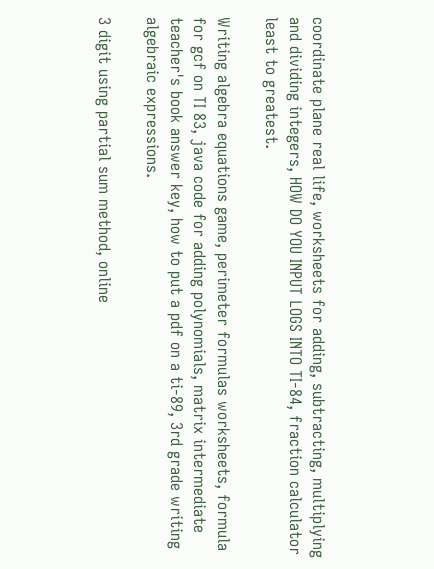coordinate plane real life, worksheets for adding, subtracting, multiplying and dividing integers, HOW DO YOU INPUT LOGS INTO TI-84, fraction calculator least to greatest.

Writing algebra equations game, perimeter formulas worksheets, formula for gcf on TI 83, java code for adding polynomials, matrix intermediate teacher's book answer key, how to put a pdf on a ti-89, 3rd grade writing algebraic expressions.

3 digit using partial sum method, online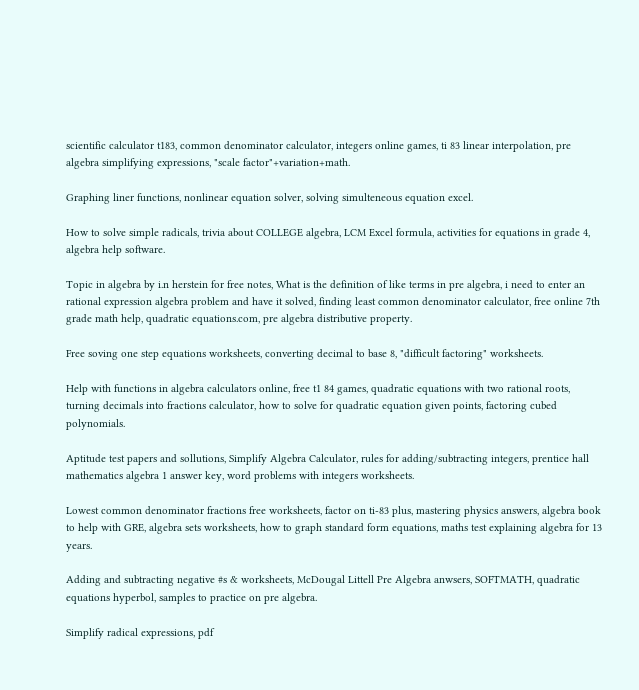scientific calculator t183, common denominator calculator, integers online games, ti 83 linear interpolation, pre algebra simplifying expressions, "scale factor"+variation+math.

Graphing liner functions, nonlinear equation solver, solving simulteneous equation excel.

How to solve simple radicals, trivia about COLLEGE algebra, LCM Excel formula, activities for equations in grade 4, algebra help software.

Topic in algebra by i.n herstein for free notes, What is the definition of like terms in pre algebra, i need to enter an rational expression algebra problem and have it solved, finding least common denominator calculator, free online 7th grade math help, quadratic equations.com, pre algebra distributive property.

Free soving one step equations worksheets, converting decimal to base 8, "difficult factoring" worksheets.

Help with functions in algebra calculators online, free t1 84 games, quadratic equations with two rational roots, turning decimals into fractions calculator, how to solve for quadratic equation given points, factoring cubed polynomials.

Aptitude test papers and sollutions, Simplify Algebra Calculator, rules for adding/subtracting integers, prentice hall mathematics algebra 1 answer key, word problems with integers worksheets.

Lowest common denominator fractions free worksheets, factor on ti-83 plus, mastering physics answers, algebra book to help with GRE, algebra sets worksheets, how to graph standard form equations, maths test explaining algebra for 13 years.

Adding and subtracting negative #s & worksheets, McDougal Littell Pre Algebra anwsers, SOFTMATH, quadratic equations hyperbol, samples to practice on pre algebra.

Simplify radical expressions, pdf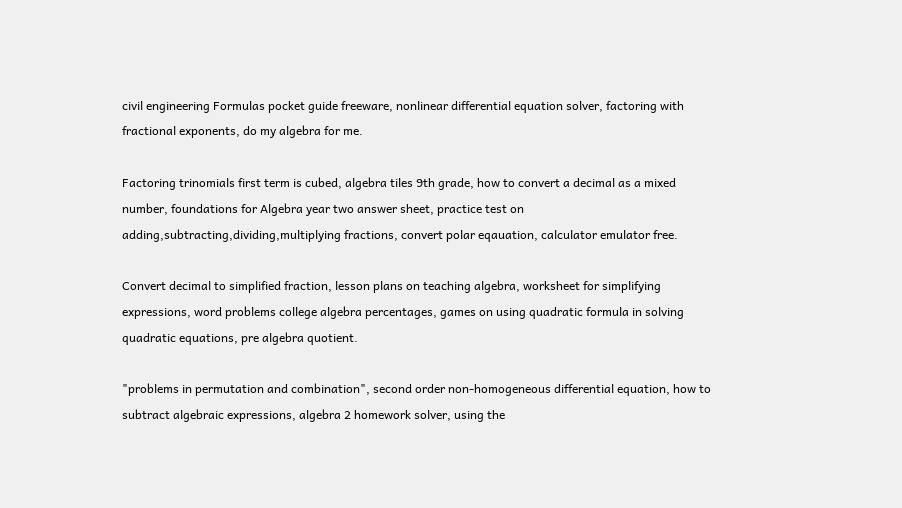civil engineering Formulas pocket guide freeware, nonlinear differential equation solver, factoring with fractional exponents, do my algebra for me.

Factoring trinomials first term is cubed, algebra tiles 9th grade, how to convert a decimal as a mixed number, foundations for Algebra year two answer sheet, practice test on adding,subtracting,dividing,multiplying fractions, convert polar eqauation, calculator emulator free.

Convert decimal to simplified fraction, lesson plans on teaching algebra, worksheet for simplifying expressions, word problems college algebra percentages, games on using quadratic formula in solving quadratic equations, pre algebra quotient.

"problems in permutation and combination", second order non-homogeneous differential equation, how to subtract algebraic expressions, algebra 2 homework solver, using the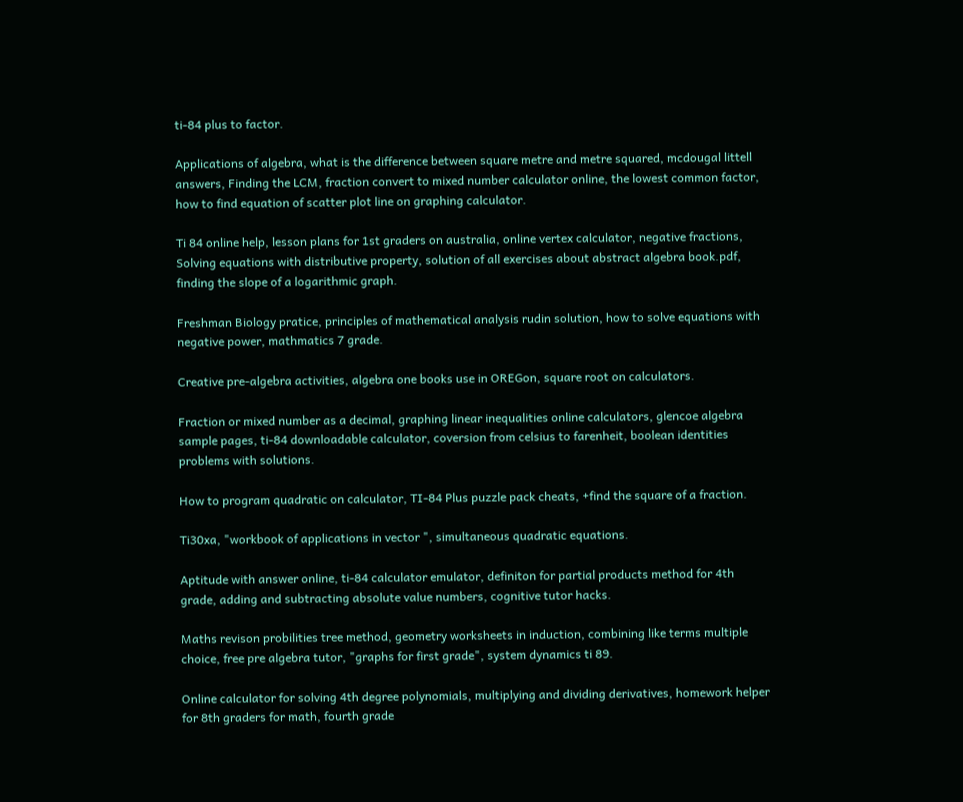ti-84 plus to factor.

Applications of algebra, what is the difference between square metre and metre squared, mcdougal littell answers, Finding the LCM, fraction convert to mixed number calculator online, the lowest common factor, how to find equation of scatter plot line on graphing calculator.

Ti 84 online help, lesson plans for 1st graders on australia, online vertex calculator, negative fractions, Solving equations with distributive property, solution of all exercises about abstract algebra book.pdf, finding the slope of a logarithmic graph.

Freshman Biology pratice, principles of mathematical analysis rudin solution, how to solve equations with negative power, mathmatics 7 grade.

Creative pre-algebra activities, algebra one books use in OREGon, square root on calculators.

Fraction or mixed number as a decimal, graphing linear inequalities online calculators, glencoe algebra sample pages, ti-84 downloadable calculator, coversion from celsius to farenheit, boolean identities problems with solutions.

How to program quadratic on calculator, TI-84 Plus puzzle pack cheats, +find the square of a fraction.

Ti30xa, "workbook of applications in vector ", simultaneous quadratic equations.

Aptitude with answer online, ti-84 calculator emulator, definiton for partial products method for 4th grade, adding and subtracting absolute value numbers, cognitive tutor hacks.

Maths revison probilities tree method, geometry worksheets in induction, combining like terms multiple choice, free pre algebra tutor, "graphs for first grade", system dynamics ti 89.

Online calculator for solving 4th degree polynomials, multiplying and dividing derivatives, homework helper for 8th graders for math, fourth grade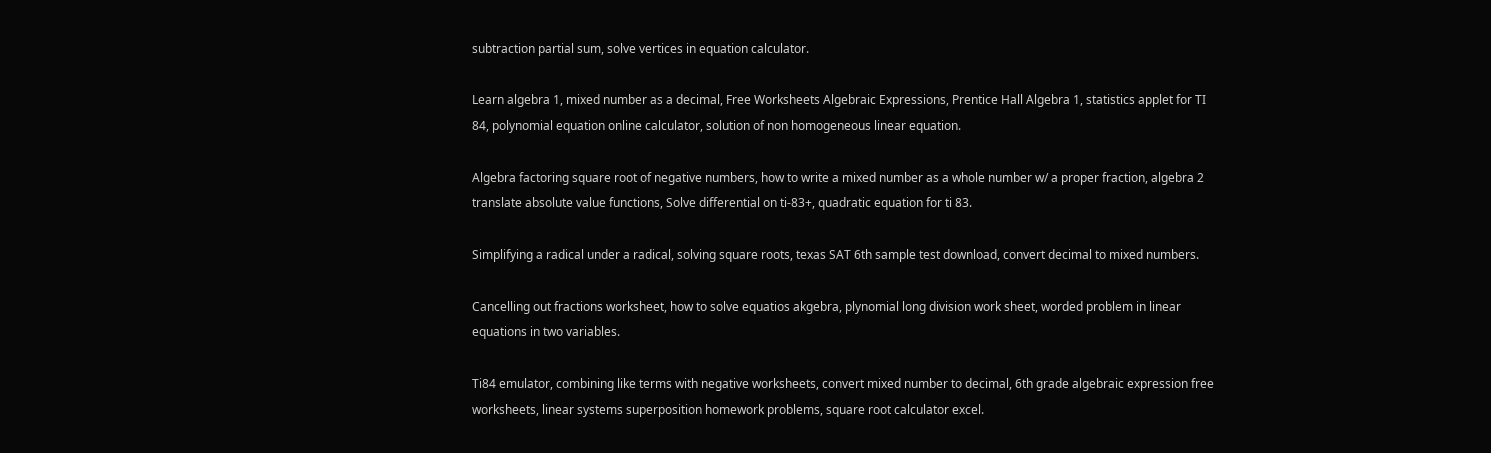subtraction partial sum, solve vertices in equation calculator.

Learn algebra 1, mixed number as a decimal, Free Worksheets Algebraic Expressions, Prentice Hall Algebra 1, statistics applet for TI 84, polynomial equation online calculator, solution of non homogeneous linear equation.

Algebra factoring square root of negative numbers, how to write a mixed number as a whole number w/ a proper fraction, algebra 2 translate absolute value functions, Solve differential on ti-83+, quadratic equation for ti 83.

Simplifying a radical under a radical, solving square roots, texas SAT 6th sample test download, convert decimal to mixed numbers.

Cancelling out fractions worksheet, how to solve equatios akgebra, plynomial long division work sheet, worded problem in linear equations in two variables.

Ti84 emulator, combining like terms with negative worksheets, convert mixed number to decimal, 6th grade algebraic expression free worksheets, linear systems superposition homework problems, square root calculator excel.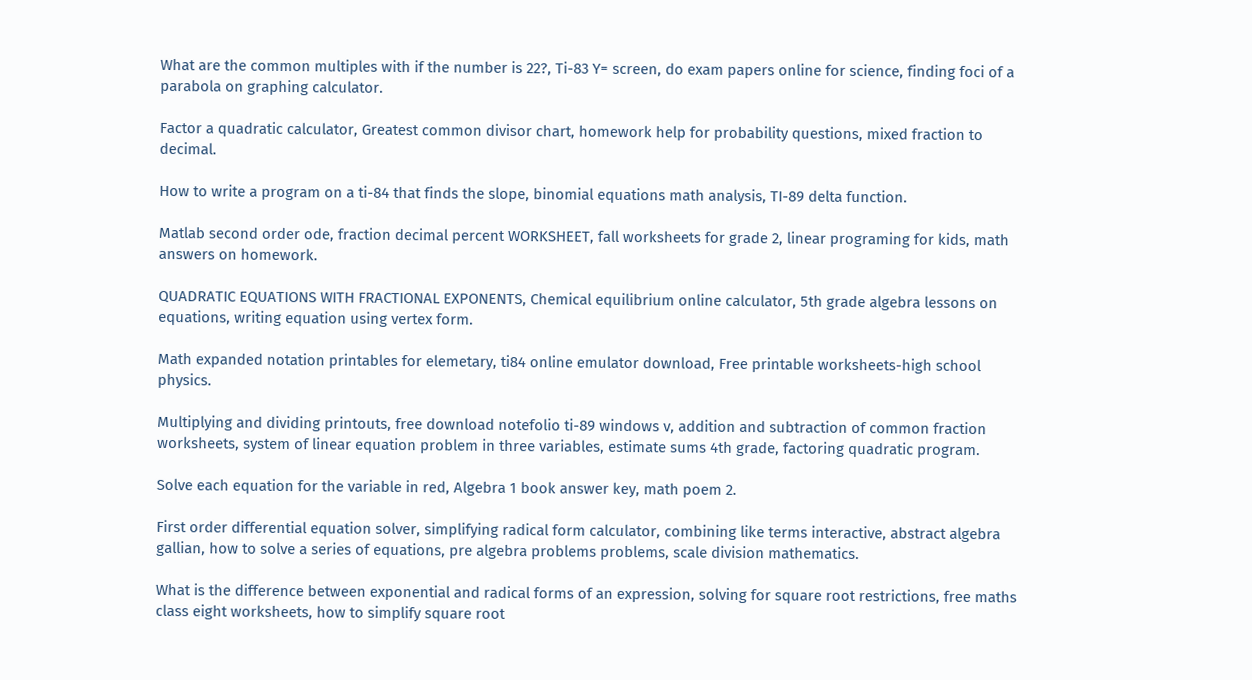What are the common multiples with if the number is 22?, Ti-83 Y= screen, do exam papers online for science, finding foci of a parabola on graphing calculator.

Factor a quadratic calculator, Greatest common divisor chart, homework help for probability questions, mixed fraction to decimal.

How to write a program on a ti-84 that finds the slope, binomial equations math analysis, TI-89 delta function.

Matlab second order ode, fraction decimal percent WORKSHEET, fall worksheets for grade 2, linear programing for kids, math answers on homework.

QUADRATIC EQUATIONS WITH FRACTIONAL EXPONENTS, Chemical equilibrium online calculator, 5th grade algebra lessons on equations, writing equation using vertex form.

Math expanded notation printables for elemetary, ti84 online emulator download, Free printable worksheets-high school physics.

Multiplying and dividing printouts, free download notefolio ti-89 windows v, addition and subtraction of common fraction worksheets, system of linear equation problem in three variables, estimate sums 4th grade, factoring quadratic program.

Solve each equation for the variable in red, Algebra 1 book answer key, math poem 2.

First order differential equation solver, simplifying radical form calculator, combining like terms interactive, abstract algebra gallian, how to solve a series of equations, pre algebra problems problems, scale division mathematics.

What is the difference between exponential and radical forms of an expression, solving for square root restrictions, free maths class eight worksheets, how to simplify square root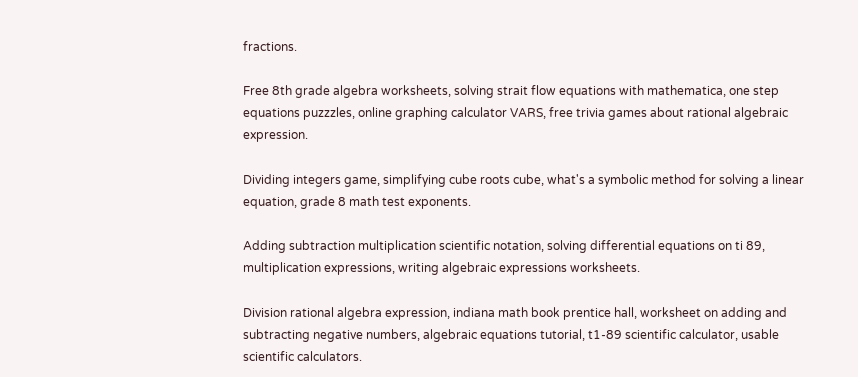fractions.

Free 8th grade algebra worksheets, solving strait flow equations with mathematica, one step equations puzzzles, online graphing calculator VARS, free trivia games about rational algebraic expression.

Dividing integers game, simplifying cube roots cube, what's a symbolic method for solving a linear equation, grade 8 math test exponents.

Adding subtraction multiplication scientific notation, solving differential equations on ti 89, multiplication expressions, writing algebraic expressions worksheets.

Division rational algebra expression, indiana math book prentice hall, worksheet on adding and subtracting negative numbers, algebraic equations tutorial, t1-89 scientific calculator, usable scientific calculators.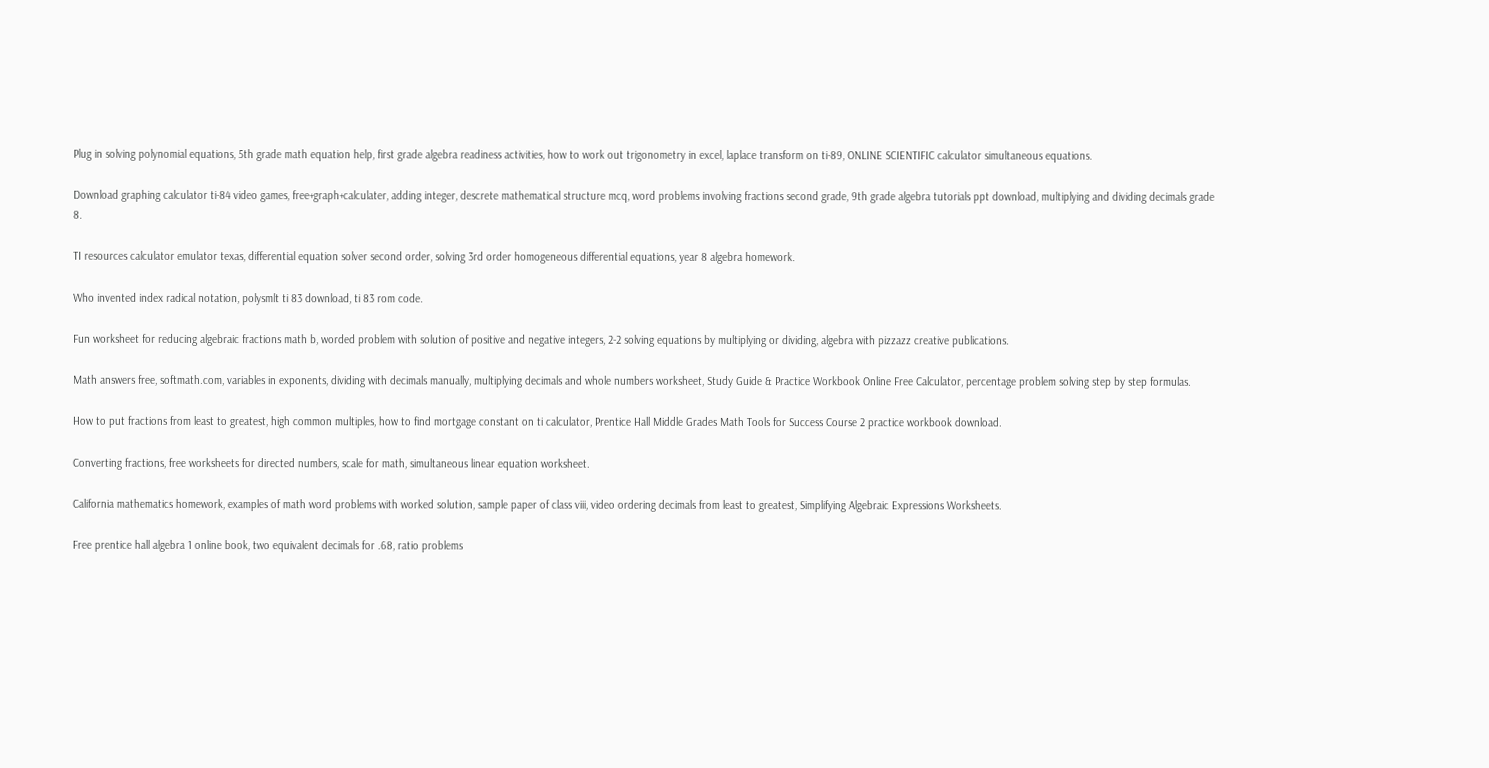Plug in solving polynomial equations, 5th grade math equation help, first grade algebra readiness activities, how to work out trigonometry in excel, laplace transform on ti-89, ONLINE SCIENTIFIC calculator simultaneous equations.

Download graphing calculator ti-84 video games, free+graph+calculater, adding integer, descrete mathematical structure mcq, word problems involving fractions second grade, 9th grade algebra tutorials ppt download, multiplying and dividing decimals grade 8.

TI resources calculator emulator texas, differential equation solver second order, solving 3rd order homogeneous differential equations, year 8 algebra homework.

Who invented index radical notation, polysmlt ti 83 download, ti 83 rom code.

Fun worksheet for reducing algebraic fractions math b, worded problem with solution of positive and negative integers, 2-2 solving equations by multiplying or dividing, algebra with pizzazz creative publications.

Math answers free, softmath.com, variables in exponents, dividing with decimals manually, multiplying decimals and whole numbers worksheet, Study Guide & Practice Workbook Online Free Calculator, percentage problem solving step by step formulas.

How to put fractions from least to greatest, high common multiples, how to find mortgage constant on ti calculator, Prentice Hall Middle Grades Math Tools for Success Course 2 practice workbook download.

Converting fractions, free worksheets for directed numbers, scale for math, simultaneous linear equation worksheet.

California mathematics homework, examples of math word problems with worked solution, sample paper of class viii, video ordering decimals from least to greatest, Simplifying Algebraic Expressions Worksheets.

Free prentice hall algebra 1 online book, two equivalent decimals for .68, ratio problems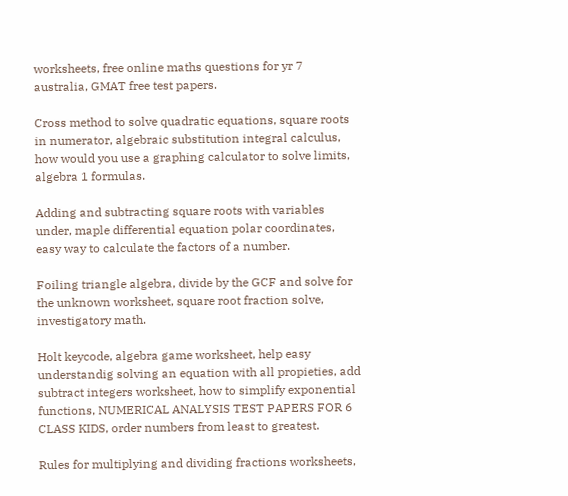worksheets, free online maths questions for yr 7 australia, GMAT free test papers.

Cross method to solve quadratic equations, square roots in numerator, algebraic substitution integral calculus, how would you use a graphing calculator to solve limits, algebra 1 formulas.

Adding and subtracting square roots with variables under, maple differential equation polar coordinates, easy way to calculate the factors of a number.

Foiling triangle algebra, divide by the GCF and solve for the unknown worksheet, square root fraction solve, investigatory math.

Holt keycode, algebra game worksheet, help easy understandig solving an equation with all propieties, add subtract integers worksheet, how to simplify exponential functions, NUMERICAL ANALYSIS TEST PAPERS FOR 6 CLASS KIDS, order numbers from least to greatest.

Rules for multiplying and dividing fractions worksheets,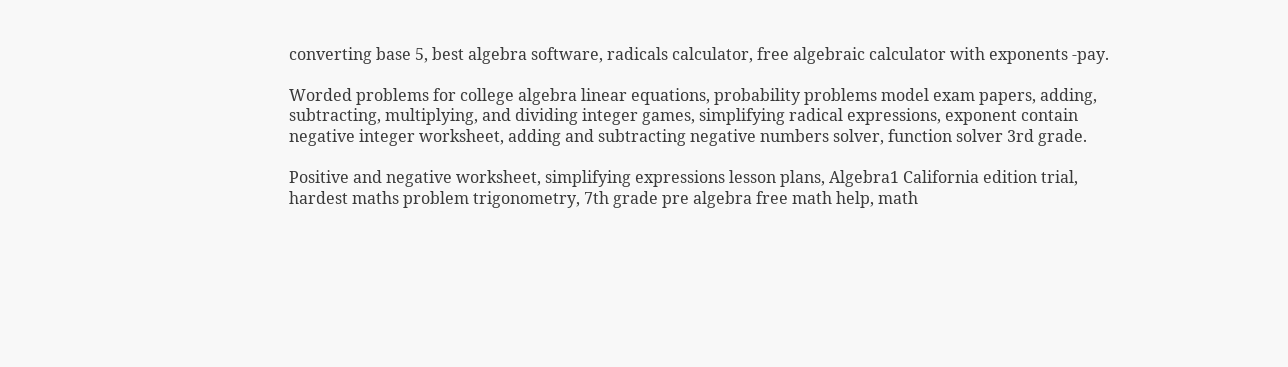converting base 5, best algebra software, radicals calculator, free algebraic calculator with exponents -pay.

Worded problems for college algebra linear equations, probability problems model exam papers, adding, subtracting, multiplying, and dividing integer games, simplifying radical expressions, exponent contain negative integer worksheet, adding and subtracting negative numbers solver, function solver 3rd grade.

Positive and negative worksheet, simplifying expressions lesson plans, Algebra1 California edition trial, hardest maths problem trigonometry, 7th grade pre algebra free math help, math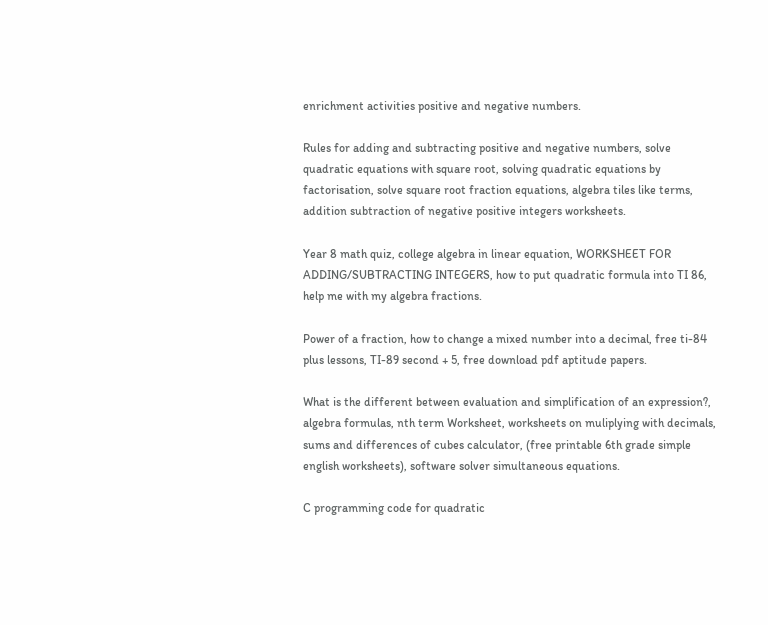enrichment activities positive and negative numbers.

Rules for adding and subtracting positive and negative numbers, solve quadratic equations with square root, solving quadratic equations by factorisation, solve square root fraction equations, algebra tiles like terms, addition subtraction of negative positive integers worksheets.

Year 8 math quiz, college algebra in linear equation, WORKSHEET FOR ADDING/SUBTRACTING INTEGERS, how to put quadratic formula into TI 86, help me with my algebra fractions.

Power of a fraction, how to change a mixed number into a decimal, free ti-84 plus lessons, TI-89 second + 5, free download pdf aptitude papers.

What is the different between evaluation and simplification of an expression?, algebra formulas, nth term Worksheet, worksheets on muliplying with decimals, sums and differences of cubes calculator, (free printable 6th grade simple english worksheets), software solver simultaneous equations.

C programming code for quadratic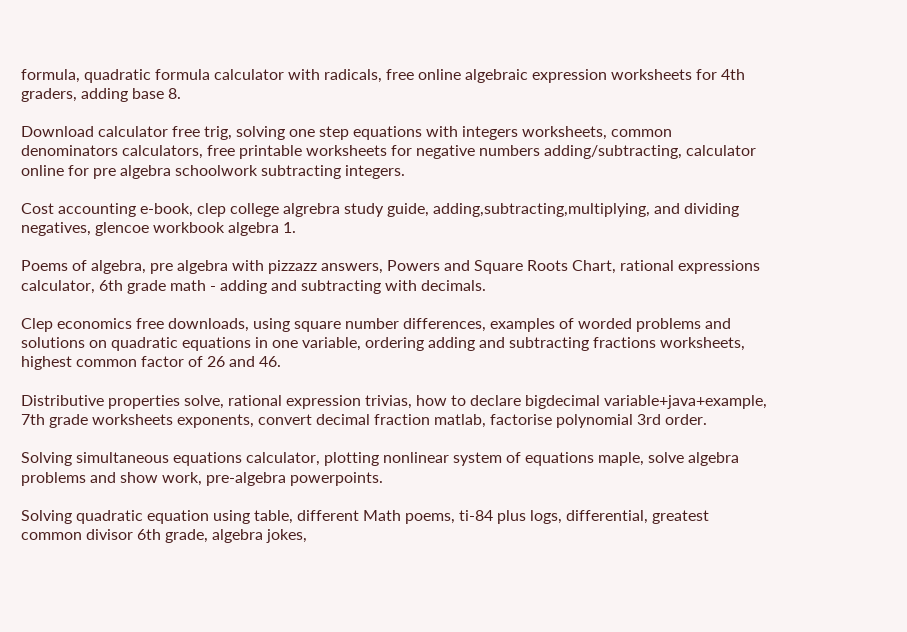formula, quadratic formula calculator with radicals, free online algebraic expression worksheets for 4th graders, adding base 8.

Download calculator free trig, solving one step equations with integers worksheets, common denominators calculators, free printable worksheets for negative numbers adding/subtracting, calculator online for pre algebra schoolwork subtracting integers.

Cost accounting e-book, clep college algrebra study guide, adding,subtracting,multiplying, and dividing negatives, glencoe workbook algebra 1.

Poems of algebra, pre algebra with pizzazz answers, Powers and Square Roots Chart, rational expressions calculator, 6th grade math - adding and subtracting with decimals.

Clep economics free downloads, using square number differences, examples of worded problems and solutions on quadratic equations in one variable, ordering adding and subtracting fractions worksheets, highest common factor of 26 and 46.

Distributive properties solve, rational expression trivias, how to declare bigdecimal variable+java+example, 7th grade worksheets exponents, convert decimal fraction matlab, factorise polynomial 3rd order.

Solving simultaneous equations calculator, plotting nonlinear system of equations maple, solve algebra problems and show work, pre-algebra powerpoints.

Solving quadratic equation using table, different Math poems, ti-84 plus logs, differential, greatest common divisor 6th grade, algebra jokes,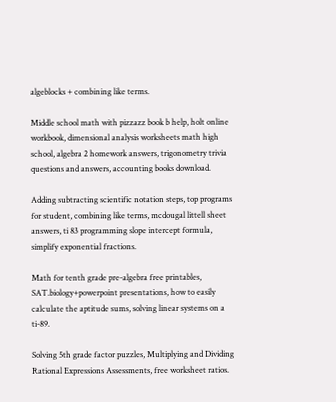algeblocks + combining like terms.

Middle school math with pizzazz book b help, holt online workbook, dimensional analysis worksheets math high school, algebra 2 homework answers, trigonometry trivia questions and answers, accounting books download.

Adding subtracting scientific notation steps, top programs for student, combining like terms, mcdougal littell sheet answers, ti 83 programming slope intercept formula, simplify exponential fractions.

Math for tenth grade pre-algebra free printables, SAT.biology+powerpoint presentations, how to easily calculate the aptitude sums, solving linear systems on a ti-89.

Solving 5th grade factor puzzles, Multiplying and Dividing Rational Expressions Assessments, free worksheet ratios.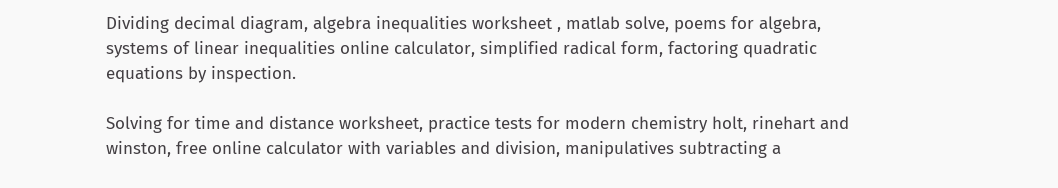Dividing decimal diagram, algebra inequalities worksheet , matlab solve, poems for algebra, systems of linear inequalities online calculator, simplified radical form, factoring quadratic equations by inspection.

Solving for time and distance worksheet, practice tests for modern chemistry holt, rinehart and winston, free online calculator with variables and division, manipulatives subtracting a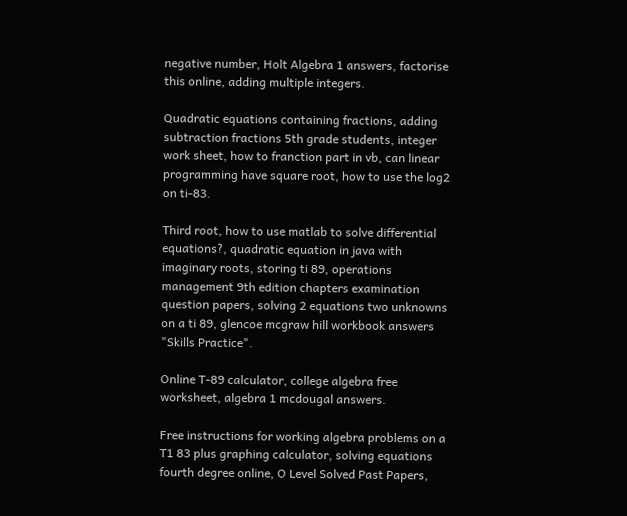negative number, Holt Algebra 1 answers, factorise this online, adding multiple integers.

Quadratic equations containing fractions, adding subtraction fractions 5th grade students, integer work sheet, how to franction part in vb, can linear programming have square root, how to use the log2 on ti-83.

Third root, how to use matlab to solve differential equations?, quadratic equation in java with imaginary roots, storing ti 89, operations management 9th edition chapters examination question papers, solving 2 equations two unknowns on a ti 89, glencoe mcgraw hill workbook answers "Skills Practice".

Online T-89 calculator, college algebra free worksheet, algebra 1 mcdougal answers.

Free instructions for working algebra problems on a T1 83 plus graphing calculator, solving equations fourth degree online, O Level Solved Past Papers,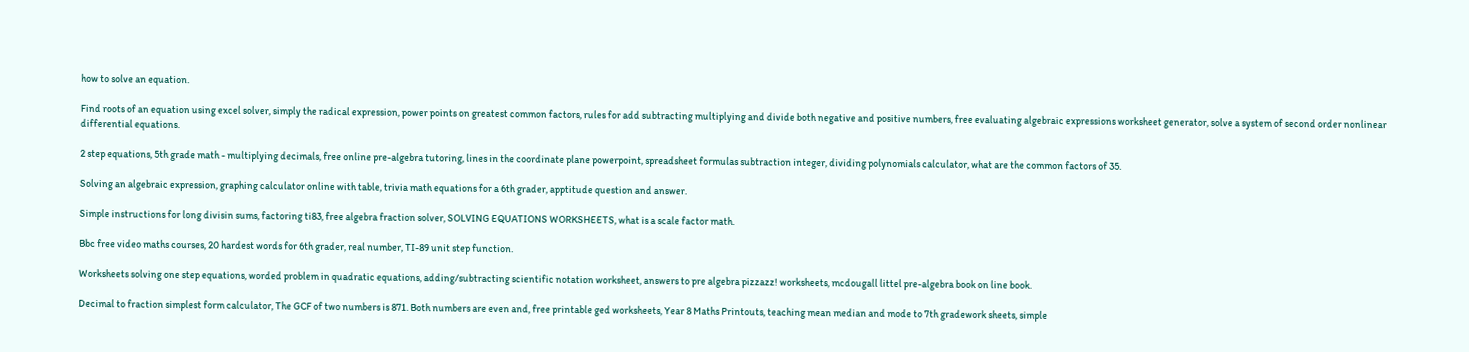how to solve an equation.

Find roots of an equation using excel solver, simply the radical expression, power points on greatest common factors, rules for add subtracting multiplying and divide both negative and positive numbers, free evaluating algebraic expressions worksheet generator, solve a system of second order nonlinear differential equations.

2 step equations, 5th grade math - multiplying decimals, free online pre-algebra tutoring, lines in the coordinate plane powerpoint, spreadsheet formulas subtraction integer, dividing polynomials calculator, what are the common factors of 35.

Solving an algebraic expression, graphing calculator online with table, trivia math equations for a 6th grader, apptitude question and answer.

Simple instructions for long divisin sums, factoring ti83, free algebra fraction solver, SOLVING EQUATIONS WORKSHEETS, what is a scale factor math.

Bbc free video maths courses, 20 hardest words for 6th grader, real number, TI-89 unit step function.

Worksheets solving one step equations, worded problem in quadratic equations, adding/subtracting scientific notation worksheet, answers to pre algebra pizzazz! worksheets, mcdougall littel pre-algebra book on line book.

Decimal to fraction simplest form calculator, The GCF of two numbers is 871. Both numbers are even and, free printable ged worksheets, Year 8 Maths Printouts, teaching mean median and mode to 7th gradework sheets, simple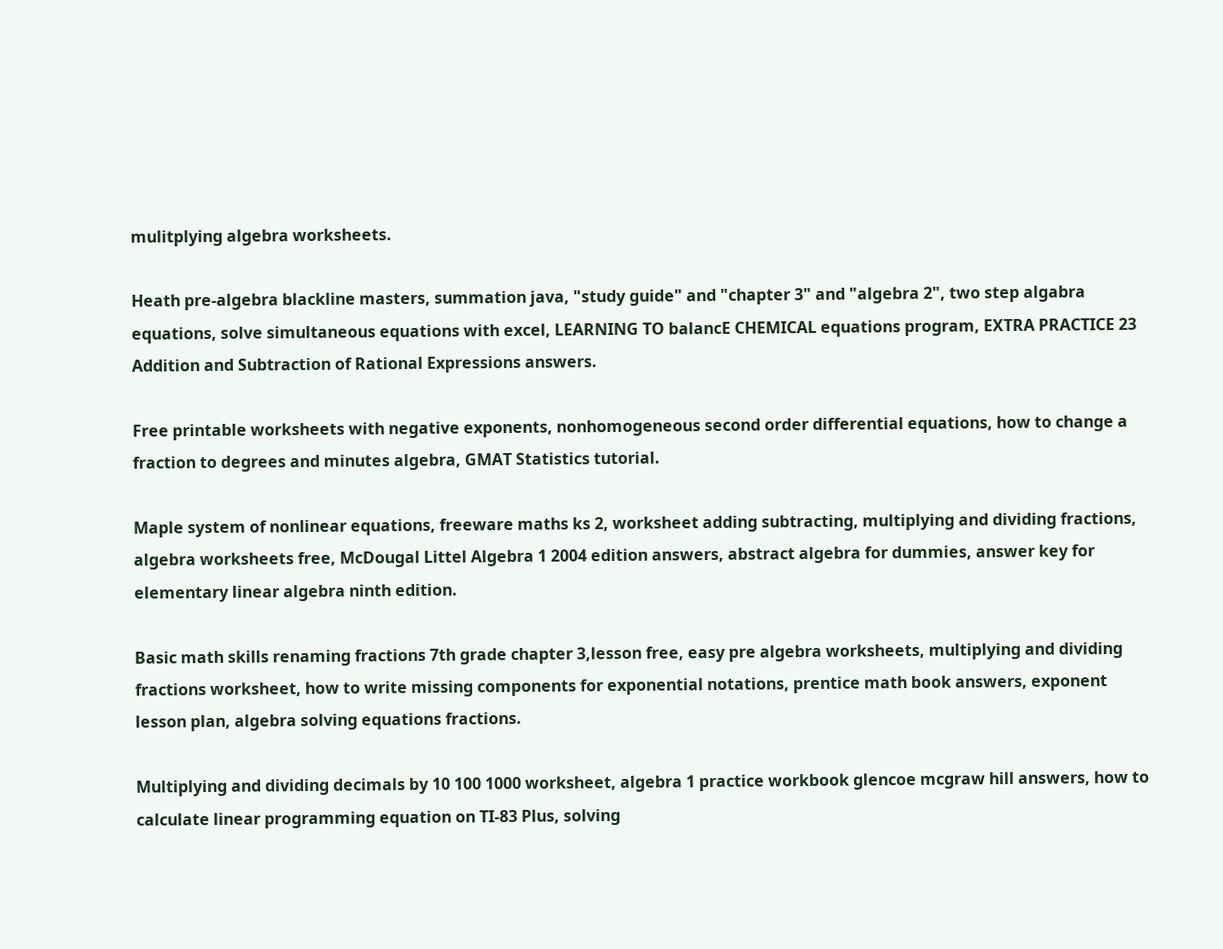mulitplying algebra worksheets.

Heath pre-algebra blackline masters, summation java, "study guide" and "chapter 3" and "algebra 2", two step algabra equations, solve simultaneous equations with excel, LEARNING TO balancE CHEMICAL equations program, EXTRA PRACTICE 23 Addition and Subtraction of Rational Expressions answers.

Free printable worksheets with negative exponents, nonhomogeneous second order differential equations, how to change a fraction to degrees and minutes algebra, GMAT Statistics tutorial.

Maple system of nonlinear equations, freeware maths ks 2, worksheet adding subtracting, multiplying and dividing fractions, algebra worksheets free, McDougal Littel Algebra 1 2004 edition answers, abstract algebra for dummies, answer key for elementary linear algebra ninth edition.

Basic math skills renaming fractions 7th grade chapter 3,lesson free, easy pre algebra worksheets, multiplying and dividing fractions worksheet, how to write missing components for exponential notations, prentice math book answers, exponent lesson plan, algebra solving equations fractions.

Multiplying and dividing decimals by 10 100 1000 worksheet, algebra 1 practice workbook glencoe mcgraw hill answers, how to calculate linear programming equation on TI-83 Plus, solving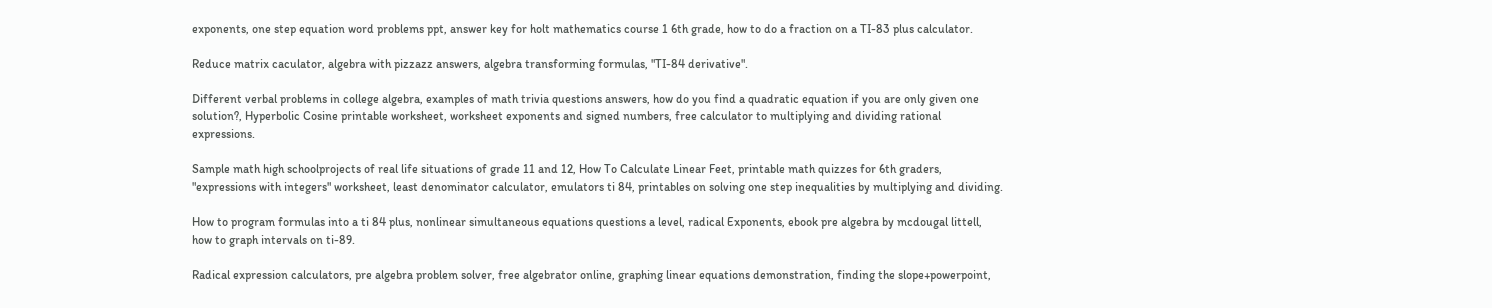exponents, one step equation word problems ppt, answer key for holt mathematics course 1 6th grade, how to do a fraction on a TI-83 plus calculator.

Reduce matrix caculator, algebra with pizzazz answers, algebra transforming formulas, "TI-84 derivative".

Different verbal problems in college algebra, examples of math trivia questions answers, how do you find a quadratic equation if you are only given one solution?, Hyperbolic Cosine printable worksheet, worksheet exponents and signed numbers, free calculator to multiplying and dividing rational expressions.

Sample math high schoolprojects of real life situations of grade 11 and 12, How To Calculate Linear Feet, printable math quizzes for 6th graders, "expressions with integers" worksheet, least denominator calculator, emulators ti 84, printables on solving one step inequalities by multiplying and dividing.

How to program formulas into a ti 84 plus, nonlinear simultaneous equations questions a level, radical Exponents, ebook pre algebra by mcdougal littell, how to graph intervals on ti-89.

Radical expression calculators, pre algebra problem solver, free algebrator online, graphing linear equations demonstration, finding the slope+powerpoint,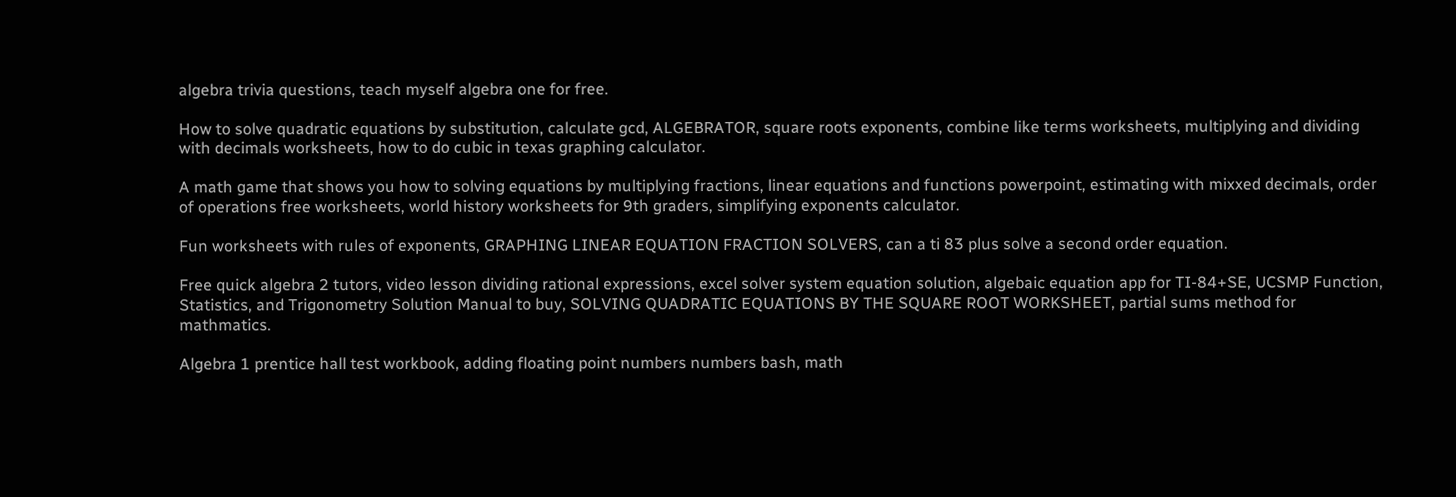algebra trivia questions, teach myself algebra one for free.

How to solve quadratic equations by substitution, calculate gcd, ALGEBRATOR, square roots exponents, combine like terms worksheets, multiplying and dividing with decimals worksheets, how to do cubic in texas graphing calculator.

A math game that shows you how to solving equations by multiplying fractions, linear equations and functions powerpoint, estimating with mixxed decimals, order of operations free worksheets, world history worksheets for 9th graders, simplifying exponents calculator.

Fun worksheets with rules of exponents, GRAPHING LINEAR EQUATION FRACTION SOLVERS, can a ti 83 plus solve a second order equation.

Free quick algebra 2 tutors, video lesson dividing rational expressions, excel solver system equation solution, algebaic equation app for TI-84+SE, UCSMP Function, Statistics, and Trigonometry Solution Manual to buy, SOLVING QUADRATIC EQUATIONS BY THE SQUARE ROOT WORKSHEET, partial sums method for mathmatics.

Algebra 1 prentice hall test workbook, adding floating point numbers numbers bash, math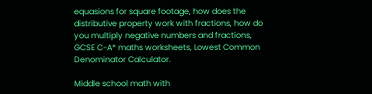equasions for square footage, how does the distributive property work with fractions, how do you multiply negative numbers and fractions, GCSE C-A* maths worksheets, Lowest Common Denominator Calculator.

Middle school math with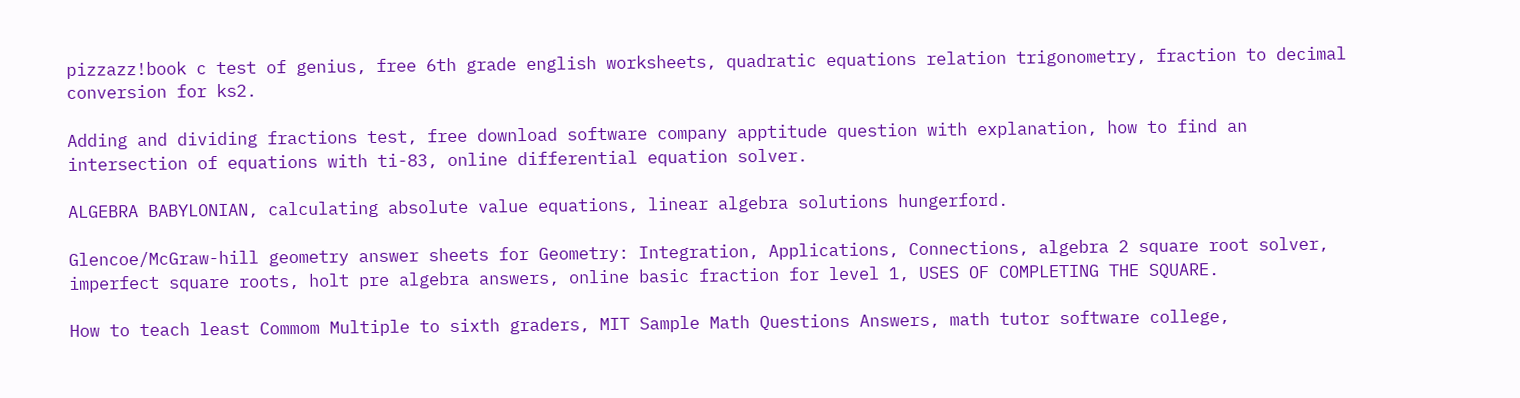pizzazz!book c test of genius, free 6th grade english worksheets, quadratic equations relation trigonometry, fraction to decimal conversion for ks2.

Adding and dividing fractions test, free download software company apptitude question with explanation, how to find an intersection of equations with ti-83, online differential equation solver.

ALGEBRA BABYLONIAN, calculating absolute value equations, linear algebra solutions hungerford.

Glencoe/McGraw-hill geometry answer sheets for Geometry: Integration, Applications, Connections, algebra 2 square root solver, imperfect square roots, holt pre algebra answers, online basic fraction for level 1, USES OF COMPLETING THE SQUARE.

How to teach least Commom Multiple to sixth graders, MIT Sample Math Questions Answers, math tutor software college,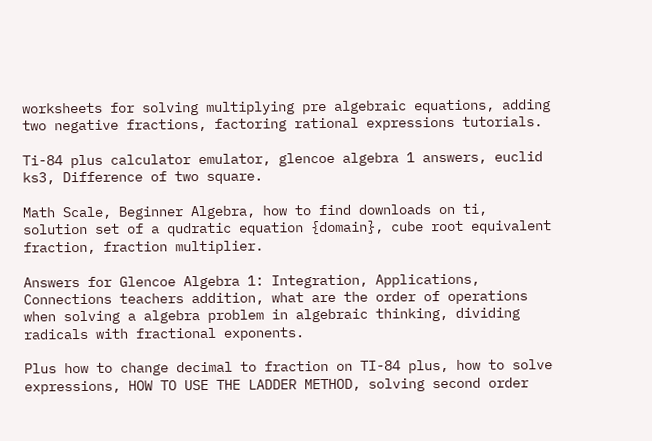worksheets for solving multiplying pre algebraic equations, adding two negative fractions, factoring rational expressions tutorials.

Ti-84 plus calculator emulator, glencoe algebra 1 answers, euclid ks3, Difference of two square.

Math Scale, Beginner Algebra, how to find downloads on ti, solution set of a qudratic equation {domain}, cube root equivalent fraction, fraction multiplier.

Answers for Glencoe Algebra 1: Integration, Applications, Connections teachers addition, what are the order of operations when solving a algebra problem in algebraic thinking, dividing radicals with fractional exponents.

Plus how to change decimal to fraction on TI-84 plus, how to solve expressions, HOW TO USE THE LADDER METHOD, solving second order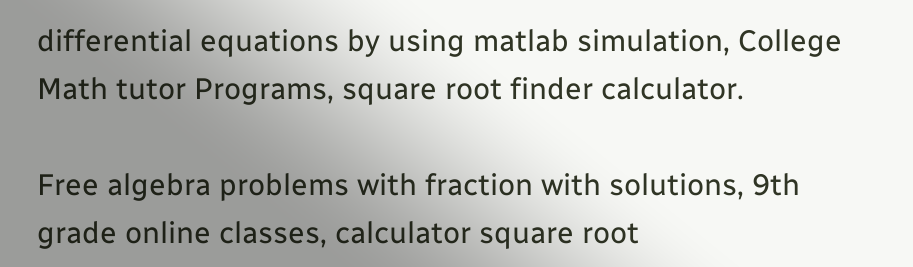differential equations by using matlab simulation, College Math tutor Programs, square root finder calculator.

Free algebra problems with fraction with solutions, 9th grade online classes, calculator square root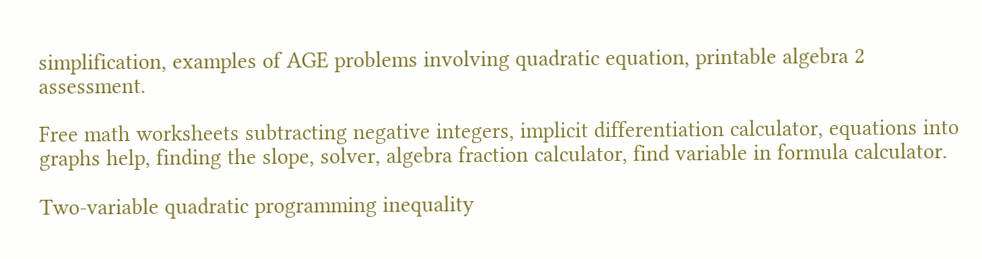simplification, examples of AGE problems involving quadratic equation, printable algebra 2 assessment.

Free math worksheets subtracting negative integers, implicit differentiation calculator, equations into graphs help, finding the slope, solver, algebra fraction calculator, find variable in formula calculator.

Two-variable quadratic programming inequality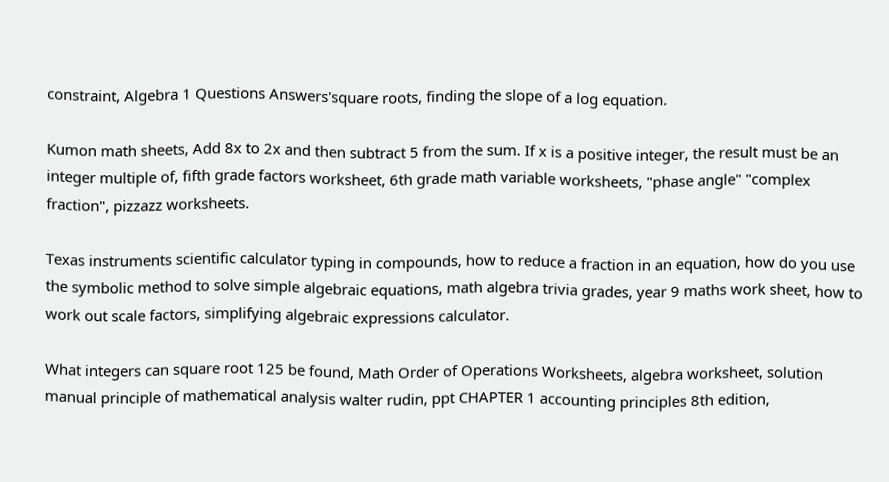constraint, Algebra 1 Questions Answers'square roots, finding the slope of a log equation.

Kumon math sheets, Add 8x to 2x and then subtract 5 from the sum. If x is a positive integer, the result must be an integer multiple of, fifth grade factors worksheet, 6th grade math variable worksheets, "phase angle" "complex fraction", pizzazz worksheets.

Texas instruments scientific calculator typing in compounds, how to reduce a fraction in an equation, how do you use the symbolic method to solve simple algebraic equations, math algebra trivia grades, year 9 maths work sheet, how to work out scale factors, simplifying algebraic expressions calculator.

What integers can square root 125 be found, Math Order of Operations Worksheets, algebra worksheet, solution manual principle of mathematical analysis walter rudin, ppt CHAPTER 1 accounting principles 8th edition,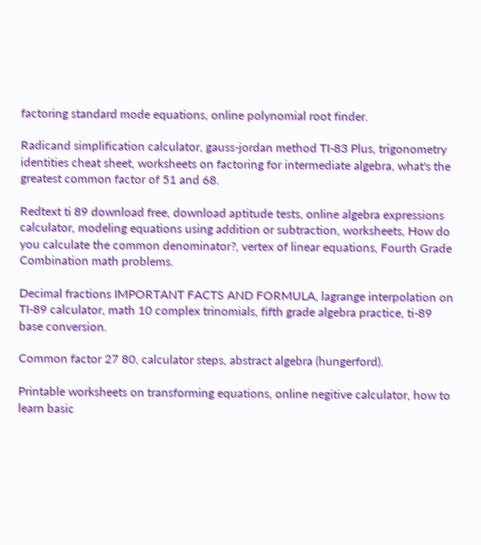factoring standard mode equations, online polynomial root finder.

Radicand simplification calculator, gauss-jordan method TI-83 Plus, trigonometry identities cheat sheet, worksheets on factoring for intermediate algebra, what's the greatest common factor of 51 and 68.

Redtext ti 89 download free, download aptitude tests, online algebra expressions calculator, modeling equations using addition or subtraction, worksheets, How do you calculate the common denominator?, vertex of linear equations, Fourth Grade Combination math problems.

Decimal fractions IMPORTANT FACTS AND FORMULA, lagrange interpolation on TI-89 calculator, math 10 complex trinomials, fifth grade algebra practice, ti-89 base conversion.

Common factor 27 80, calculator steps, abstract algebra (hungerford).

Printable worksheets on transforming equations, online negitive calculator, how to learn basic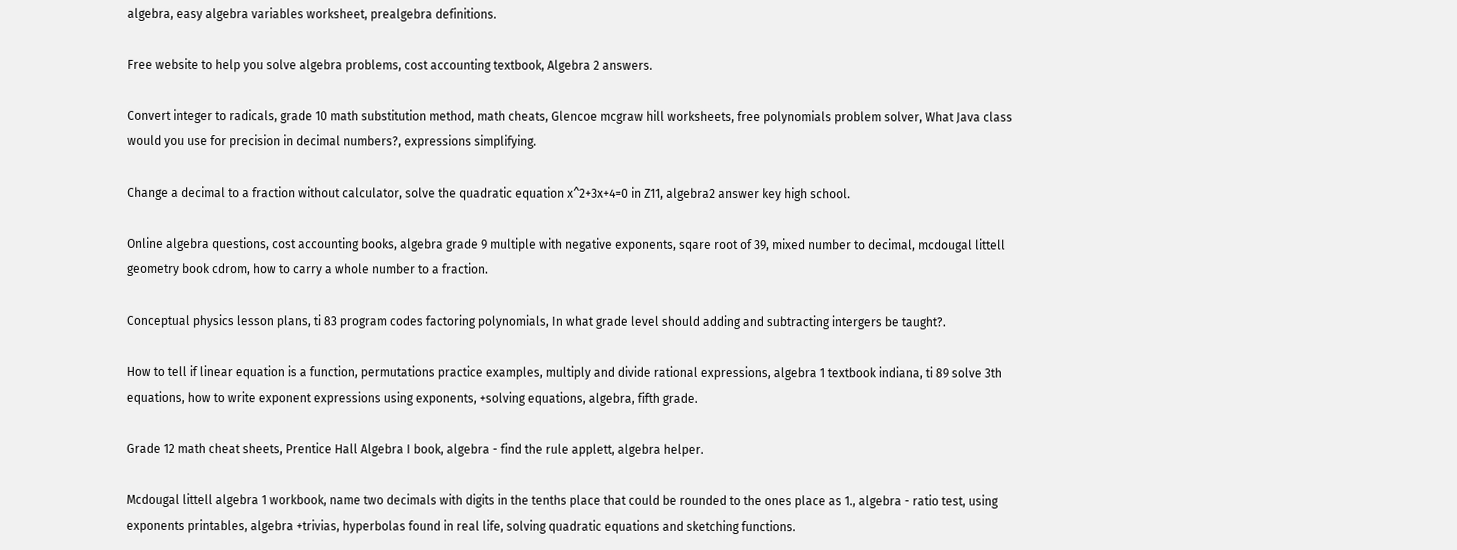algebra, easy algebra variables worksheet, prealgebra definitions.

Free website to help you solve algebra problems, cost accounting textbook, Algebra 2 answers.

Convert integer to radicals, grade 10 math substitution method, math cheats, Glencoe mcgraw hill worksheets, free polynomials problem solver, What Java class would you use for precision in decimal numbers?, expressions simplifying.

Change a decimal to a fraction without calculator, solve the quadratic equation x^2+3x+4=0 in Z11, algebra2 answer key high school.

Online algebra questions, cost accounting books, algebra grade 9 multiple with negative exponents, sqare root of 39, mixed number to decimal, mcdougal littell geometry book cdrom, how to carry a whole number to a fraction.

Conceptual physics lesson plans, ti 83 program codes factoring polynomials, In what grade level should adding and subtracting intergers be taught?.

How to tell if linear equation is a function, permutations practice examples, multiply and divide rational expressions, algebra 1 textbook indiana, ti 89 solve 3th equations, how to write exponent expressions using exponents, +solving equations, algebra, fifth grade.

Grade 12 math cheat sheets, Prentice Hall Algebra I book, algebra - find the rule applett, algebra helper.

Mcdougal littell algebra 1 workbook, name two decimals with digits in the tenths place that could be rounded to the ones place as 1., algebra - ratio test, using exponents printables, algebra +trivias, hyperbolas found in real life, solving quadratic equations and sketching functions.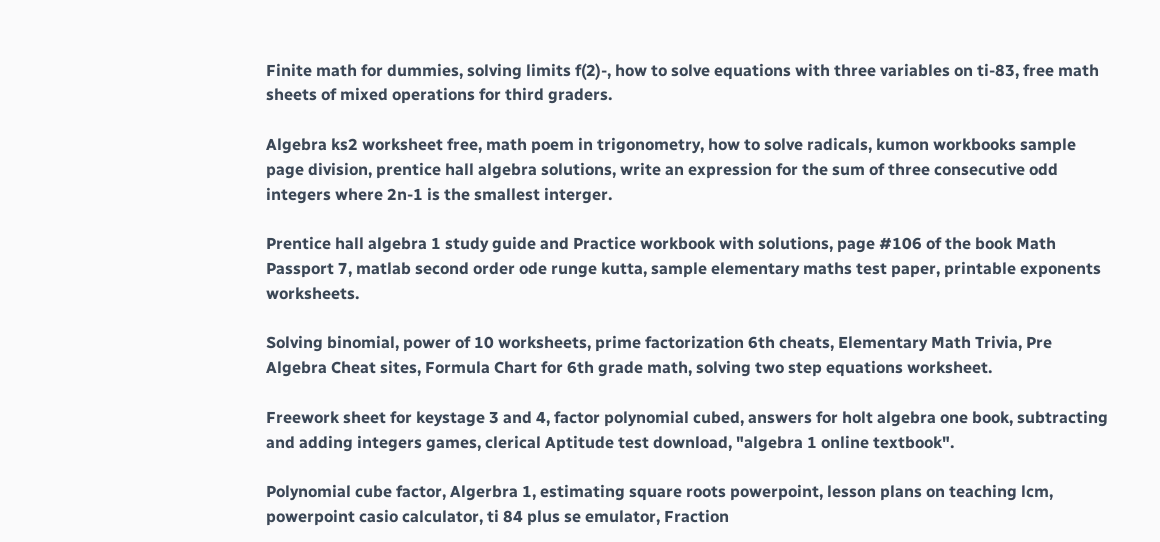Finite math for dummies, solving limits f(2)-, how to solve equations with three variables on ti-83, free math sheets of mixed operations for third graders.

Algebra ks2 worksheet free, math poem in trigonometry, how to solve radicals, kumon workbooks sample page division, prentice hall algebra solutions, write an expression for the sum of three consecutive odd integers where 2n-1 is the smallest interger.

Prentice hall algebra 1 study guide and Practice workbook with solutions, page #106 of the book Math Passport 7, matlab second order ode runge kutta, sample elementary maths test paper, printable exponents worksheets.

Solving binomial, power of 10 worksheets, prime factorization 6th cheats, Elementary Math Trivia, Pre Algebra Cheat sites, Formula Chart for 6th grade math, solving two step equations worksheet.

Freework sheet for keystage 3 and 4, factor polynomial cubed, answers for holt algebra one book, subtracting and adding integers games, clerical Aptitude test download, "algebra 1 online textbook".

Polynomial cube factor, Algerbra 1, estimating square roots powerpoint, lesson plans on teaching lcm, powerpoint casio calculator, ti 84 plus se emulator, Fraction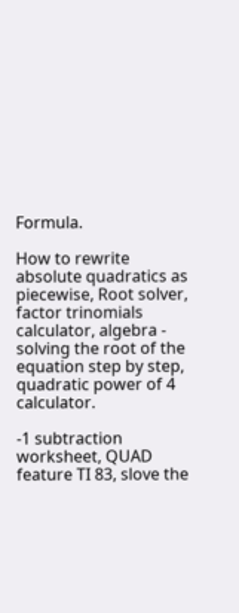Formula.

How to rewrite absolute quadratics as piecewise, Root solver, factor trinomials calculator, algebra - solving the root of the equation step by step, quadratic power of 4 calculator.

-1 subtraction worksheet, QUAD feature TI 83, slove the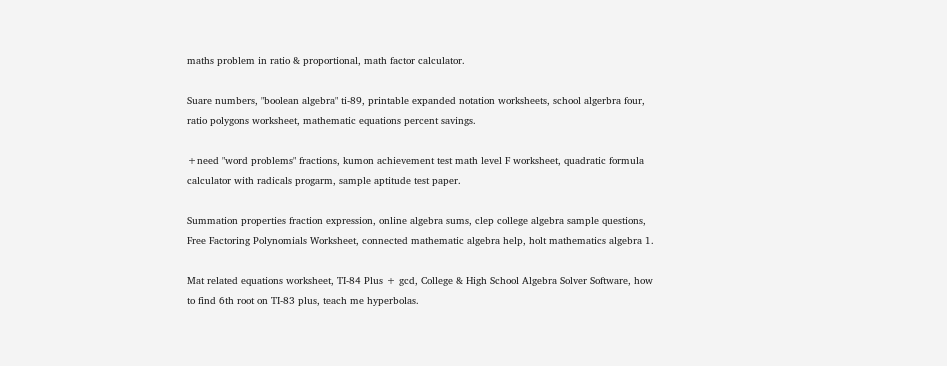maths problem in ratio & proportional, math factor calculator.

Suare numbers, "boolean algebra" ti-89, printable expanded notation worksheets, school algerbra four, ratio polygons worksheet, mathematic equations percent savings.

+need "word problems" fractions, kumon achievement test math level F worksheet, quadratic formula calculator with radicals progarm, sample aptitude test paper.

Summation properties fraction expression, online algebra sums, clep college algebra sample questions, Free Factoring Polynomials Worksheet, connected mathematic algebra help, holt mathematics algebra 1.

Mat related equations worksheet, TI-84 Plus + gcd, College & High School Algebra Solver Software, how to find 6th root on TI-83 plus, teach me hyperbolas.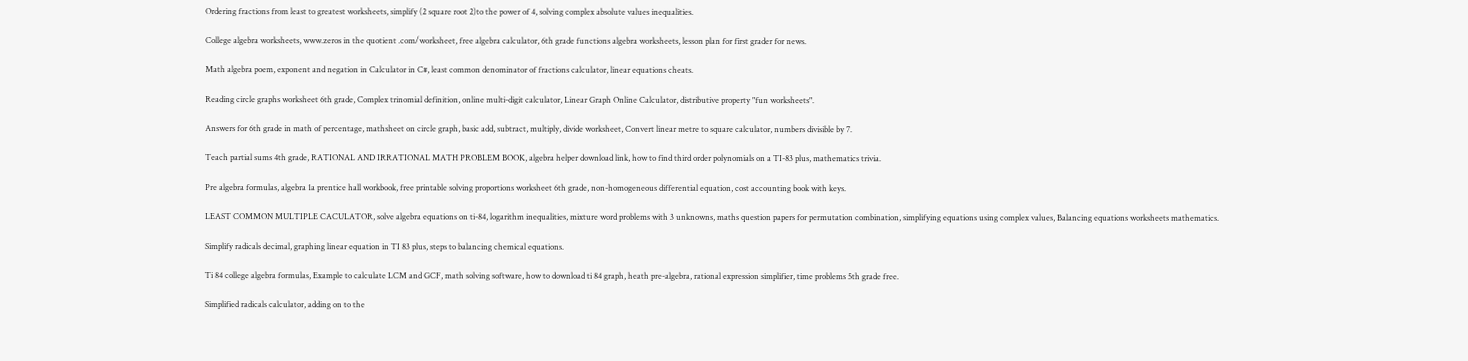Ordering fractions from least to greatest worksheets, simplify (2 square root 2)to the power of 4, solving complex absolute values inequalities.

College algebra worksheets, www.zeros in the quotient .com/worksheet, free algebra calculator, 6th grade functions algebra worksheets, lesson plan for first grader for news.

Math algebra poem, exponent and negation in Calculator in C#, least common denominator of fractions calculator, linear equations cheats.

Reading circle graphs worksheet 6th grade, Complex trinomial definition, online multi-digit calculator, Linear Graph Online Calculator, distributive property "fun worksheets".

Answers for 6th grade in math of percentage, mathsheet on circle graph, basic add, subtract, multiply, divide worksheet, Convert linear metre to square calculator, numbers divisible by 7.

Teach partial sums 4th grade, RATIONAL AND IRRATIONAL MATH PROBLEM BOOK, algebra helper download link, how to find third order polynomials on a TI-83 plus, mathematics trivia.

Pre algebra formulas, algebra 1a prentice hall workbook, free printable solving proportions worksheet 6th grade, non-homogeneous differential equation, cost accounting book with keys.

LEAST COMMON MULTIPLE CACULATOR, solve algebra equations on ti-84, logarithm inequalities, mixture word problems with 3 unknowns, maths question papers for permutation combination, simplifying equations using complex values, Balancing equations worksheets mathematics.

Simplify radicals decimal, graphing linear equation in TI 83 plus, steps to balancing chemical equations.

Ti 84 college algebra formulas, Example to calculate LCM and GCF, math solving software, how to download ti 84 graph, heath pre-algebra, rational expression simplifier, time problems 5th grade free.

Simplified radicals calculator, adding on to the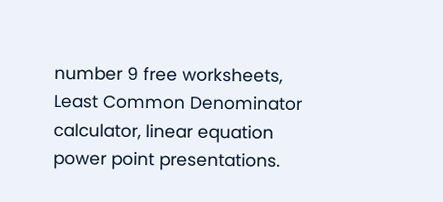number 9 free worksheets, Least Common Denominator calculator, linear equation power point presentations.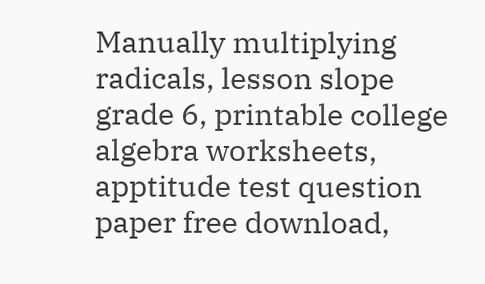Manually multiplying radicals, lesson slope grade 6, printable college algebra worksheets, apptitude test question paper free download,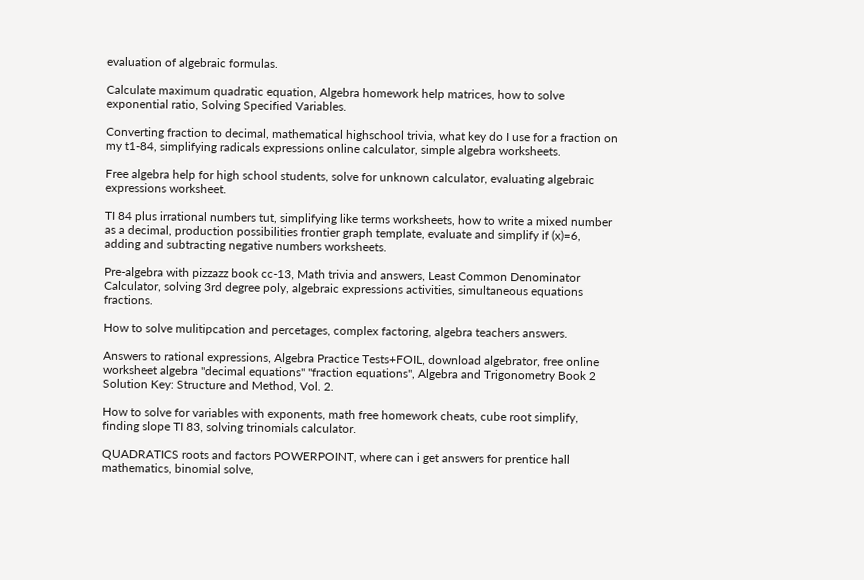evaluation of algebraic formulas.

Calculate maximum quadratic equation, Algebra homework help matrices, how to solve exponential ratio, Solving Specified Variables.

Converting fraction to decimal, mathematical highschool trivia, what key do I use for a fraction on my t1-84, simplifying radicals expressions online calculator, simple algebra worksheets.

Free algebra help for high school students, solve for unknown calculator, evaluating algebraic expressions worksheet.

TI 84 plus irrational numbers tut, simplifying like terms worksheets, how to write a mixed number as a decimal, production possibilities frontier graph template, evaluate and simplify if (x)=6, adding and subtracting negative numbers worksheets.

Pre-algebra with pizzazz book cc-13, Math trivia and answers, Least Common Denominator Calculator, solving 3rd degree poly, algebraic expressions activities, simultaneous equations fractions.

How to solve mulitipcation and percetages, complex factoring, algebra teachers answers.

Answers to rational expressions, Algebra Practice Tests+FOIL, download algebrator, free online worksheet algebra "decimal equations" "fraction equations", Algebra and Trigonometry Book 2 Solution Key: Structure and Method, Vol. 2.

How to solve for variables with exponents, math free homework cheats, cube root simplify, finding slope TI 83, solving trinomials calculator.

QUADRATICS roots and factors POWERPOINT, where can i get answers for prentice hall mathematics, binomial solve,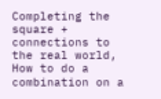Completing the square + connections to the real world, How to do a combination on a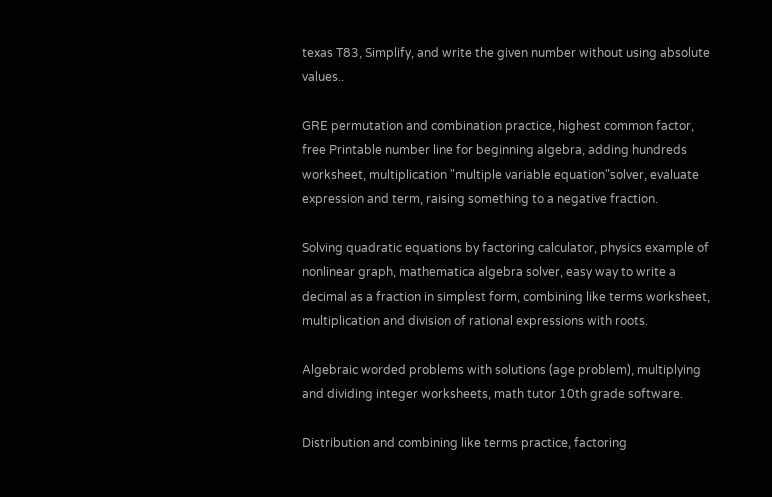texas T83, Simplify, and write the given number without using absolute values..

GRE permutation and combination practice, highest common factor, free Printable number line for beginning algebra, adding hundreds worksheet, multiplication "multiple variable equation"solver, evaluate expression and term, raising something to a negative fraction.

Solving quadratic equations by factoring calculator, physics example of nonlinear graph, mathematica algebra solver, easy way to write a decimal as a fraction in simplest form, combining like terms worksheet, multiplication and division of rational expressions with roots.

Algebraic worded problems with solutions (age problem), multiplying and dividing integer worksheets, math tutor 10th grade software.

Distribution and combining like terms practice, factoring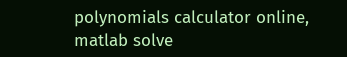polynomials calculator online, matlab solve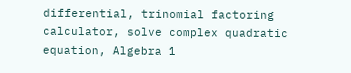differential, trinomial factoring calculator, solve complex quadratic equation, Algebra 1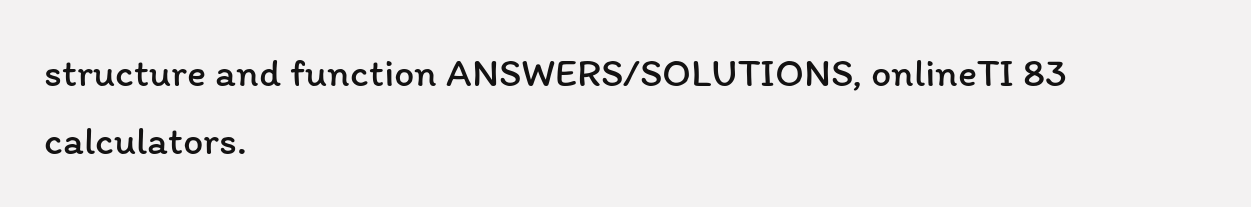structure and function ANSWERS/SOLUTIONS, onlineTI 83 calculators.